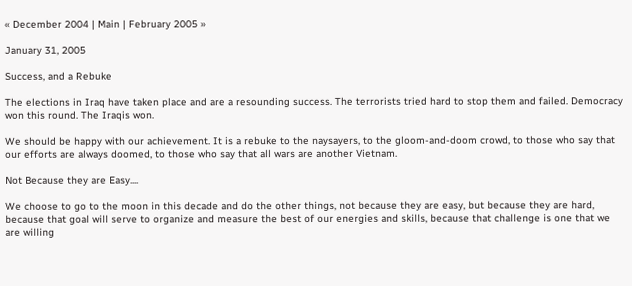« December 2004 | Main | February 2005 »

January 31, 2005

Success, and a Rebuke

The elections in Iraq have taken place and are a resounding success. The terrorists tried hard to stop them and failed. Democracy won this round. The Iraqis won.

We should be happy with our achievement. It is a rebuke to the naysayers, to the gloom-and-doom crowd, to those who say that our efforts are always doomed, to those who say that all wars are another Vietnam.

Not Because they are Easy....

We choose to go to the moon in this decade and do the other things, not because they are easy, but because they are hard, because that goal will serve to organize and measure the best of our energies and skills, because that challenge is one that we are willing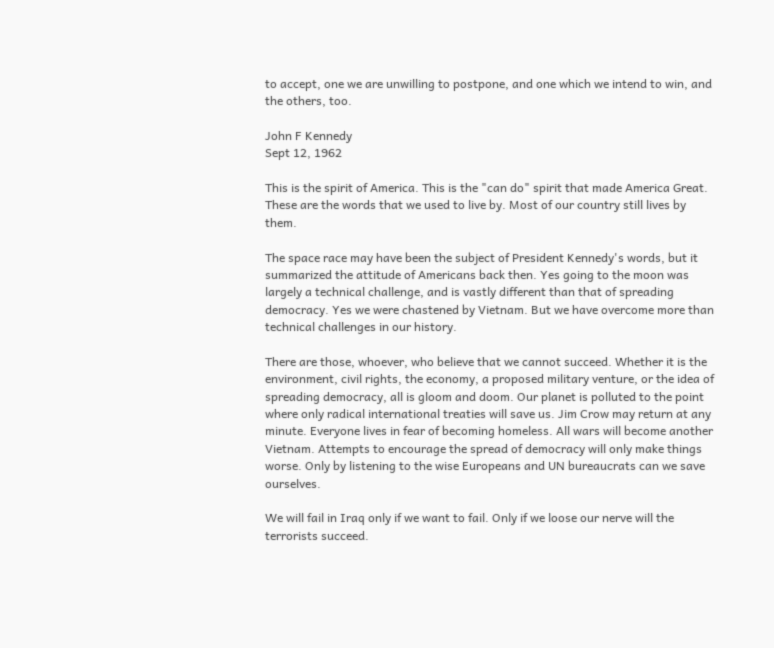to accept, one we are unwilling to postpone, and one which we intend to win, and the others, too.

John F Kennedy
Sept 12, 1962

This is the spirit of America. This is the "can do" spirit that made America Great. These are the words that we used to live by. Most of our country still lives by them.

The space race may have been the subject of President Kennedy's words, but it summarized the attitude of Americans back then. Yes going to the moon was largely a technical challenge, and is vastly different than that of spreading democracy. Yes we were chastened by Vietnam. But we have overcome more than technical challenges in our history.

There are those, whoever, who believe that we cannot succeed. Whether it is the environment, civil rights, the economy, a proposed military venture, or the idea of spreading democracy, all is gloom and doom. Our planet is polluted to the point where only radical international treaties will save us. Jim Crow may return at any minute. Everyone lives in fear of becoming homeless. All wars will become another Vietnam. Attempts to encourage the spread of democracy will only make things worse. Only by listening to the wise Europeans and UN bureaucrats can we save ourselves.

We will fail in Iraq only if we want to fail. Only if we loose our nerve will the terrorists succeed.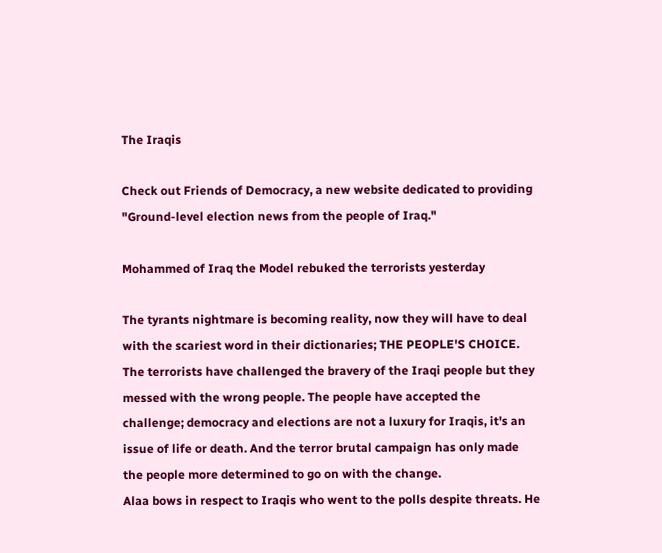The Iraqis

Check out Friends of Democracy, a new website dedicated to providing "Ground-level election news from the people of Iraq."

Mohammed of Iraq the Model rebuked the terrorists yesterday

The tyrants nightmare is becoming reality, now they will have to deal with the scariest word in their dictionaries; THE PEOPLE'S CHOICE.
The terrorists have challenged the bravery of the Iraqi people but they messed with the wrong people. The people have accepted the challenge; democracy and elections are not a luxury for Iraqis, it's an issue of life or death. And the terror brutal campaign has only made the people more determined to go on with the change.
Alaa bows in respect to Iraqis who went to the polls despite threats. He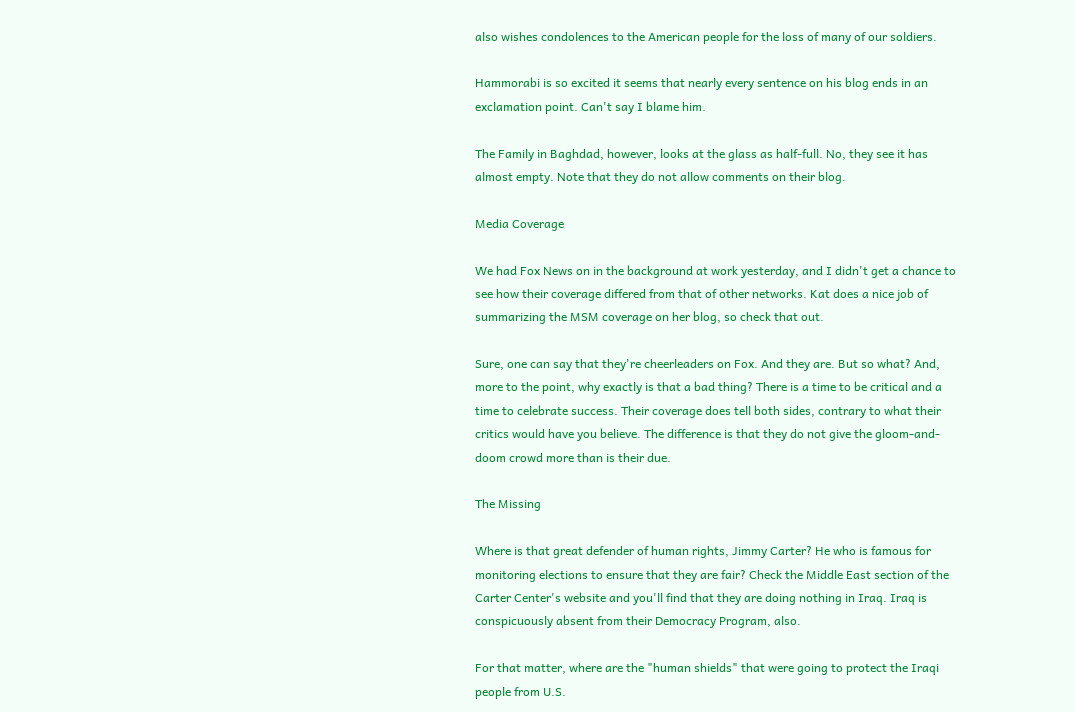also wishes condolences to the American people for the loss of many of our soldiers.

Hammorabi is so excited it seems that nearly every sentence on his blog ends in an exclamation point. Can't say I blame him.

The Family in Baghdad, however, looks at the glass as half-full. No, they see it has almost empty. Note that they do not allow comments on their blog.

Media Coverage

We had Fox News on in the background at work yesterday, and I didn't get a chance to see how their coverage differed from that of other networks. Kat does a nice job of summarizing the MSM coverage on her blog, so check that out.

Sure, one can say that they're cheerleaders on Fox. And they are. But so what? And, more to the point, why exactly is that a bad thing? There is a time to be critical and a time to celebrate success. Their coverage does tell both sides, contrary to what their critics would have you believe. The difference is that they do not give the gloom-and-doom crowd more than is their due.

The Missing

Where is that great defender of human rights, Jimmy Carter? He who is famous for monitoring elections to ensure that they are fair? Check the Middle East section of the Carter Center's website and you'll find that they are doing nothing in Iraq. Iraq is conspicuously absent from their Democracy Program, also.

For that matter, where are the "human shields" that were going to protect the Iraqi people from U.S.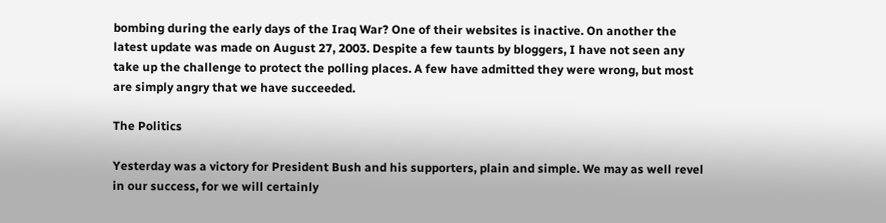bombing during the early days of the Iraq War? One of their websites is inactive. On another the latest update was made on August 27, 2003. Despite a few taunts by bloggers, I have not seen any take up the challenge to protect the polling places. A few have admitted they were wrong, but most are simply angry that we have succeeded.

The Politics

Yesterday was a victory for President Bush and his supporters, plain and simple. We may as well revel in our success, for we will certainly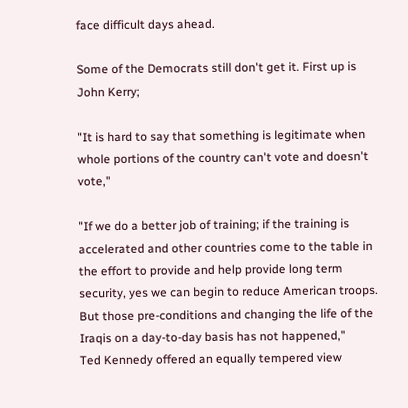face difficult days ahead.

Some of the Democrats still don't get it. First up is John Kerry;

"It is hard to say that something is legitimate when whole portions of the country can't vote and doesn't vote,"

"If we do a better job of training; if the training is accelerated and other countries come to the table in the effort to provide and help provide long term security, yes we can begin to reduce American troops. But those pre-conditions and changing the life of the Iraqis on a day-to-day basis has not happened,"
Ted Kennedy offered an equally tempered view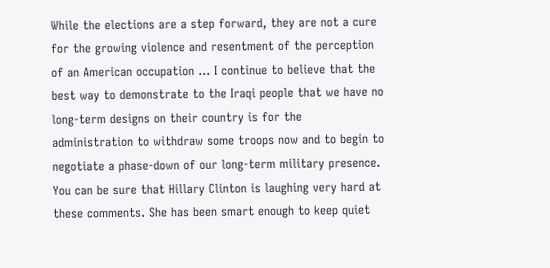While the elections are a step forward, they are not a cure for the growing violence and resentment of the perception of an American occupation ... I continue to believe that the best way to demonstrate to the Iraqi people that we have no long-term designs on their country is for the administration to withdraw some troops now and to begin to negotiate a phase-down of our long-term military presence.
You can be sure that Hillary Clinton is laughing very hard at these comments. She has been smart enough to keep quiet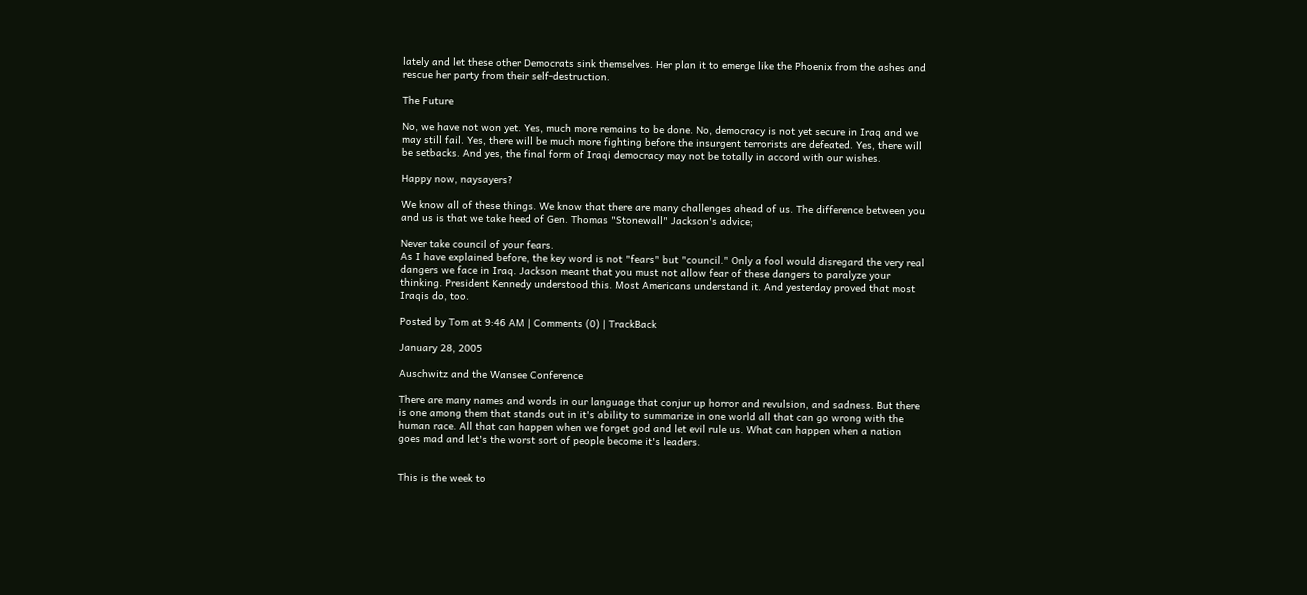lately and let these other Democrats sink themselves. Her plan it to emerge like the Phoenix from the ashes and rescue her party from their self-destruction.

The Future

No, we have not won yet. Yes, much more remains to be done. No, democracy is not yet secure in Iraq and we may still fail. Yes, there will be much more fighting before the insurgent terrorists are defeated. Yes, there will be setbacks. And yes, the final form of Iraqi democracy may not be totally in accord with our wishes.

Happy now, naysayers?

We know all of these things. We know that there are many challenges ahead of us. The difference between you and us is that we take heed of Gen. Thomas "Stonewall" Jackson's advice;

Never take council of your fears.
As I have explained before, the key word is not "fears" but "council." Only a fool would disregard the very real dangers we face in Iraq. Jackson meant that you must not allow fear of these dangers to paralyze your thinking. President Kennedy understood this. Most Americans understand it. And yesterday proved that most Iraqis do, too.

Posted by Tom at 9:46 AM | Comments (0) | TrackBack

January 28, 2005

Auschwitz and the Wansee Conference

There are many names and words in our language that conjur up horror and revulsion, and sadness. But there is one among them that stands out in it's ability to summarize in one world all that can go wrong with the human race. All that can happen when we forget god and let evil rule us. What can happen when a nation goes mad and let's the worst sort of people become it's leaders.


This is the week to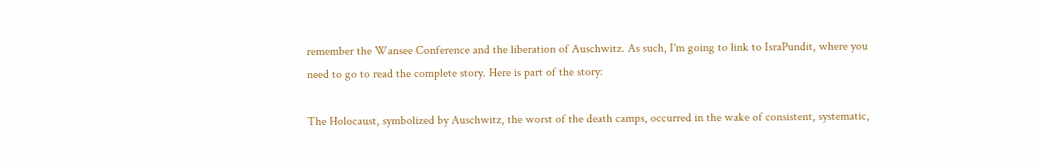remember the Wansee Conference and the liberation of Auschwitz. As such, I'm going to link to IsraPundit, where you need to go to read the complete story. Here is part of the story:

The Holocaust, symbolized by Auschwitz, the worst of the death camps, occurred in the wake of consistent, systematic,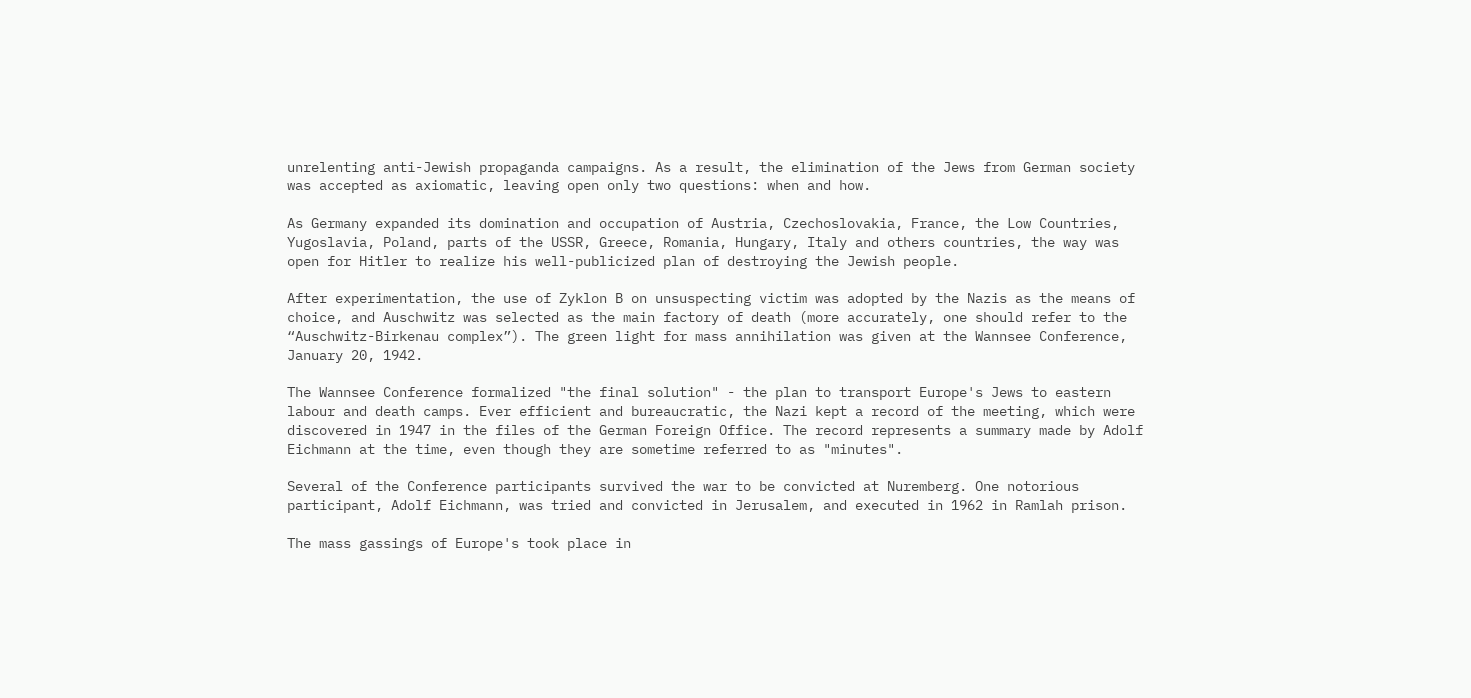unrelenting anti-Jewish propaganda campaigns. As a result, the elimination of the Jews from German society was accepted as axiomatic, leaving open only two questions: when and how.

As Germany expanded its domination and occupation of Austria, Czechoslovakia, France, the Low Countries, Yugoslavia, Poland, parts of the USSR, Greece, Romania, Hungary, Italy and others countries, the way was open for Hitler to realize his well-publicized plan of destroying the Jewish people.

After experimentation, the use of Zyklon B on unsuspecting victim was adopted by the Nazis as the means of choice, and Auschwitz was selected as the main factory of death (more accurately, one should refer to the “Auschwitz-Birkenau complex”). The green light for mass annihilation was given at the Wannsee Conference, January 20, 1942.

The Wannsee Conference formalized "the final solution" - the plan to transport Europe's Jews to eastern labour and death camps. Ever efficient and bureaucratic, the Nazi kept a record of the meeting, which were discovered in 1947 in the files of the German Foreign Office. The record represents a summary made by Adolf Eichmann at the time, even though they are sometime referred to as "minutes".

Several of the Conference participants survived the war to be convicted at Nuremberg. One notorious participant, Adolf Eichmann, was tried and convicted in Jerusalem, and executed in 1962 in Ramlah prison.

The mass gassings of Europe's took place in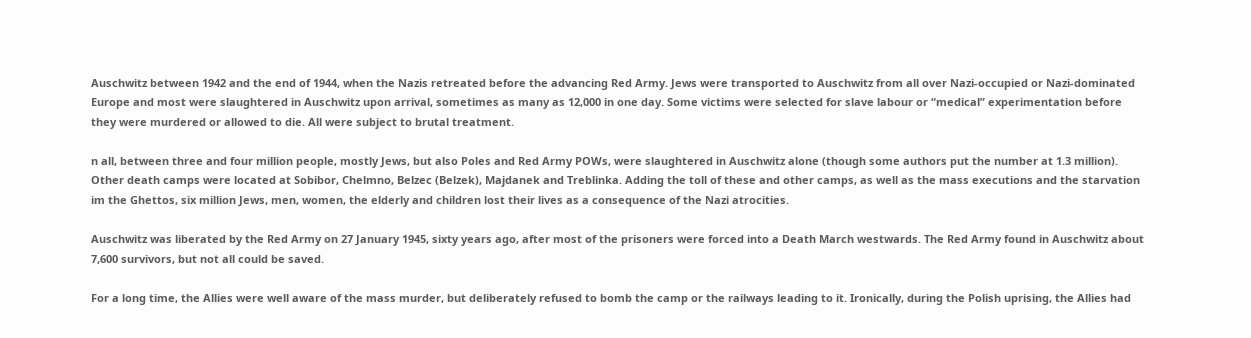Auschwitz between 1942 and the end of 1944, when the Nazis retreated before the advancing Red Army. Jews were transported to Auschwitz from all over Nazi-occupied or Nazi-dominated Europe and most were slaughtered in Auschwitz upon arrival, sometimes as many as 12,000 in one day. Some victims were selected for slave labour or “medical” experimentation before they were murdered or allowed to die. All were subject to brutal treatment.

n all, between three and four million people, mostly Jews, but also Poles and Red Army POWs, were slaughtered in Auschwitz alone (though some authors put the number at 1.3 million). Other death camps were located at Sobibor, Chelmno, Belzec (Belzek), Majdanek and Treblinka. Adding the toll of these and other camps, as well as the mass executions and the starvation im the Ghettos, six million Jews, men, women, the elderly and children lost their lives as a consequence of the Nazi atrocities.

Auschwitz was liberated by the Red Army on 27 January 1945, sixty years ago, after most of the prisoners were forced into a Death March westwards. The Red Army found in Auschwitz about 7,600 survivors, but not all could be saved.

For a long time, the Allies were well aware of the mass murder, but deliberately refused to bomb the camp or the railways leading to it. Ironically, during the Polish uprising, the Allies had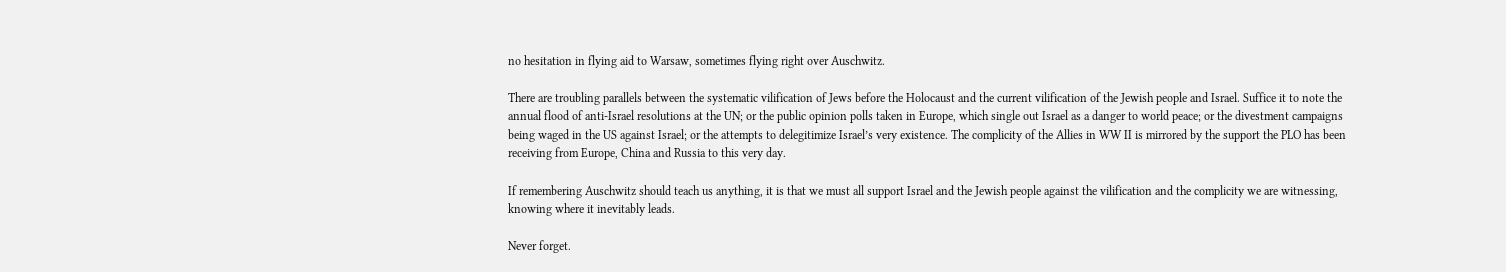no hesitation in flying aid to Warsaw, sometimes flying right over Auschwitz.

There are troubling parallels between the systematic vilification of Jews before the Holocaust and the current vilification of the Jewish people and Israel. Suffice it to note the annual flood of anti-Israel resolutions at the UN; or the public opinion polls taken in Europe, which single out Israel as a danger to world peace; or the divestment campaigns being waged in the US against Israel; or the attempts to delegitimize Israel’s very existence. The complicity of the Allies in WW II is mirrored by the support the PLO has been receiving from Europe, China and Russia to this very day.

If remembering Auschwitz should teach us anything, it is that we must all support Israel and the Jewish people against the vilification and the complicity we are witnessing, knowing where it inevitably leads.

Never forget.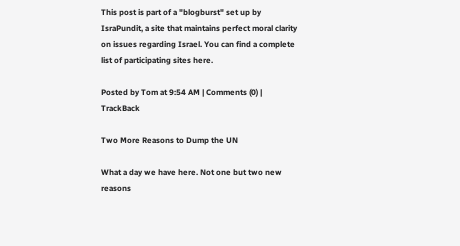This post is part of a "blogburst" set up by IsraPundit, a site that maintains perfect moral clarity on issues regarding Israel. You can find a complete list of participating sites here.

Posted by Tom at 9:54 AM | Comments (0) | TrackBack

Two More Reasons to Dump the UN

What a day we have here. Not one but two new reasons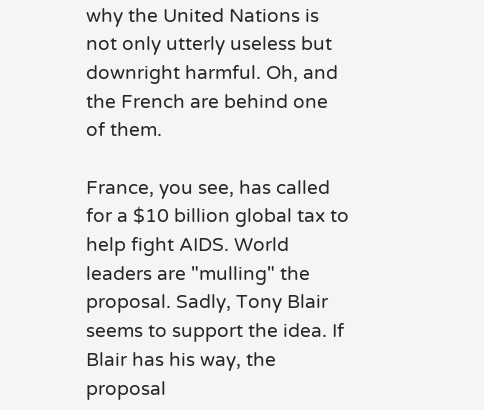why the United Nations is not only utterly useless but downright harmful. Oh, and the French are behind one of them.

France, you see, has called for a $10 billion global tax to help fight AIDS. World leaders are "mulling" the proposal. Sadly, Tony Blair seems to support the idea. If Blair has his way, the proposal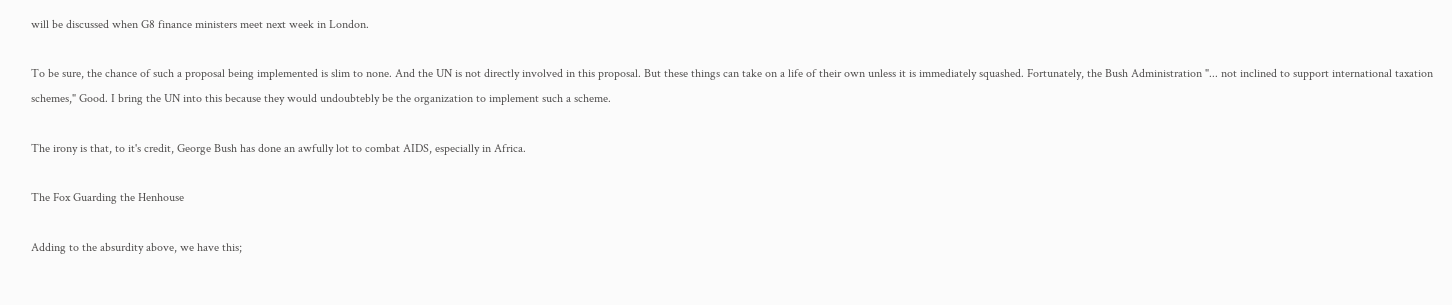will be discussed when G8 finance ministers meet next week in London.

To be sure, the chance of such a proposal being implemented is slim to none. And the UN is not directly involved in this proposal. But these things can take on a life of their own unless it is immediately squashed. Fortunately, the Bush Administration "... not inclined to support international taxation schemes," Good. I bring the UN into this because they would undoubtebly be the organization to implement such a scheme.

The irony is that, to it's credit, George Bush has done an awfully lot to combat AIDS, especially in Africa.

The Fox Guarding the Henhouse

Adding to the absurdity above, we have this;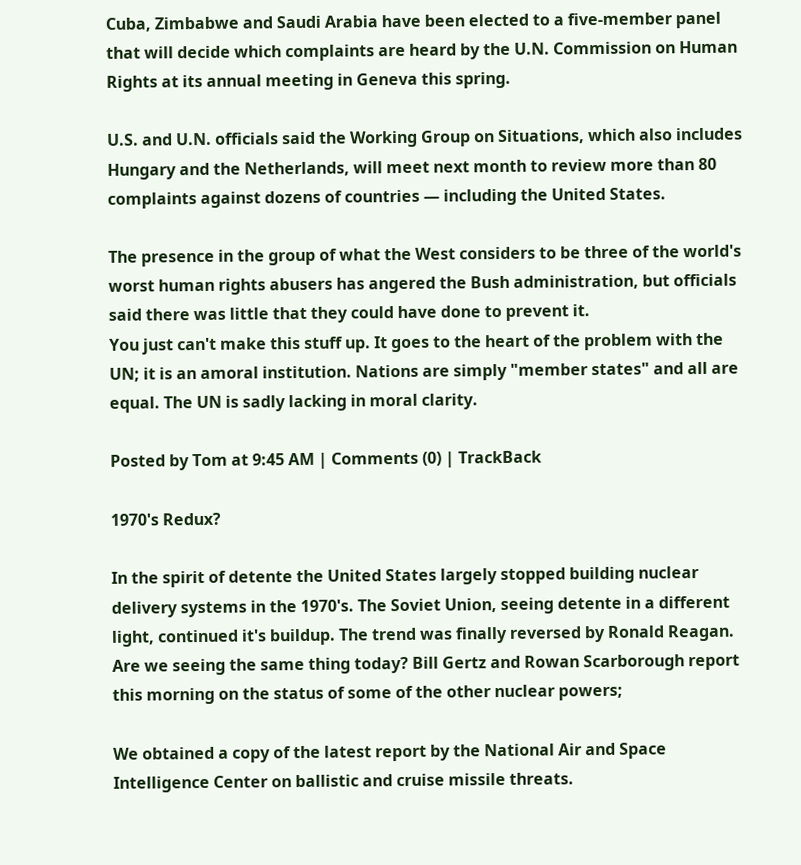Cuba, Zimbabwe and Saudi Arabia have been elected to a five-member panel that will decide which complaints are heard by the U.N. Commission on Human Rights at its annual meeting in Geneva this spring.

U.S. and U.N. officials said the Working Group on Situations, which also includes Hungary and the Netherlands, will meet next month to review more than 80 complaints against dozens of countries — including the United States.

The presence in the group of what the West considers to be three of the world's worst human rights abusers has angered the Bush administration, but officials said there was little that they could have done to prevent it.
You just can't make this stuff up. It goes to the heart of the problem with the UN; it is an amoral institution. Nations are simply "member states" and all are equal. The UN is sadly lacking in moral clarity.

Posted by Tom at 9:45 AM | Comments (0) | TrackBack

1970's Redux?

In the spirit of detente the United States largely stopped building nuclear delivery systems in the 1970's. The Soviet Union, seeing detente in a different light, continued it's buildup. The trend was finally reversed by Ronald Reagan. Are we seeing the same thing today? Bill Gertz and Rowan Scarborough report this morning on the status of some of the other nuclear powers;

We obtained a copy of the latest report by the National Air and Space Intelligence Center on ballistic and cruise missile threats.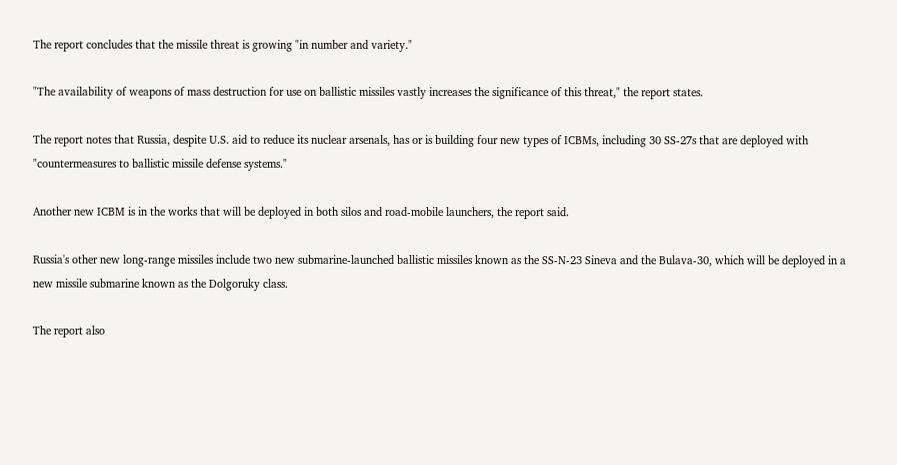The report concludes that the missile threat is growing "in number and variety."

"The availability of weapons of mass destruction for use on ballistic missiles vastly increases the significance of this threat," the report states.

The report notes that Russia, despite U.S. aid to reduce its nuclear arsenals, has or is building four new types of ICBMs, including 30 SS-27s that are deployed with "countermeasures to ballistic missile defense systems."

Another new ICBM is in the works that will be deployed in both silos and road-mobile launchers, the report said.

Russia's other new long-range missiles include two new submarine-launched ballistic missiles known as the SS-N-23 Sineva and the Bulava-30, which will be deployed in a new missile submarine known as the Dolgoruky class.

The report also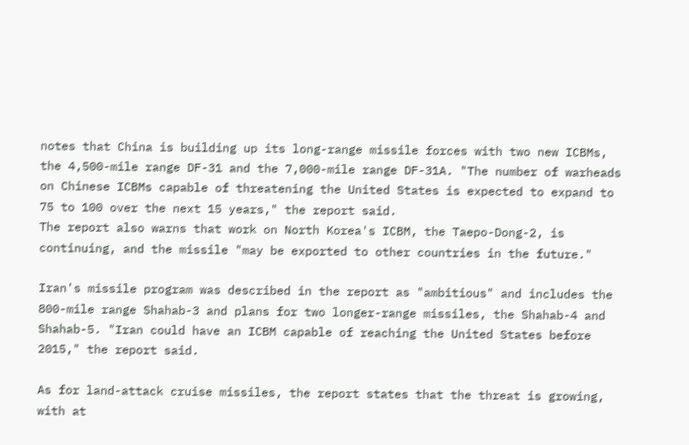notes that China is building up its long-range missile forces with two new ICBMs, the 4,500-mile range DF-31 and the 7,000-mile range DF-31A. "The number of warheads on Chinese ICBMs capable of threatening the United States is expected to expand to 75 to 100 over the next 15 years," the report said.
The report also warns that work on North Korea's ICBM, the Taepo-Dong-2, is continuing, and the missile "may be exported to other countries in the future."

Iran's missile program was described in the report as "ambitious" and includes the 800-mile range Shahab-3 and plans for two longer-range missiles, the Shahab-4 and Shahab-5. "Iran could have an ICBM capable of reaching the United States before 2015," the report said.

As for land-attack cruise missiles, the report states that the threat is growing, with at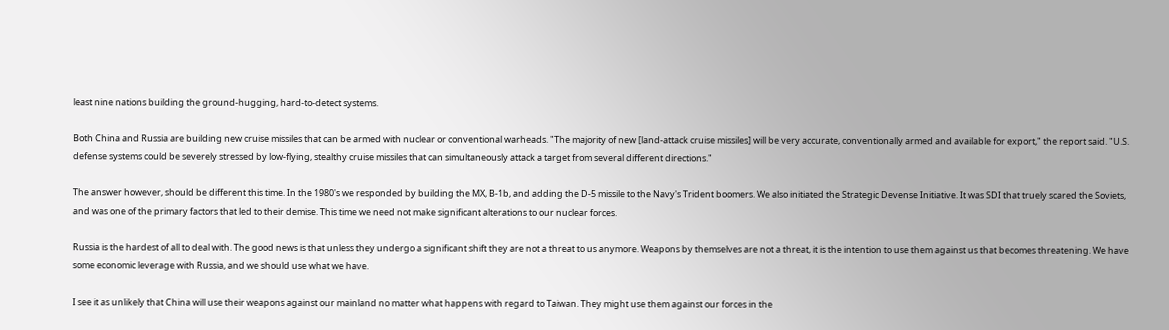least nine nations building the ground-hugging, hard-to-detect systems.

Both China and Russia are building new cruise missiles that can be armed with nuclear or conventional warheads. "The majority of new [land-attack cruise missiles] will be very accurate, conventionally armed and available for export," the report said. "U.S. defense systems could be severely stressed by low-flying, stealthy cruise missiles that can simultaneously attack a target from several different directions."

The answer however, should be different this time. In the 1980's we responded by building the MX, B-1b, and adding the D-5 missile to the Navy's Trident boomers. We also initiated the Strategic Devense Initiative. It was SDI that truely scared the Soviets, and was one of the primary factors that led to their demise. This time we need not make significant alterations to our nuclear forces.

Russia is the hardest of all to deal with. The good news is that unless they undergo a significant shift they are not a threat to us anymore. Weapons by themselves are not a threat, it is the intention to use them against us that becomes threatening. We have some economic leverage with Russia, and we should use what we have.

I see it as unlikely that China will use their weapons against our mainland no matter what happens with regard to Taiwan. They might use them against our forces in the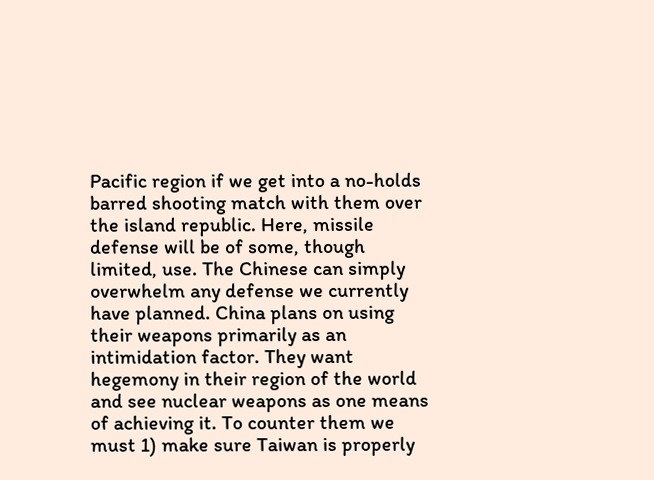Pacific region if we get into a no-holds barred shooting match with them over the island republic. Here, missile defense will be of some, though limited, use. The Chinese can simply overwhelm any defense we currently have planned. China plans on using their weapons primarily as an intimidation factor. They want hegemony in their region of the world and see nuclear weapons as one means of achieving it. To counter them we must 1) make sure Taiwan is properly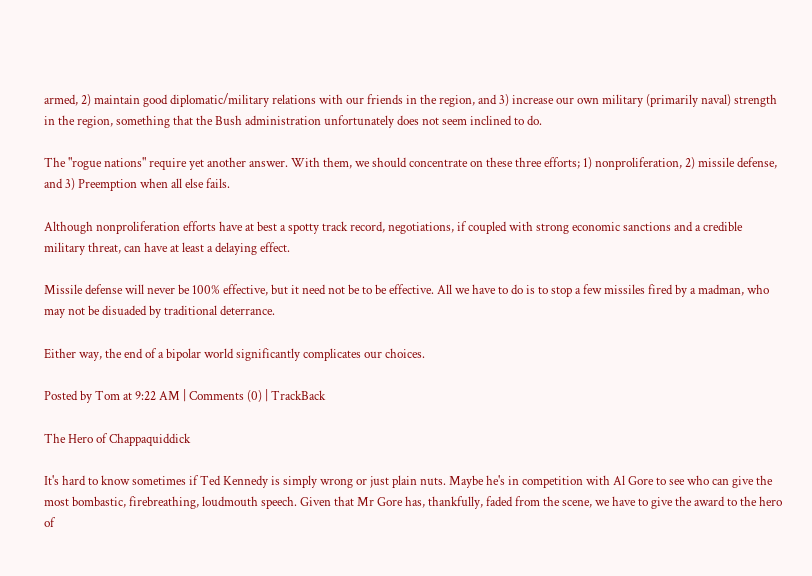armed, 2) maintain good diplomatic/military relations with our friends in the region, and 3) increase our own military (primarily naval) strength in the region, something that the Bush administration unfortunately does not seem inclined to do.

The "rogue nations" require yet another answer. With them, we should concentrate on these three efforts; 1) nonproliferation, 2) missile defense, and 3) Preemption when all else fails.

Although nonproliferation efforts have at best a spotty track record, negotiations, if coupled with strong economic sanctions and a credible military threat, can have at least a delaying effect.

Missile defense will never be 100% effective, but it need not be to be effective. All we have to do is to stop a few missiles fired by a madman, who may not be disuaded by traditional deterrance.

Either way, the end of a bipolar world significantly complicates our choices.

Posted by Tom at 9:22 AM | Comments (0) | TrackBack

The Hero of Chappaquiddick

It's hard to know sometimes if Ted Kennedy is simply wrong or just plain nuts. Maybe he's in competition with Al Gore to see who can give the most bombastic, firebreathing, loudmouth speech. Given that Mr Gore has, thankfully, faded from the scene, we have to give the award to the hero of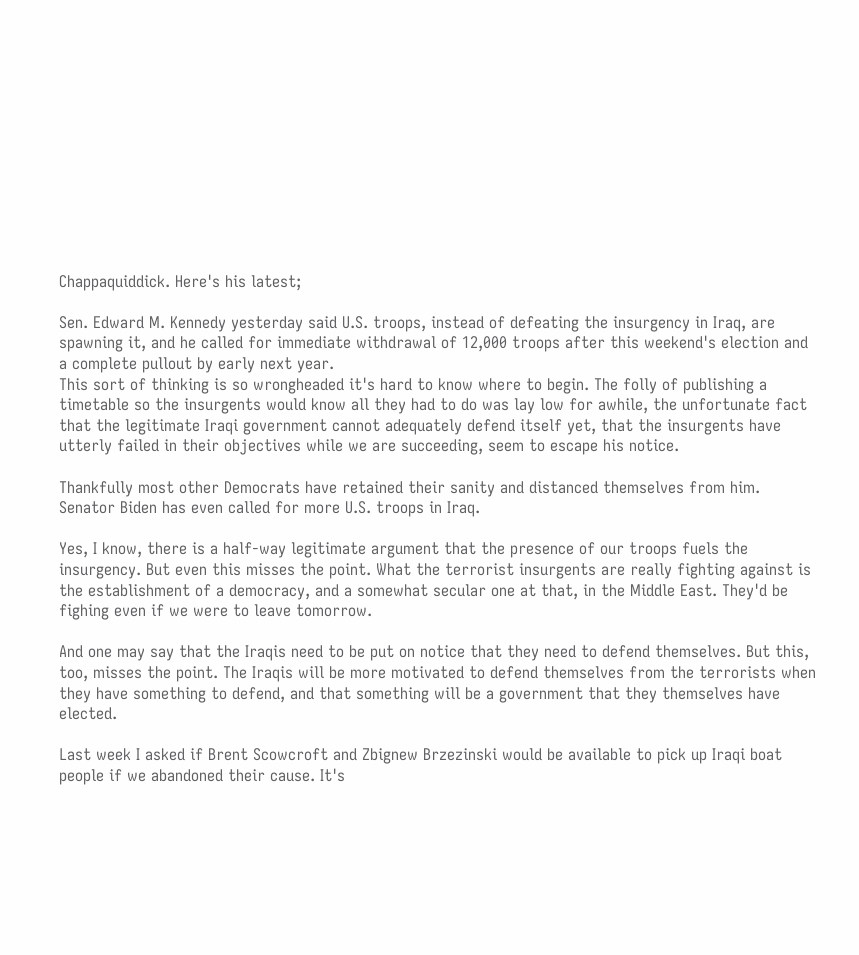Chappaquiddick. Here's his latest;

Sen. Edward M. Kennedy yesterday said U.S. troops, instead of defeating the insurgency in Iraq, are spawning it, and he called for immediate withdrawal of 12,000 troops after this weekend's election and a complete pullout by early next year.
This sort of thinking is so wrongheaded it's hard to know where to begin. The folly of publishing a timetable so the insurgents would know all they had to do was lay low for awhile, the unfortunate fact that the legitimate Iraqi government cannot adequately defend itself yet, that the insurgents have utterly failed in their objectives while we are succeeding, seem to escape his notice.

Thankfully most other Democrats have retained their sanity and distanced themselves from him. Senator Biden has even called for more U.S. troops in Iraq.

Yes, I know, there is a half-way legitimate argument that the presence of our troops fuels the insurgency. But even this misses the point. What the terrorist insurgents are really fighting against is the establishment of a democracy, and a somewhat secular one at that, in the Middle East. They'd be fighing even if we were to leave tomorrow.

And one may say that the Iraqis need to be put on notice that they need to defend themselves. But this, too, misses the point. The Iraqis will be more motivated to defend themselves from the terrorists when they have something to defend, and that something will be a government that they themselves have elected.

Last week I asked if Brent Scowcroft and Zbignew Brzezinski would be available to pick up Iraqi boat people if we abandoned their cause. It's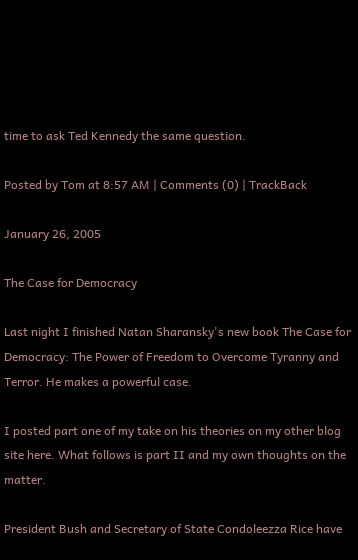time to ask Ted Kennedy the same question.

Posted by Tom at 8:57 AM | Comments (0) | TrackBack

January 26, 2005

The Case for Democracy

Last night I finished Natan Sharansky's new book The Case for Democracy: The Power of Freedom to Overcome Tyranny and Terror. He makes a powerful case.

I posted part one of my take on his theories on my other blog site here. What follows is part II and my own thoughts on the matter.

President Bush and Secretary of State Condoleezza Rice have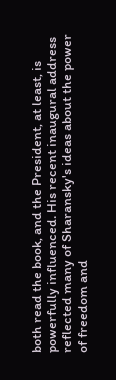both read the book, and the President, at least, is powerfully influenced. His recent inaugural address reflected many of Sharansky's ideas about the power of freedom and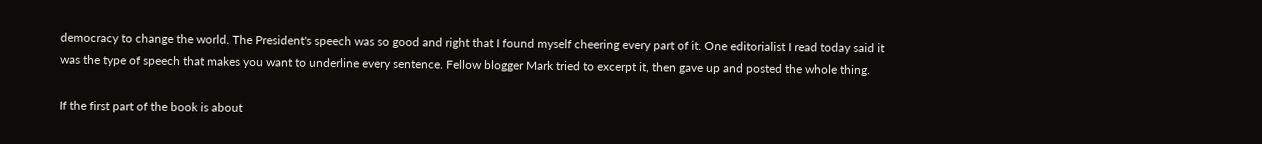democracy to change the world. The President's speech was so good and right that I found myself cheering every part of it. One editorialist I read today said it was the type of speech that makes you want to underline every sentence. Fellow blogger Mark tried to excerpt it, then gave up and posted the whole thing.

If the first part of the book is about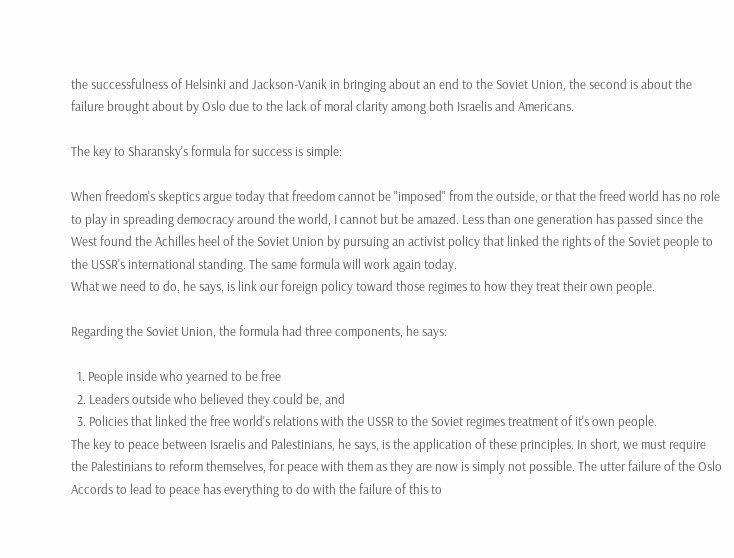the successfulness of Helsinki and Jackson-Vanik in bringing about an end to the Soviet Union, the second is about the failure brought about by Oslo due to the lack of moral clarity among both Israelis and Americans.

The key to Sharansky's formula for success is simple:

When freedom's skeptics argue today that freedom cannot be "imposed" from the outside, or that the freed world has no role to play in spreading democracy around the world, I cannot but be amazed. Less than one generation has passed since the West found the Achilles heel of the Soviet Union by pursuing an activist policy that linked the rights of the Soviet people to the USSR's international standing. The same formula will work again today.
What we need to do, he says, is link our foreign policy toward those regimes to how they treat their own people.

Regarding the Soviet Union, the formula had three components, he says:

  1. People inside who yearned to be free
  2. Leaders outside who believed they could be, and
  3. Policies that linked the free world's relations with the USSR to the Soviet regimes treatment of it's own people.
The key to peace between Israelis and Palestinians, he says, is the application of these principles. In short, we must require the Palestinians to reform themselves, for peace with them as they are now is simply not possible. The utter failure of the Oslo Accords to lead to peace has everything to do with the failure of this to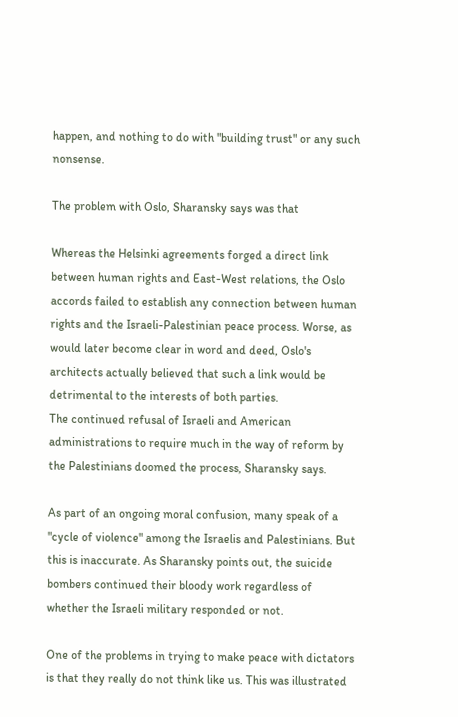happen, and nothing to do with "building trust" or any such nonsense.

The problem with Oslo, Sharansky says was that

Whereas the Helsinki agreements forged a direct link between human rights and East-West relations, the Oslo accords failed to establish any connection between human rights and the Israeli-Palestinian peace process. Worse, as would later become clear in word and deed, Oslo's architects actually believed that such a link would be detrimental to the interests of both parties.
The continued refusal of Israeli and American administrations to require much in the way of reform by the Palestinians doomed the process, Sharansky says.

As part of an ongoing moral confusion, many speak of a "cycle of violence" among the Israelis and Palestinians. But this is inaccurate. As Sharansky points out, the suicide bombers continued their bloody work regardless of whether the Israeli military responded or not.

One of the problems in trying to make peace with dictators is that they really do not think like us. This was illustrated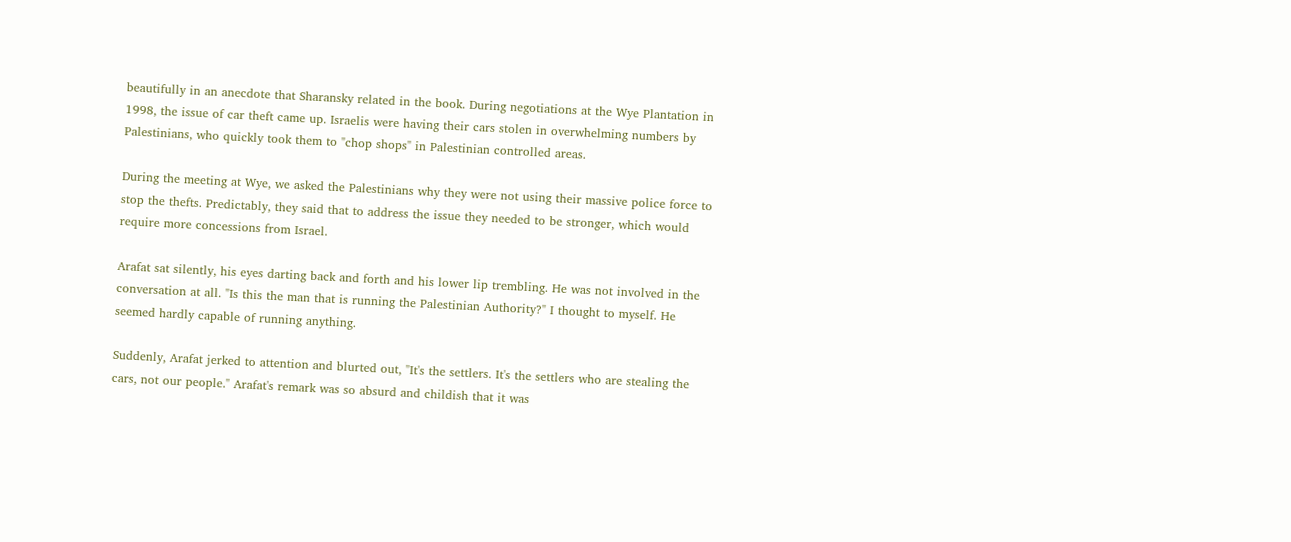beautifully in an anecdote that Sharansky related in the book. During negotiations at the Wye Plantation in 1998, the issue of car theft came up. Israelis were having their cars stolen in overwhelming numbers by Palestinians, who quickly took them to "chop shops" in Palestinian controlled areas.

During the meeting at Wye, we asked the Palestinians why they were not using their massive police force to stop the thefts. Predictably, they said that to address the issue they needed to be stronger, which would require more concessions from Israel.

Arafat sat silently, his eyes darting back and forth and his lower lip trembling. He was not involved in the conversation at all. "Is this the man that is running the Palestinian Authority?" I thought to myself. He seemed hardly capable of running anything.

Suddenly, Arafat jerked to attention and blurted out, "It's the settlers. It's the settlers who are stealing the cars, not our people." Arafat's remark was so absurd and childish that it was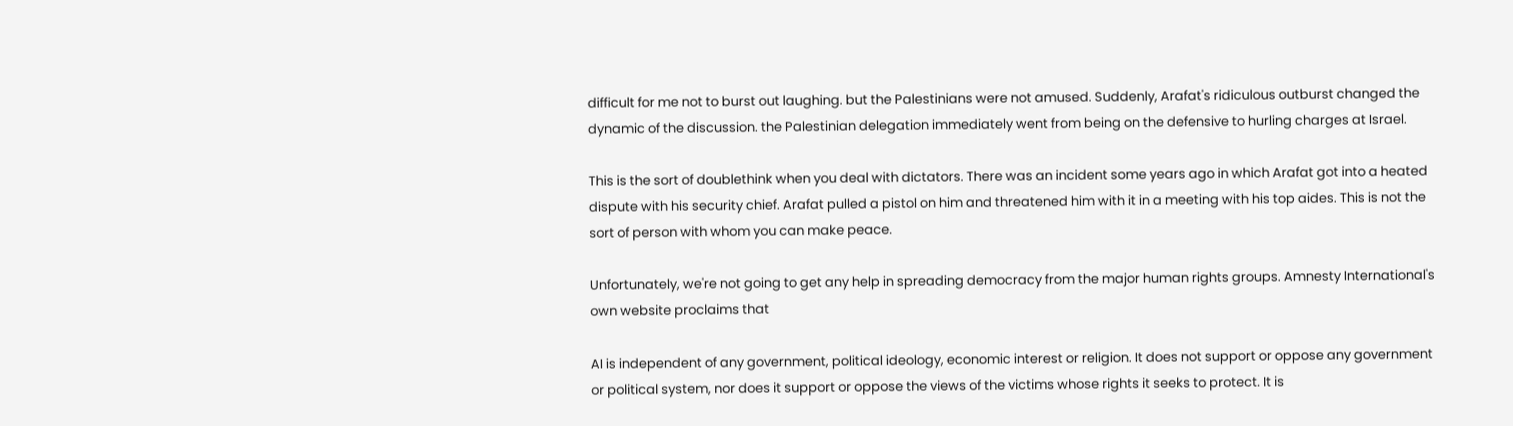difficult for me not to burst out laughing. but the Palestinians were not amused. Suddenly, Arafat's ridiculous outburst changed the dynamic of the discussion. the Palestinian delegation immediately went from being on the defensive to hurling charges at Israel.

This is the sort of doublethink when you deal with dictators. There was an incident some years ago in which Arafat got into a heated dispute with his security chief. Arafat pulled a pistol on him and threatened him with it in a meeting with his top aides. This is not the sort of person with whom you can make peace.

Unfortunately, we're not going to get any help in spreading democracy from the major human rights groups. Amnesty International's own website proclaims that

AI is independent of any government, political ideology, economic interest or religion. It does not support or oppose any government or political system, nor does it support or oppose the views of the victims whose rights it seeks to protect. It is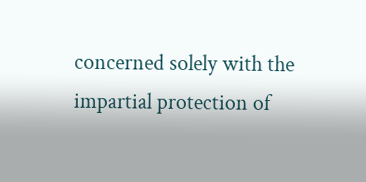concerned solely with the impartial protection of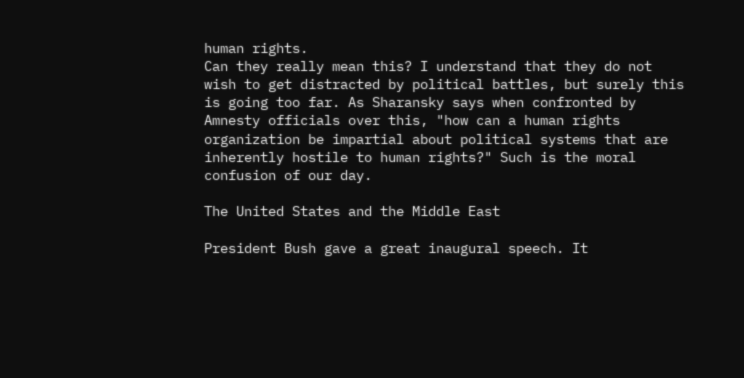human rights.
Can they really mean this? I understand that they do not wish to get distracted by political battles, but surely this is going too far. As Sharansky says when confronted by Amnesty officials over this, "how can a human rights organization be impartial about political systems that are inherently hostile to human rights?" Such is the moral confusion of our day.

The United States and the Middle East

President Bush gave a great inaugural speech. It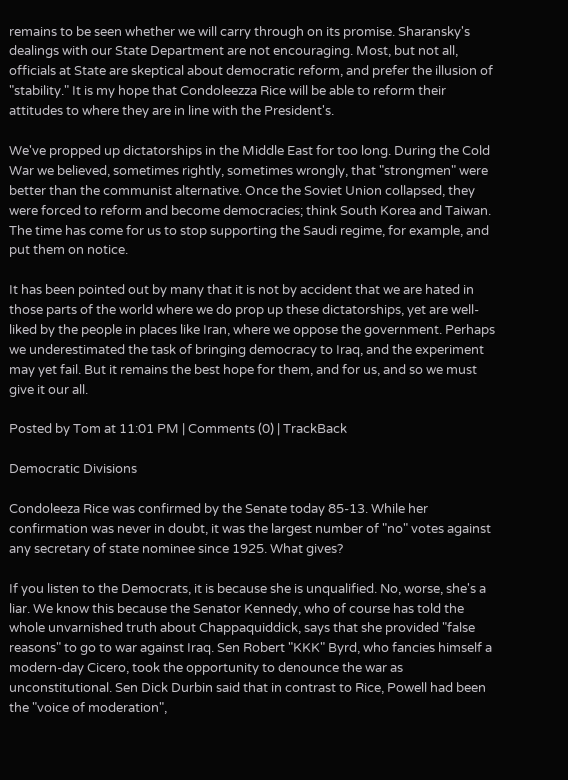remains to be seen whether we will carry through on its promise. Sharansky's dealings with our State Department are not encouraging. Most, but not all, officials at State are skeptical about democratic reform, and prefer the illusion of "stability." It is my hope that Condoleezza Rice will be able to reform their attitudes to where they are in line with the President's.

We've propped up dictatorships in the Middle East for too long. During the Cold War we believed, sometimes rightly, sometimes wrongly, that "strongmen" were better than the communist alternative. Once the Soviet Union collapsed, they were forced to reform and become democracies; think South Korea and Taiwan. The time has come for us to stop supporting the Saudi regime, for example, and put them on notice.

It has been pointed out by many that it is not by accident that we are hated in those parts of the world where we do prop up these dictatorships, yet are well-liked by the people in places like Iran, where we oppose the government. Perhaps we underestimated the task of bringing democracy to Iraq, and the experiment may yet fail. But it remains the best hope for them, and for us, and so we must give it our all.

Posted by Tom at 11:01 PM | Comments (0) | TrackBack

Democratic Divisions

Condoleeza Rice was confirmed by the Senate today 85-13. While her confirmation was never in doubt, it was the largest number of "no" votes against any secretary of state nominee since 1925. What gives?

If you listen to the Democrats, it is because she is unqualified. No, worse, she's a liar. We know this because the Senator Kennedy, who of course has told the whole unvarnished truth about Chappaquiddick, says that she provided "false reasons" to go to war against Iraq. Sen Robert "KKK" Byrd, who fancies himself a modern-day Cicero, took the opportunity to denounce the war as unconstitutional. Sen Dick Durbin said that in contrast to Rice, Powell had been the "voice of moderation",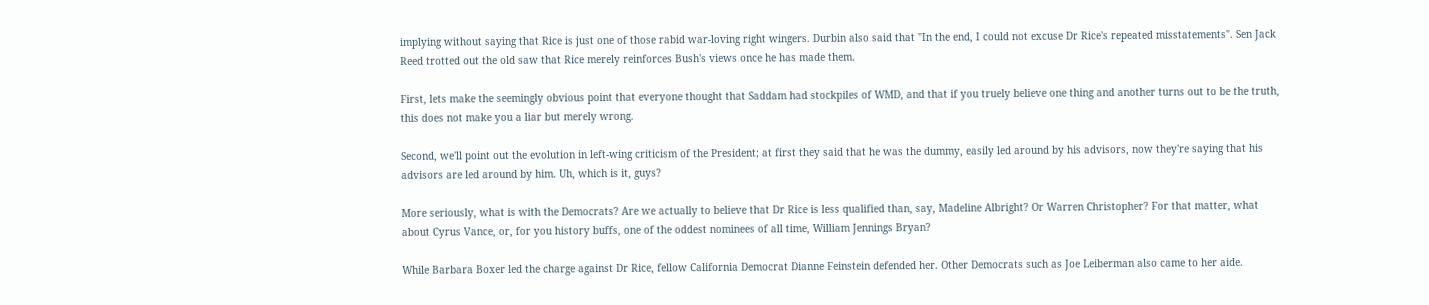implying without saying that Rice is just one of those rabid war-loving right wingers. Durbin also said that "In the end, I could not excuse Dr Rice's repeated misstatements". Sen Jack Reed trotted out the old saw that Rice merely reinforces Bush's views once he has made them.

First, lets make the seemingly obvious point that everyone thought that Saddam had stockpiles of WMD, and that if you truely believe one thing and another turns out to be the truth, this does not make you a liar but merely wrong.

Second, we'll point out the evolution in left-wing criticism of the President; at first they said that he was the dummy, easily led around by his advisors, now they're saying that his advisors are led around by him. Uh, which is it, guys?

More seriously, what is with the Democrats? Are we actually to believe that Dr Rice is less qualified than, say, Madeline Albright? Or Warren Christopher? For that matter, what about Cyrus Vance, or, for you history buffs, one of the oddest nominees of all time, William Jennings Bryan?

While Barbara Boxer led the charge against Dr Rice, fellow California Democrat Dianne Feinstein defended her. Other Democrats such as Joe Leiberman also came to her aide.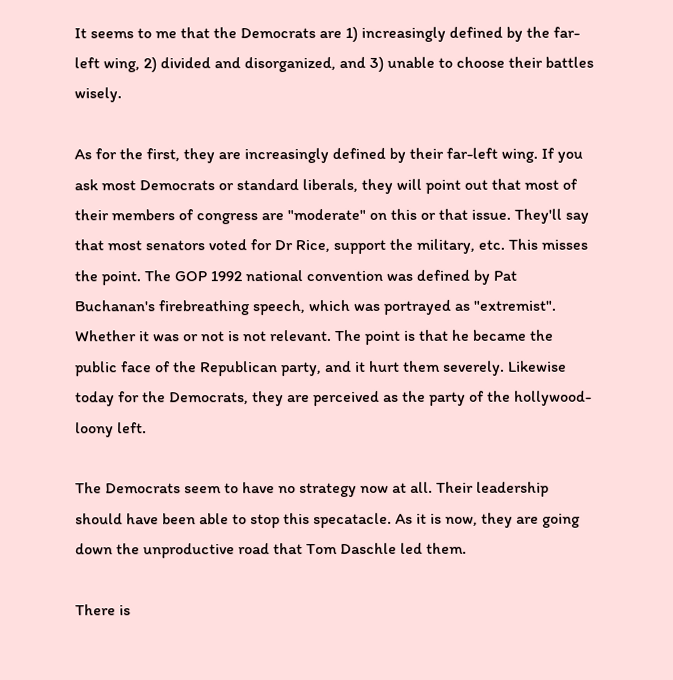It seems to me that the Democrats are 1) increasingly defined by the far-left wing, 2) divided and disorganized, and 3) unable to choose their battles wisely.

As for the first, they are increasingly defined by their far-left wing. If you ask most Democrats or standard liberals, they will point out that most of their members of congress are "moderate" on this or that issue. They'll say that most senators voted for Dr Rice, support the military, etc. This misses the point. The GOP 1992 national convention was defined by Pat Buchanan's firebreathing speech, which was portrayed as "extremist". Whether it was or not is not relevant. The point is that he became the public face of the Republican party, and it hurt them severely. Likewise today for the Democrats, they are perceived as the party of the hollywood-loony left.

The Democrats seem to have no strategy now at all. Their leadership should have been able to stop this specatacle. As it is now, they are going down the unproductive road that Tom Daschle led them.

There is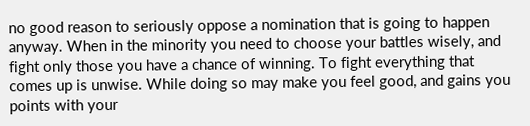no good reason to seriously oppose a nomination that is going to happen anyway. When in the minority you need to choose your battles wisely, and fight only those you have a chance of winning. To fight everything that comes up is unwise. While doing so may make you feel good, and gains you points with your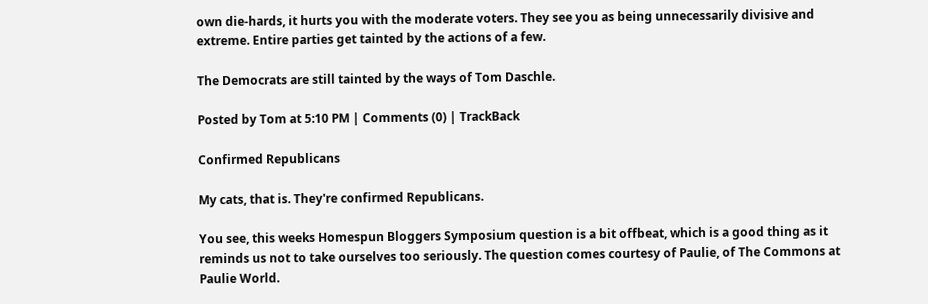own die-hards, it hurts you with the moderate voters. They see you as being unnecessarily divisive and extreme. Entire parties get tainted by the actions of a few.

The Democrats are still tainted by the ways of Tom Daschle.

Posted by Tom at 5:10 PM | Comments (0) | TrackBack

Confirmed Republicans

My cats, that is. They're confirmed Republicans.

You see, this weeks Homespun Bloggers Symposium question is a bit offbeat, which is a good thing as it reminds us not to take ourselves too seriously. The question comes courtesy of Paulie, of The Commons at Paulie World.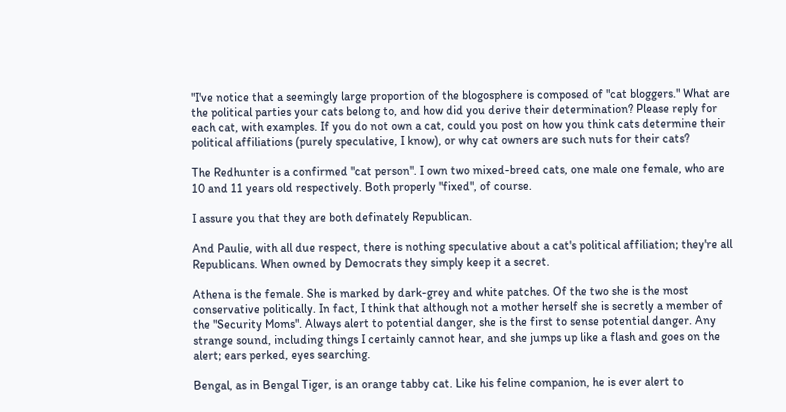"I've notice that a seemingly large proportion of the blogosphere is composed of "cat bloggers." What are the political parties your cats belong to, and how did you derive their determination? Please reply for each cat, with examples. If you do not own a cat, could you post on how you think cats determine their political affiliations (purely speculative, I know), or why cat owners are such nuts for their cats?

The Redhunter is a confirmed "cat person". I own two mixed-breed cats, one male one female, who are 10 and 11 years old respectively. Both properly "fixed", of course.

I assure you that they are both definately Republican.

And Paulie, with all due respect, there is nothing speculative about a cat's political affiliation; they're all Republicans. When owned by Democrats they simply keep it a secret.

Athena is the female. She is marked by dark-grey and white patches. Of the two she is the most conservative politically. In fact, I think that although not a mother herself she is secretly a member of the "Security Moms". Always alert to potential danger, she is the first to sense potential danger. Any strange sound, including things I certainly cannot hear, and she jumps up like a flash and goes on the alert; ears perked, eyes searching.

Bengal, as in Bengal Tiger, is an orange tabby cat. Like his feline companion, he is ever alert to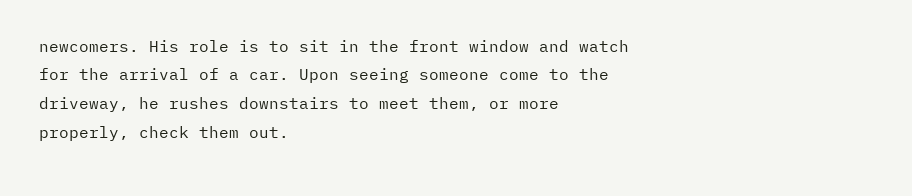newcomers. His role is to sit in the front window and watch for the arrival of a car. Upon seeing someone come to the driveway, he rushes downstairs to meet them, or more properly, check them out.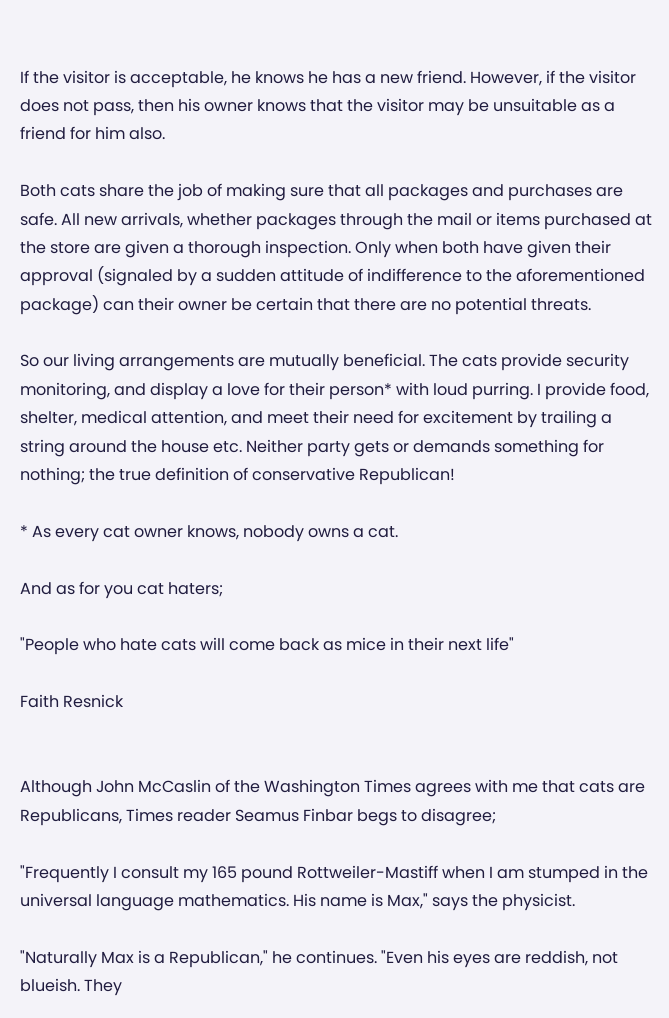If the visitor is acceptable, he knows he has a new friend. However, if the visitor does not pass, then his owner knows that the visitor may be unsuitable as a friend for him also.

Both cats share the job of making sure that all packages and purchases are safe. All new arrivals, whether packages through the mail or items purchased at the store are given a thorough inspection. Only when both have given their approval (signaled by a sudden attitude of indifference to the aforementioned package) can their owner be certain that there are no potential threats.

So our living arrangements are mutually beneficial. The cats provide security monitoring, and display a love for their person* with loud purring. I provide food, shelter, medical attention, and meet their need for excitement by trailing a string around the house etc. Neither party gets or demands something for nothing; the true definition of conservative Republican!

* As every cat owner knows, nobody owns a cat.

And as for you cat haters;

"People who hate cats will come back as mice in their next life"

Faith Resnick


Although John McCaslin of the Washington Times agrees with me that cats are Republicans, Times reader Seamus Finbar begs to disagree;

"Frequently I consult my 165 pound Rottweiler-Mastiff when I am stumped in the universal language mathematics. His name is Max," says the physicist.

"Naturally Max is a Republican," he continues. "Even his eyes are reddish, not blueish. They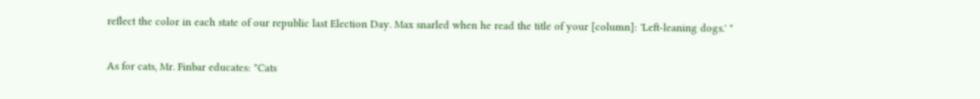reflect the color in each state of our republic last Election Day. Max snarled when he read the title of your [column]: 'Left-leaning dogs.' "

As for cats, Mr. Finbar educates: "Cats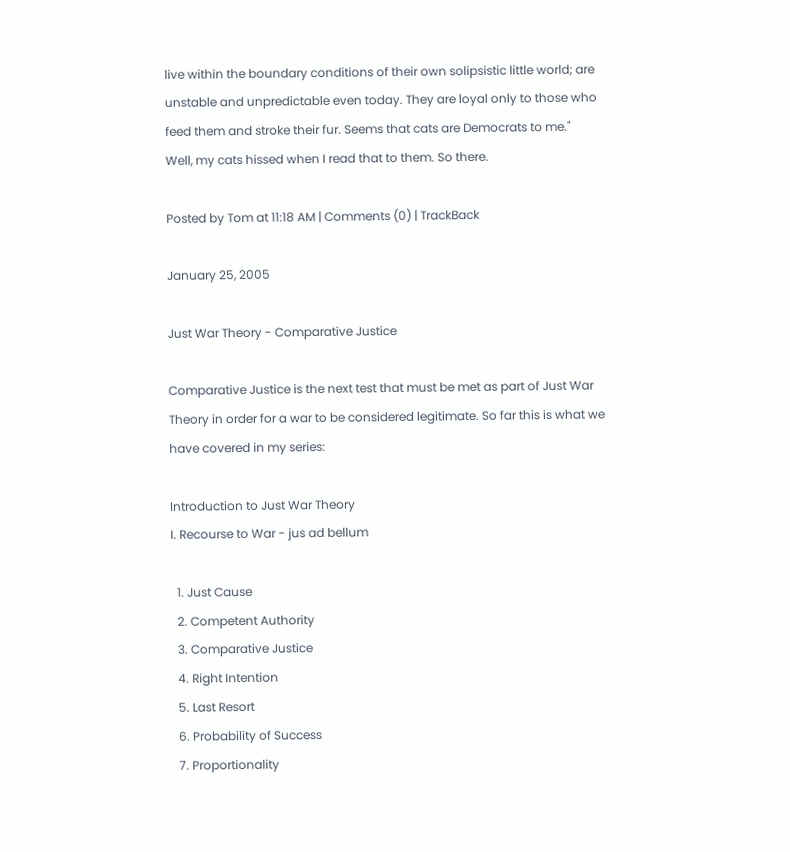live within the boundary conditions of their own solipsistic little world; are unstable and unpredictable even today. They are loyal only to those who feed them and stroke their fur. Seems that cats are Democrats to me."
Well, my cats hissed when I read that to them. So there.

Posted by Tom at 11:18 AM | Comments (0) | TrackBack

January 25, 2005

Just War Theory - Comparative Justice

Comparative Justice is the next test that must be met as part of Just War Theory in order for a war to be considered legitimate. So far this is what we have covered in my series:

Introduction to Just War Theory
I. Recourse to War - jus ad bellum

  1. Just Cause
  2. Competent Authority
  3. Comparative Justice
  4. Right Intention
  5. Last Resort
  6. Probability of Success
  7. Proportionality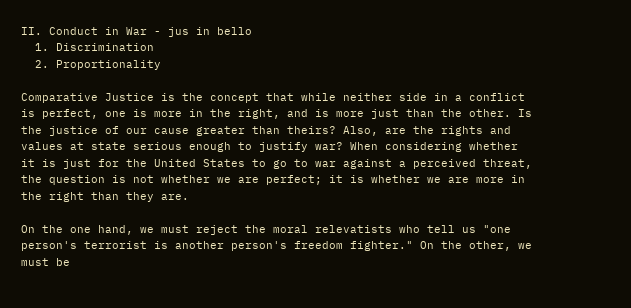II. Conduct in War - jus in bello
  1. Discrimination
  2. Proportionality

Comparative Justice is the concept that while neither side in a conflict is perfect, one is more in the right, and is more just than the other. Is the justice of our cause greater than theirs? Also, are the rights and values at state serious enough to justify war? When considering whether it is just for the United States to go to war against a perceived threat, the question is not whether we are perfect; it is whether we are more in the right than they are.

On the one hand, we must reject the moral relevatists who tell us "one person's terrorist is another person's freedom fighter." On the other, we must be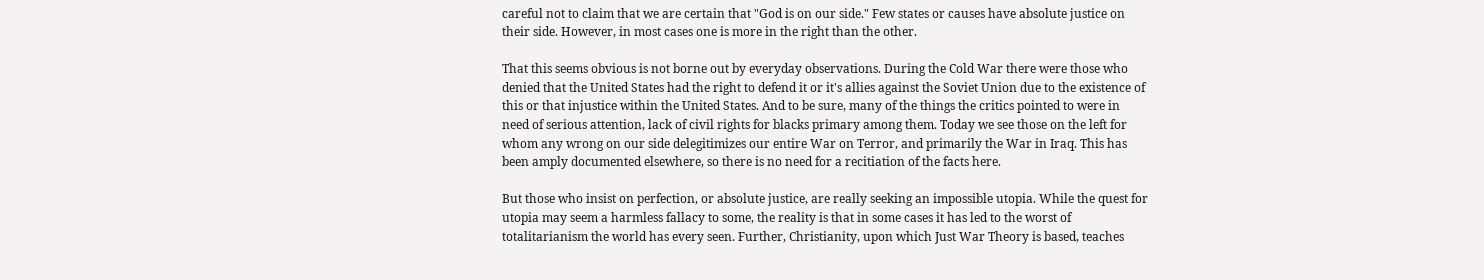careful not to claim that we are certain that "God is on our side." Few states or causes have absolute justice on their side. However, in most cases one is more in the right than the other.

That this seems obvious is not borne out by everyday observations. During the Cold War there were those who denied that the United States had the right to defend it or it's allies against the Soviet Union due to the existence of this or that injustice within the United States. And to be sure, many of the things the critics pointed to were in need of serious attention, lack of civil rights for blacks primary among them. Today we see those on the left for whom any wrong on our side delegitimizes our entire War on Terror, and primarily the War in Iraq. This has been amply documented elsewhere, so there is no need for a recitiation of the facts here.

But those who insist on perfection, or absolute justice, are really seeking an impossible utopia. While the quest for utopia may seem a harmless fallacy to some, the reality is that in some cases it has led to the worst of totalitarianism the world has every seen. Further, Christianity, upon which Just War Theory is based, teaches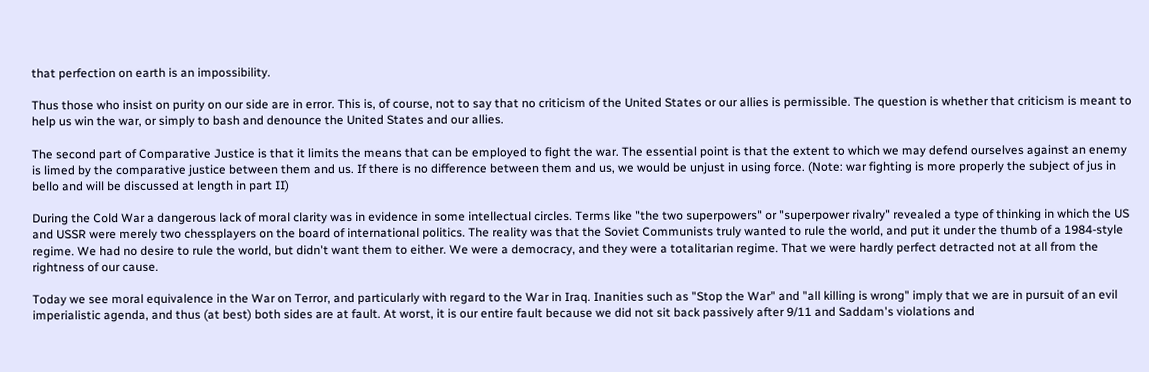that perfection on earth is an impossibility.

Thus those who insist on purity on our side are in error. This is, of course, not to say that no criticism of the United States or our allies is permissible. The question is whether that criticism is meant to help us win the war, or simply to bash and denounce the United States and our allies.

The second part of Comparative Justice is that it limits the means that can be employed to fight the war. The essential point is that the extent to which we may defend ourselves against an enemy is limed by the comparative justice between them and us. If there is no difference between them and us, we would be unjust in using force. (Note: war fighting is more properly the subject of jus in bello and will be discussed at length in part II)

During the Cold War a dangerous lack of moral clarity was in evidence in some intellectual circles. Terms like "the two superpowers" or "superpower rivalry" revealed a type of thinking in which the US and USSR were merely two chessplayers on the board of international politics. The reality was that the Soviet Communists truly wanted to rule the world, and put it under the thumb of a 1984-style regime. We had no desire to rule the world, but didn't want them to either. We were a democracy, and they were a totalitarian regime. That we were hardly perfect detracted not at all from the rightness of our cause.

Today we see moral equivalence in the War on Terror, and particularly with regard to the War in Iraq. Inanities such as "Stop the War" and "all killing is wrong" imply that we are in pursuit of an evil imperialistic agenda, and thus (at best) both sides are at fault. At worst, it is our entire fault because we did not sit back passively after 9/11 and Saddam's violations and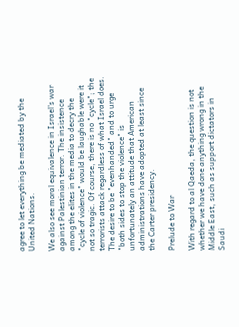agree to let everything be mediated by the United Nations.

We also see moral equivalence in Israel's war against Palestinian terror. The insistence among the elites in the media to decry the "cycle of violence" would be laughable were it not so tragic. Of course, there is no "cycle"; the terrorists attack regardless of what Israel does. The desire to be "evenhanded" and to urge "both sides to stop the violence" is unfortunately an attitude that American administrations have adopted at least since the Carter presidency.

Prelude to War

With regard to al Qaeda, the question is not whether we have done anything wrong in the Middle East, such as support dictators in Saudi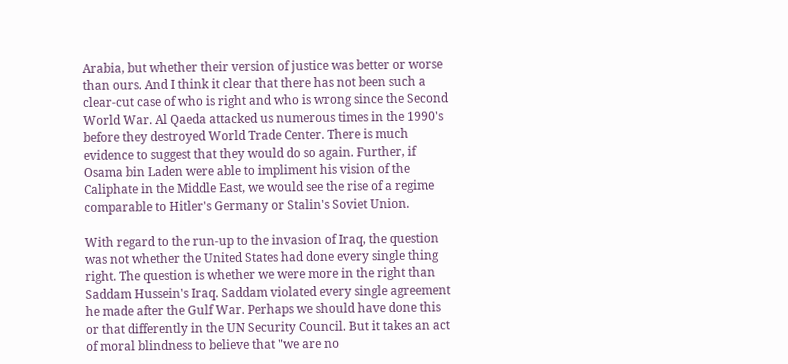Arabia, but whether their version of justice was better or worse than ours. And I think it clear that there has not been such a clear-cut case of who is right and who is wrong since the Second World War. Al Qaeda attacked us numerous times in the 1990's before they destroyed World Trade Center. There is much evidence to suggest that they would do so again. Further, if Osama bin Laden were able to impliment his vision of the Caliphate in the Middle East, we would see the rise of a regime comparable to Hitler's Germany or Stalin's Soviet Union.

With regard to the run-up to the invasion of Iraq, the question was not whether the United States had done every single thing right. The question is whether we were more in the right than Saddam Hussein's Iraq. Saddam violated every single agreement he made after the Gulf War. Perhaps we should have done this or that differently in the UN Security Council. But it takes an act of moral blindness to believe that "we are no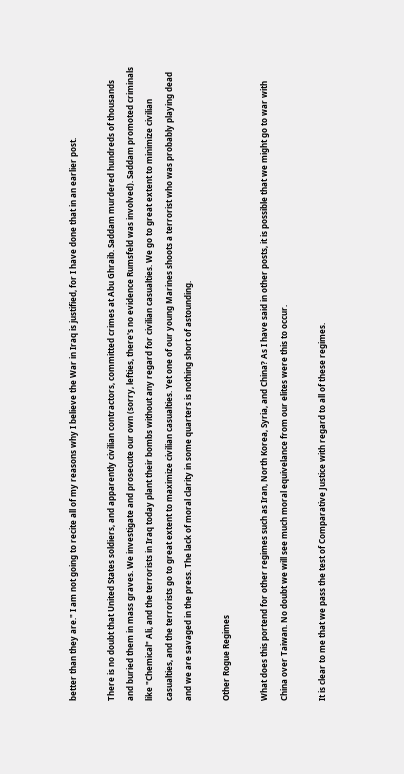better than they are." I am not going to recite all of my reasons why I believe the War in Iraq is justified, for I have done that in an earlier post.

There is no doubt that United States soldiers, and apparently civilian contractors, committed crimes at Abu Ghraib. Saddam murdered hundreds of thousands and buried them in mass graves. We investigate and prosecute our own (sorry, lefties, there's no evidence Rumsfeld was involved). Saddam promoted criminals like "Chemical" Ali, and the terrorists in Iraq today plant their bombs without any regard for civilian casualties. We go to great extent to minimize civilian casualties, and the terrorists go to great extent to maximize civilian casualties. Yet one of our young Marines shoots a terrorist who was probably playing dead and we are savaged in the press. The lack of moral clarity in some quarters is nothing short of astounding.

Other Rogue Regimes

What does this portend for other regimes such as Iran, North Korea, Syria, and China? As I have said in other posts, it is possible that we might go to war with China over Taiwan. No doubt we will see much moral equivelance from our elites were this to occur.

It is clear to me that we pass the test of Comparative Justice with regard to all of these regimes.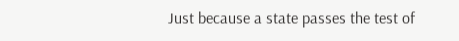Just because a state passes the test of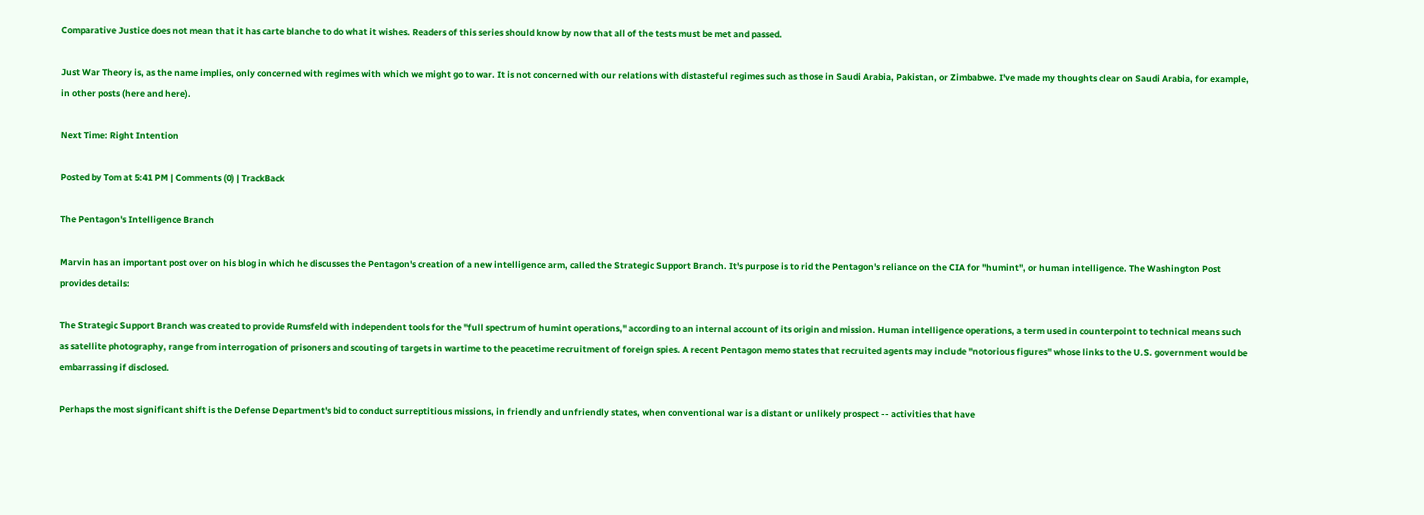Comparative Justice does not mean that it has carte blanche to do what it wishes. Readers of this series should know by now that all of the tests must be met and passed.

Just War Theory is, as the name implies, only concerned with regimes with which we might go to war. It is not concerned with our relations with distasteful regimes such as those in Saudi Arabia, Pakistan, or Zimbabwe. I've made my thoughts clear on Saudi Arabia, for example, in other posts (here and here).

Next Time: Right Intention

Posted by Tom at 5:41 PM | Comments (0) | TrackBack

The Pentagon's Intelligence Branch

Marvin has an important post over on his blog in which he discusses the Pentagon's creation of a new intelligence arm, called the Strategic Support Branch. It's purpose is to rid the Pentagon's reliance on the CIA for "humint", or human intelligence. The Washington Post provides details:

The Strategic Support Branch was created to provide Rumsfeld with independent tools for the "full spectrum of humint operations," according to an internal account of its origin and mission. Human intelligence operations, a term used in counterpoint to technical means such as satellite photography, range from interrogation of prisoners and scouting of targets in wartime to the peacetime recruitment of foreign spies. A recent Pentagon memo states that recruited agents may include "notorious figures" whose links to the U.S. government would be embarrassing if disclosed.

Perhaps the most significant shift is the Defense Department's bid to conduct surreptitious missions, in friendly and unfriendly states, when conventional war is a distant or unlikely prospect -- activities that have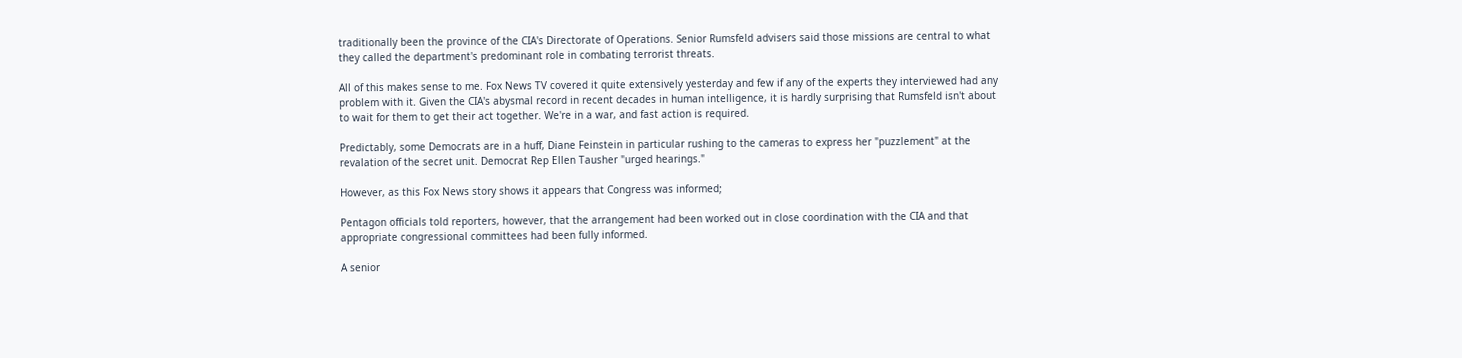traditionally been the province of the CIA's Directorate of Operations. Senior Rumsfeld advisers said those missions are central to what they called the department's predominant role in combating terrorist threats.

All of this makes sense to me. Fox News TV covered it quite extensively yesterday and few if any of the experts they interviewed had any problem with it. Given the CIA's abysmal record in recent decades in human intelligence, it is hardly surprising that Rumsfeld isn't about to wait for them to get their act together. We're in a war, and fast action is required.

Predictably, some Democrats are in a huff, Diane Feinstein in particular rushing to the cameras to express her "puzzlement" at the revalation of the secret unit. Democrat Rep Ellen Tausher "urged hearings."

However, as this Fox News story shows it appears that Congress was informed;

Pentagon officials told reporters, however, that the arrangement had been worked out in close coordination with the CIA and that appropriate congressional committees had been fully informed.

A senior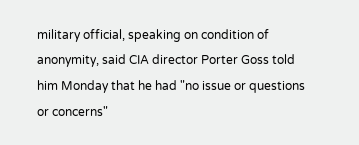military official, speaking on condition of anonymity, said CIA director Porter Goss told him Monday that he had "no issue or questions or concerns"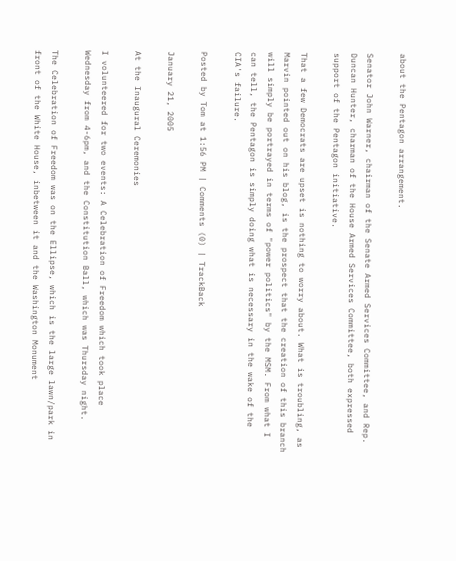about the Pentagon arrangement.

Senator John Warner, chairman of the Senate Armed Services Committee, and Rep. Duncan Hunter, charman of the House Armed Services Committee, both expressed support of the Pentagon initiative.

That a few Democrats are upset is nothing to worry about. What is troubling, as Marvin pointed out on his blog, is the prospect that the creation of this branch will simply be portrayed in terms of "power politics" by the MSM. From what I can tell, the Pentagon is simply doing what is necessary in the wake of the CIA's failure.

Posted by Tom at 1:56 PM | Comments (0) | TrackBack

January 21, 2005

At the Inaugural Ceremonies

I volunteered for two events: A Celebration of Freedom which took place Wednesday from 4-6pm, and the Constitution Ball, which was Thursday night.

The Celebration of Freedom was on the Ellipse, which is the large lawn/park in front of the White House, inbetween it and the Washington Monument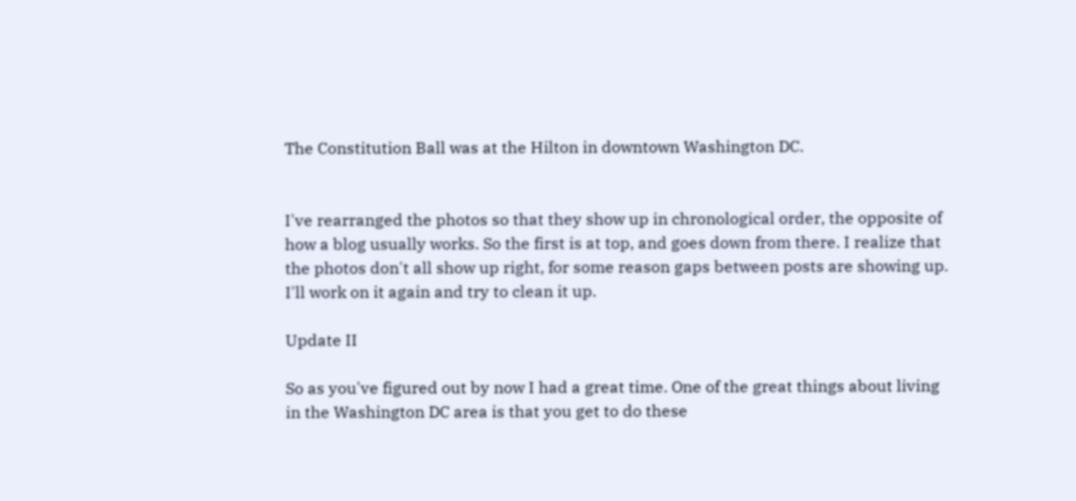The Constitution Ball was at the Hilton in downtown Washington DC.


I've rearranged the photos so that they show up in chronological order, the opposite of how a blog usually works. So the first is at top, and goes down from there. I realize that the photos don't all show up right, for some reason gaps between posts are showing up. I'll work on it again and try to clean it up.

Update II

So as you've figured out by now I had a great time. One of the great things about living in the Washington DC area is that you get to do these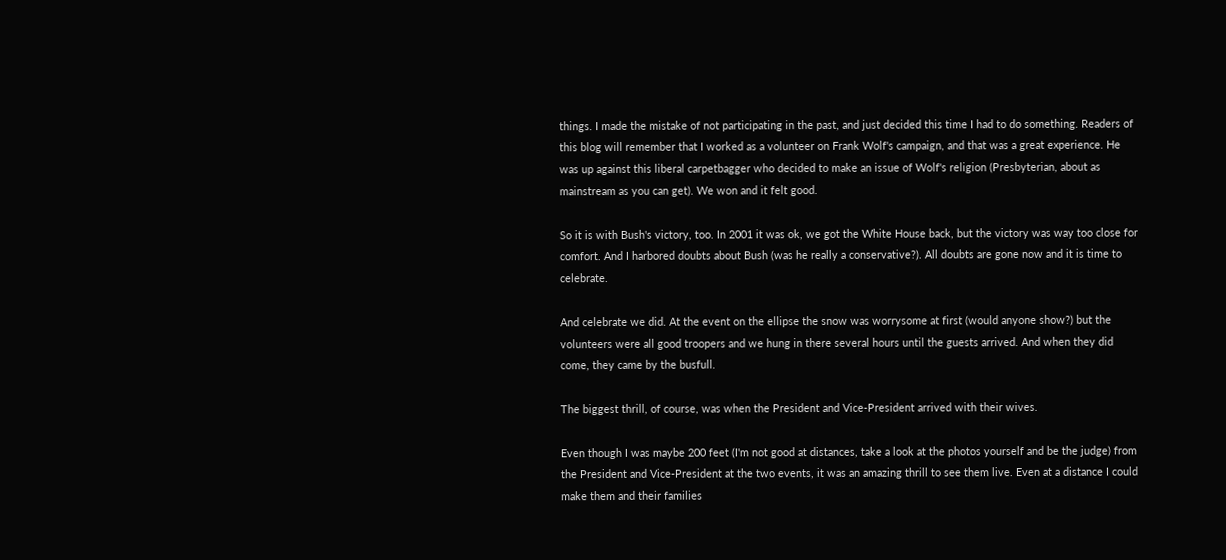things. I made the mistake of not participating in the past, and just decided this time I had to do something. Readers of this blog will remember that I worked as a volunteer on Frank Wolf's campaign, and that was a great experience. He was up against this liberal carpetbagger who decided to make an issue of Wolf's religion (Presbyterian, about as mainstream as you can get). We won and it felt good.

So it is with Bush's victory, too. In 2001 it was ok, we got the White House back, but the victory was way too close for comfort. And I harbored doubts about Bush (was he really a conservative?). All doubts are gone now and it is time to celebrate.

And celebrate we did. At the event on the ellipse the snow was worrysome at first (would anyone show?) but the volunteers were all good troopers and we hung in there several hours until the guests arrived. And when they did come, they came by the busfull.

The biggest thrill, of course, was when the President and Vice-President arrived with their wives.

Even though I was maybe 200 feet (I'm not good at distances, take a look at the photos yourself and be the judge) from the President and Vice-President at the two events, it was an amazing thrill to see them live. Even at a distance I could make them and their families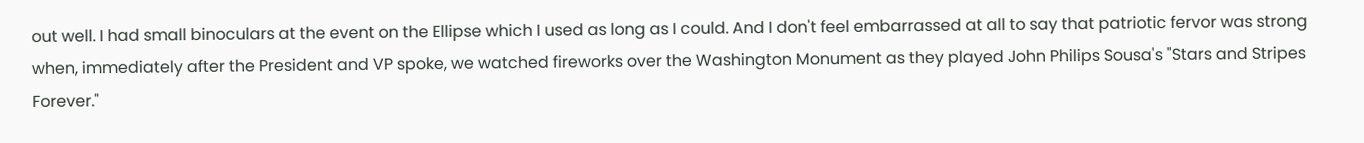out well. I had small binoculars at the event on the Ellipse which I used as long as I could. And I don't feel embarrassed at all to say that patriotic fervor was strong when, immediately after the President and VP spoke, we watched fireworks over the Washington Monument as they played John Philips Sousa's "Stars and Stripes Forever."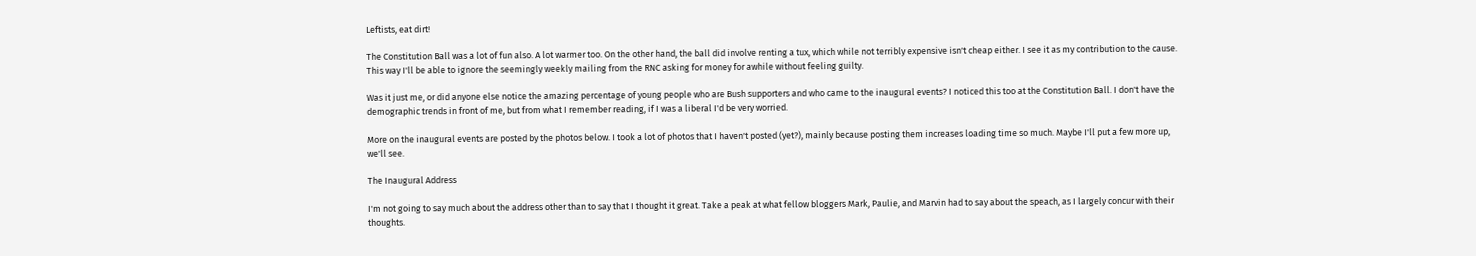Leftists, eat dirt!

The Constitution Ball was a lot of fun also. A lot warmer too. On the other hand, the ball did involve renting a tux, which while not terribly expensive isn't cheap either. I see it as my contribution to the cause. This way I'll be able to ignore the seemingly weekly mailing from the RNC asking for money for awhile without feeling guilty.

Was it just me, or did anyone else notice the amazing percentage of young people who are Bush supporters and who came to the inaugural events? I noticed this too at the Constitution Ball. I don't have the demographic trends in front of me, but from what I remember reading, if I was a liberal I'd be very worried.

More on the inaugural events are posted by the photos below. I took a lot of photos that I haven't posted (yet?), mainly because posting them increases loading time so much. Maybe I'll put a few more up, we'll see.

The Inaugural Address

I'm not going to say much about the address other than to say that I thought it great. Take a peak at what fellow bloggers Mark, Paulie, and Marvin had to say about the speach, as I largely concur with their thoughts.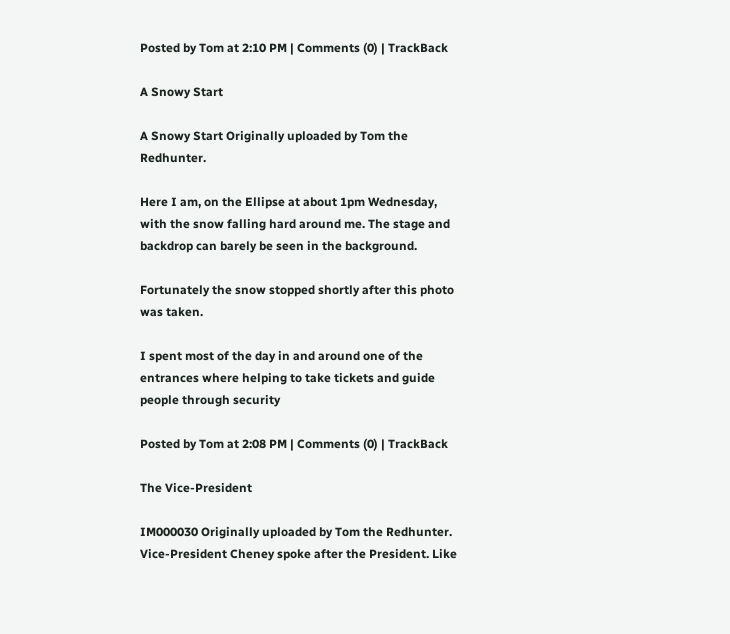Posted by Tom at 2:10 PM | Comments (0) | TrackBack

A Snowy Start

A Snowy Start Originally uploaded by Tom the Redhunter.

Here I am, on the Ellipse at about 1pm Wednesday, with the snow falling hard around me. The stage and backdrop can barely be seen in the background.

Fortunately the snow stopped shortly after this photo was taken.

I spent most of the day in and around one of the entrances where helping to take tickets and guide people through security

Posted by Tom at 2:08 PM | Comments (0) | TrackBack

The Vice-President

IM000030 Originally uploaded by Tom the Redhunter.
Vice-President Cheney spoke after the President. Like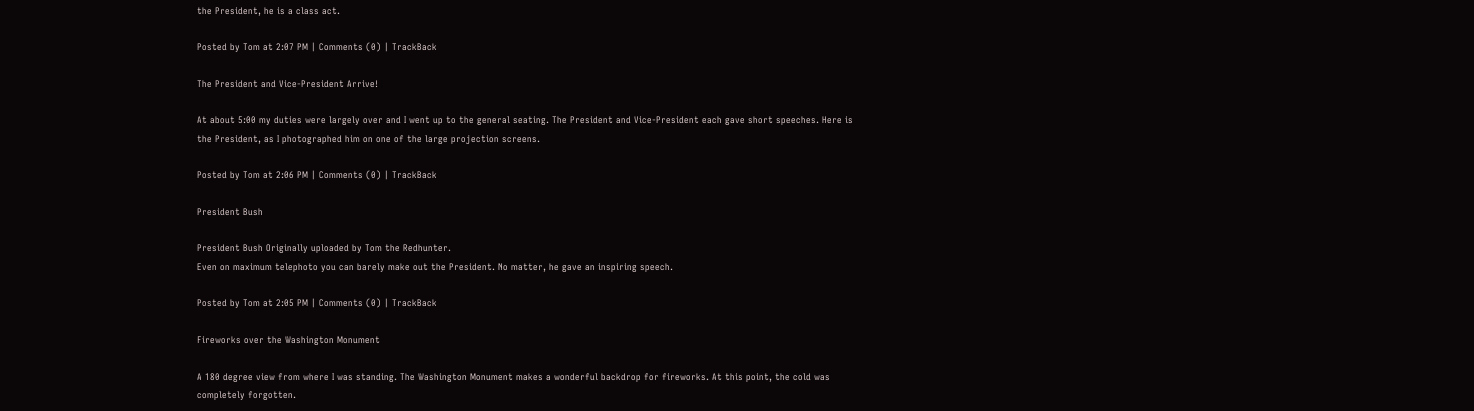the President, he is a class act.

Posted by Tom at 2:07 PM | Comments (0) | TrackBack

The President and Vice-President Arrive!

At about 5:00 my duties were largely over and I went up to the general seating. The President and Vice-President each gave short speeches. Here is the President, as I photographed him on one of the large projection screens.

Posted by Tom at 2:06 PM | Comments (0) | TrackBack

President Bush

President Bush Originally uploaded by Tom the Redhunter.
Even on maximum telephoto you can barely make out the President. No matter, he gave an inspiring speech.

Posted by Tom at 2:05 PM | Comments (0) | TrackBack

Fireworks over the Washington Monument

A 180 degree view from where I was standing. The Washington Monument makes a wonderful backdrop for fireworks. At this point, the cold was completely forgotten.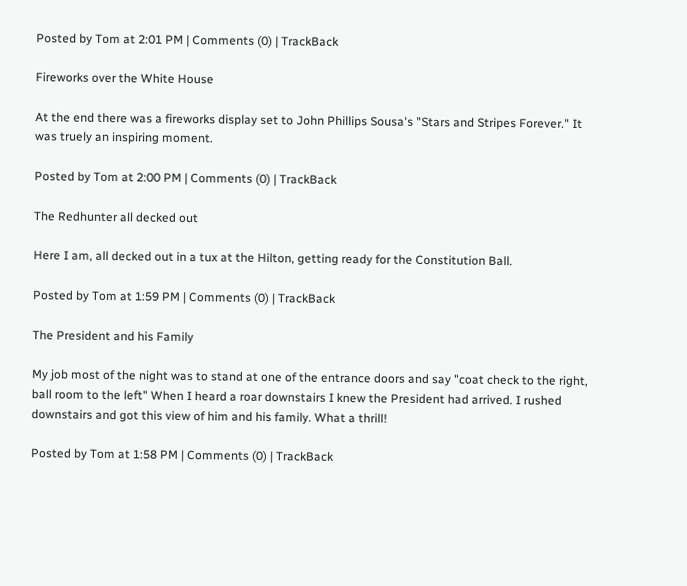Posted by Tom at 2:01 PM | Comments (0) | TrackBack

Fireworks over the White House

At the end there was a fireworks display set to John Phillips Sousa's "Stars and Stripes Forever." It was truely an inspiring moment.

Posted by Tom at 2:00 PM | Comments (0) | TrackBack

The Redhunter all decked out

Here I am, all decked out in a tux at the Hilton, getting ready for the Constitution Ball.

Posted by Tom at 1:59 PM | Comments (0) | TrackBack

The President and his Family

My job most of the night was to stand at one of the entrance doors and say "coat check to the right, ball room to the left" When I heard a roar downstairs I knew the President had arrived. I rushed downstairs and got this view of him and his family. What a thrill!

Posted by Tom at 1:58 PM | Comments (0) | TrackBack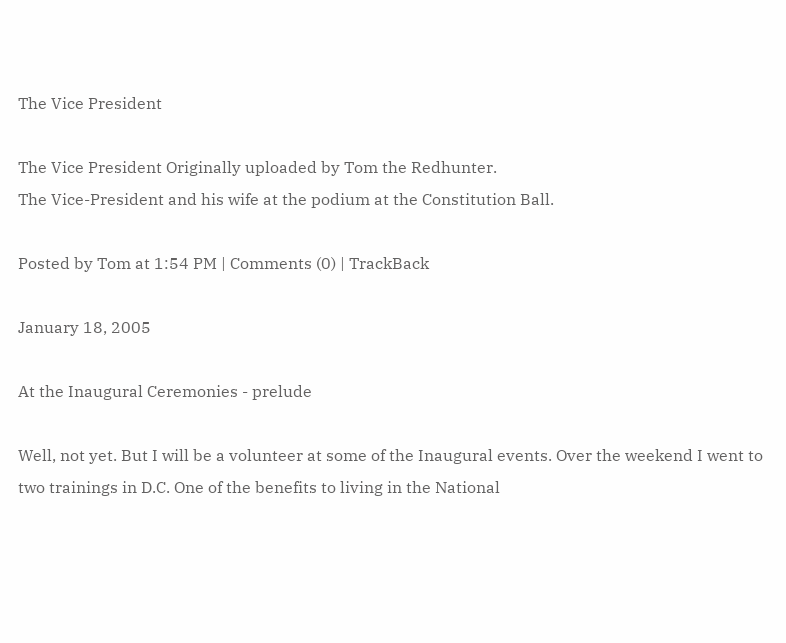The Vice President

The Vice President Originally uploaded by Tom the Redhunter.
The Vice-President and his wife at the podium at the Constitution Ball.

Posted by Tom at 1:54 PM | Comments (0) | TrackBack

January 18, 2005

At the Inaugural Ceremonies - prelude

Well, not yet. But I will be a volunteer at some of the Inaugural events. Over the weekend I went to two trainings in D.C. One of the benefits to living in the National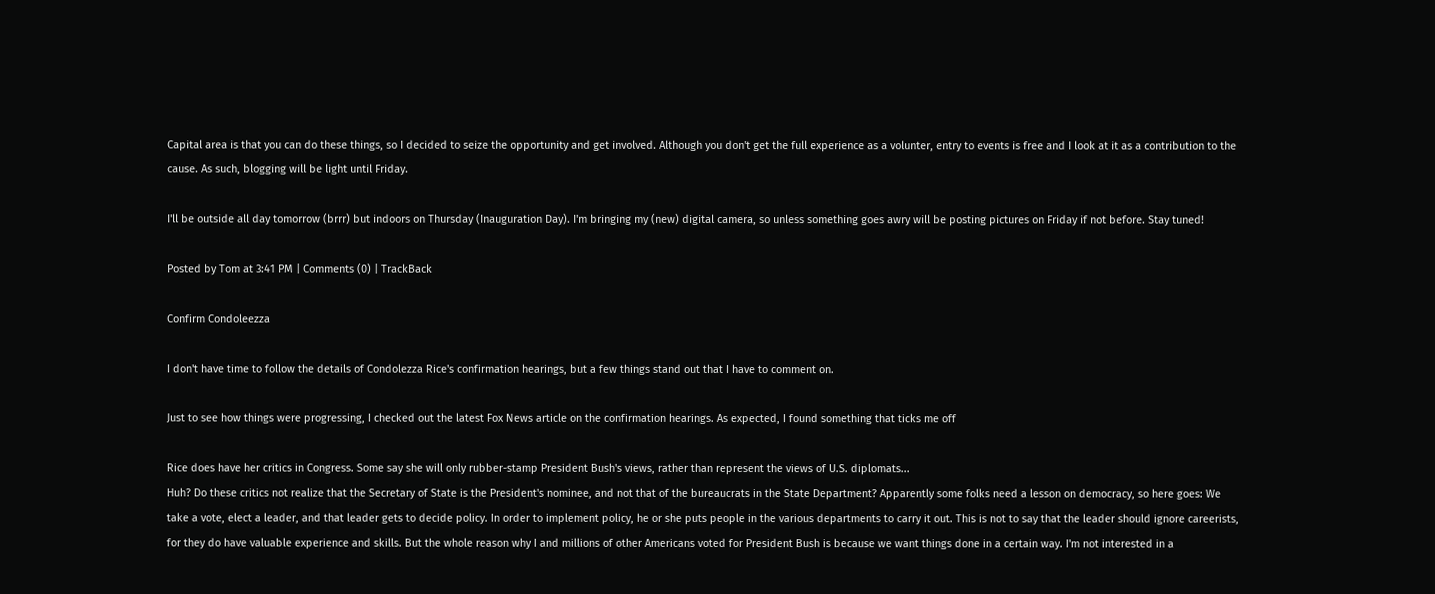Capital area is that you can do these things, so I decided to seize the opportunity and get involved. Although you don't get the full experience as a volunter, entry to events is free and I look at it as a contribution to the cause. As such, blogging will be light until Friday.

I'll be outside all day tomorrow (brrr) but indoors on Thursday (Inauguration Day). I'm bringing my (new) digital camera, so unless something goes awry will be posting pictures on Friday if not before. Stay tuned!

Posted by Tom at 3:41 PM | Comments (0) | TrackBack

Confirm Condoleezza

I don't have time to follow the details of Condolezza Rice's confirmation hearings, but a few things stand out that I have to comment on.

Just to see how things were progressing, I checked out the latest Fox News article on the confirmation hearings. As expected, I found something that ticks me off

Rice does have her critics in Congress. Some say she will only rubber-stamp President Bush's views, rather than represent the views of U.S. diplomats...
Huh? Do these critics not realize that the Secretary of State is the President's nominee, and not that of the bureaucrats in the State Department? Apparently some folks need a lesson on democracy, so here goes: We take a vote, elect a leader, and that leader gets to decide policy. In order to implement policy, he or she puts people in the various departments to carry it out. This is not to say that the leader should ignore careerists, for they do have valuable experience and skills. But the whole reason why I and millions of other Americans voted for President Bush is because we want things done in a certain way. I'm not interested in a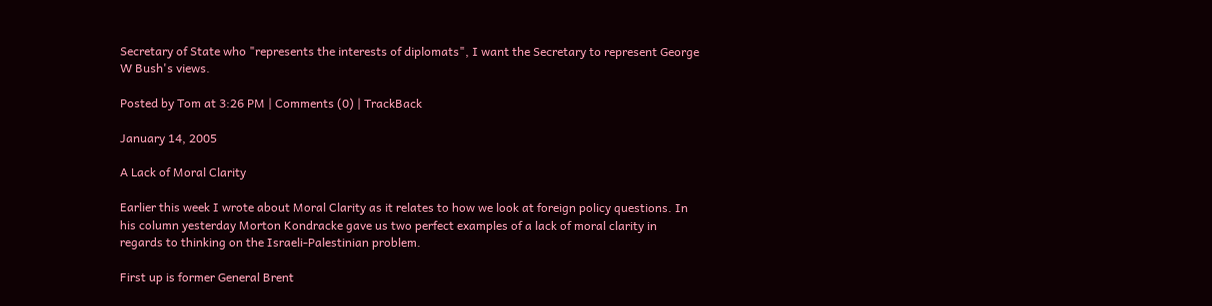Secretary of State who "represents the interests of diplomats", I want the Secretary to represent George W Bush's views.

Posted by Tom at 3:26 PM | Comments (0) | TrackBack

January 14, 2005

A Lack of Moral Clarity

Earlier this week I wrote about Moral Clarity as it relates to how we look at foreign policy questions. In his column yesterday Morton Kondracke gave us two perfect examples of a lack of moral clarity in regards to thinking on the Israeli-Palestinian problem.

First up is former General Brent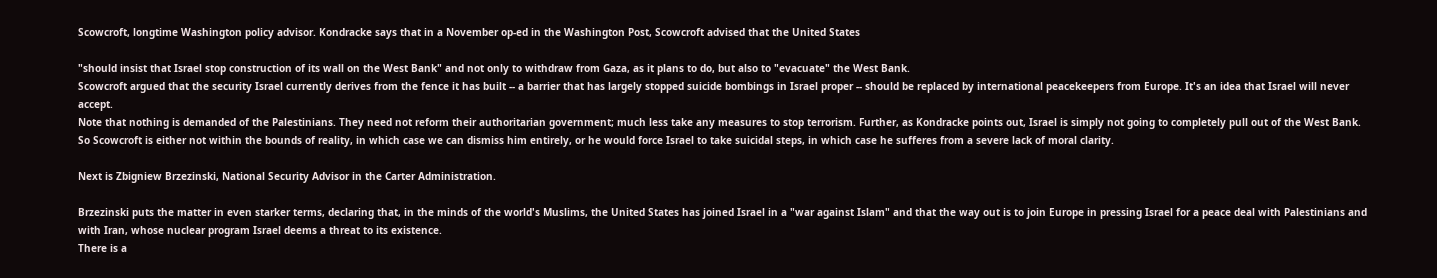Scowcroft, longtime Washington policy advisor. Kondracke says that in a November op-ed in the Washington Post, Scowcroft advised that the United States

"should insist that Israel stop construction of its wall on the West Bank" and not only to withdraw from Gaza, as it plans to do, but also to "evacuate" the West Bank.
Scowcroft argued that the security Israel currently derives from the fence it has built -- a barrier that has largely stopped suicide bombings in Israel proper -- should be replaced by international peacekeepers from Europe. It's an idea that Israel will never accept.
Note that nothing is demanded of the Palestinians. They need not reform their authoritarian government; much less take any measures to stop terrorism. Further, as Kondracke points out, Israel is simply not going to completely pull out of the West Bank. So Scowcroft is either not within the bounds of reality, in which case we can dismiss him entirely, or he would force Israel to take suicidal steps, in which case he sufferes from a severe lack of moral clarity.

Next is Zbigniew Brzezinski, National Security Advisor in the Carter Administration.

Brzezinski puts the matter in even starker terms, declaring that, in the minds of the world's Muslims, the United States has joined Israel in a "war against Islam" and that the way out is to join Europe in pressing Israel for a peace deal with Palestinians and with Iran, whose nuclear program Israel deems a threat to its existence.
There is a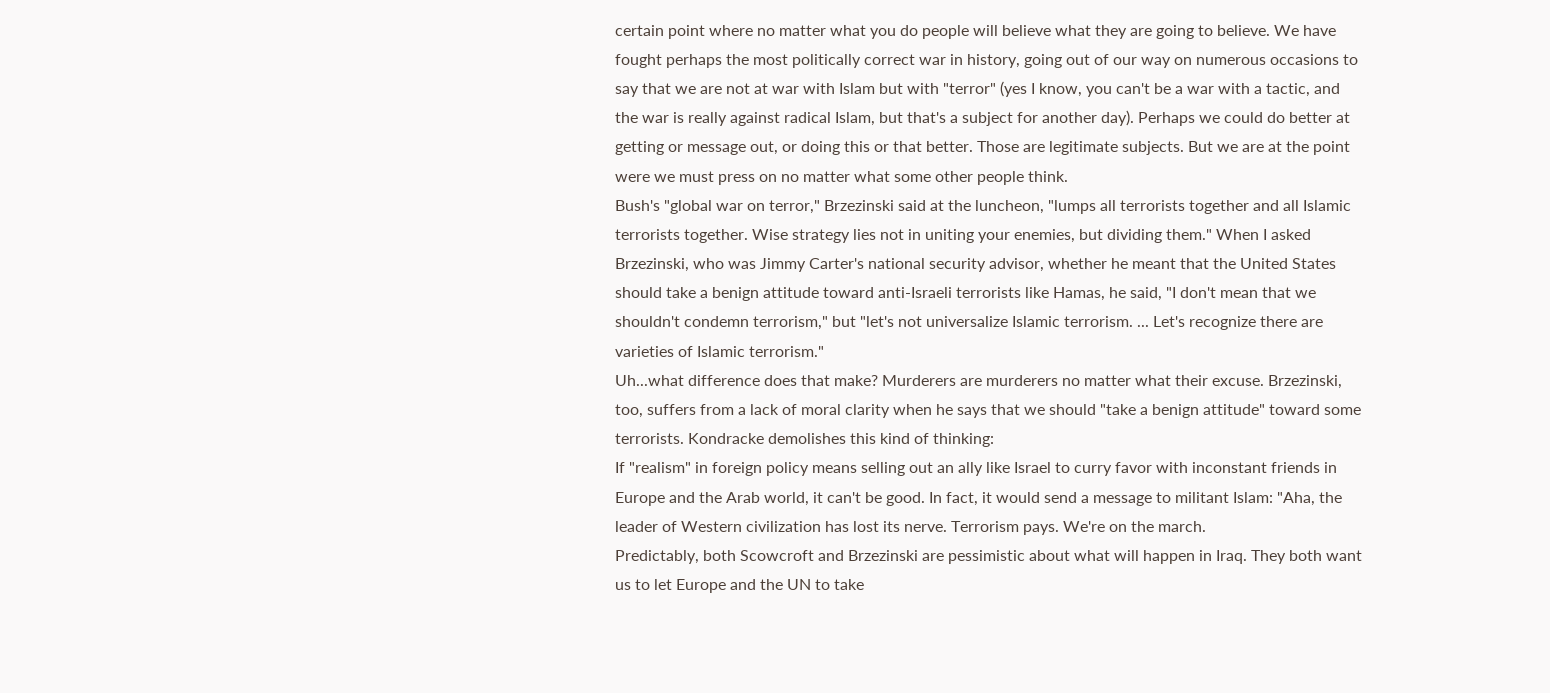certain point where no matter what you do people will believe what they are going to believe. We have fought perhaps the most politically correct war in history, going out of our way on numerous occasions to say that we are not at war with Islam but with "terror" (yes I know, you can't be a war with a tactic, and the war is really against radical Islam, but that's a subject for another day). Perhaps we could do better at getting or message out, or doing this or that better. Those are legitimate subjects. But we are at the point were we must press on no matter what some other people think.
Bush's "global war on terror," Brzezinski said at the luncheon, "lumps all terrorists together and all Islamic terrorists together. Wise strategy lies not in uniting your enemies, but dividing them." When I asked Brzezinski, who was Jimmy Carter's national security advisor, whether he meant that the United States should take a benign attitude toward anti-Israeli terrorists like Hamas, he said, "I don't mean that we shouldn't condemn terrorism," but "let's not universalize Islamic terrorism. ... Let's recognize there are varieties of Islamic terrorism."
Uh...what difference does that make? Murderers are murderers no matter what their excuse. Brzezinski, too, suffers from a lack of moral clarity when he says that we should "take a benign attitude" toward some terrorists. Kondracke demolishes this kind of thinking:
If "realism" in foreign policy means selling out an ally like Israel to curry favor with inconstant friends in Europe and the Arab world, it can't be good. In fact, it would send a message to militant Islam: "Aha, the leader of Western civilization has lost its nerve. Terrorism pays. We're on the march.
Predictably, both Scowcroft and Brzezinski are pessimistic about what will happen in Iraq. They both want us to let Europe and the UN to take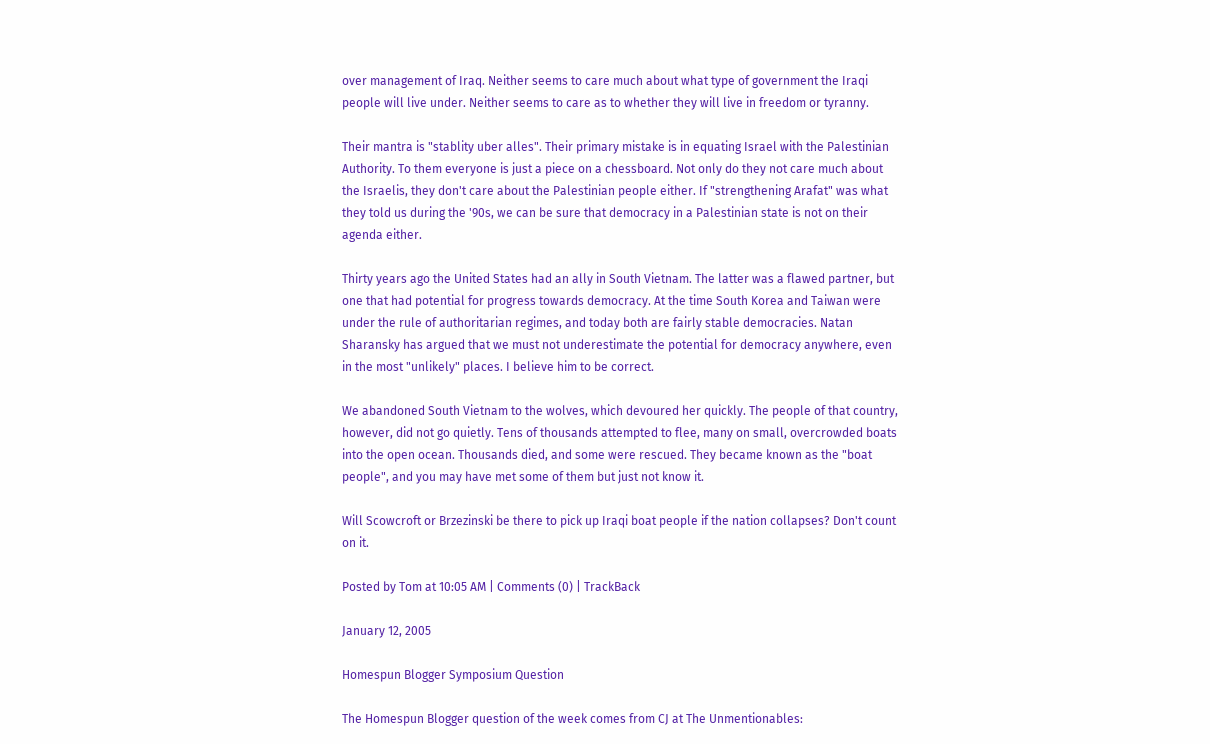over management of Iraq. Neither seems to care much about what type of government the Iraqi people will live under. Neither seems to care as to whether they will live in freedom or tyranny.

Their mantra is "stablity uber alles". Their primary mistake is in equating Israel with the Palestinian Authority. To them everyone is just a piece on a chessboard. Not only do they not care much about the Israelis, they don't care about the Palestinian people either. If "strengthening Arafat" was what they told us during the '90s, we can be sure that democracy in a Palestinian state is not on their agenda either.

Thirty years ago the United States had an ally in South Vietnam. The latter was a flawed partner, but one that had potential for progress towards democracy. At the time South Korea and Taiwan were under the rule of authoritarian regimes, and today both are fairly stable democracies. Natan Sharansky has argued that we must not underestimate the potential for democracy anywhere, even in the most "unlikely" places. I believe him to be correct.

We abandoned South Vietnam to the wolves, which devoured her quickly. The people of that country, however, did not go quietly. Tens of thousands attempted to flee, many on small, overcrowded boats into the open ocean. Thousands died, and some were rescued. They became known as the "boat people", and you may have met some of them but just not know it.

Will Scowcroft or Brzezinski be there to pick up Iraqi boat people if the nation collapses? Don't count on it.

Posted by Tom at 10:05 AM | Comments (0) | TrackBack

January 12, 2005

Homespun Blogger Symposium Question

The Homespun Blogger question of the week comes from CJ at The Unmentionables: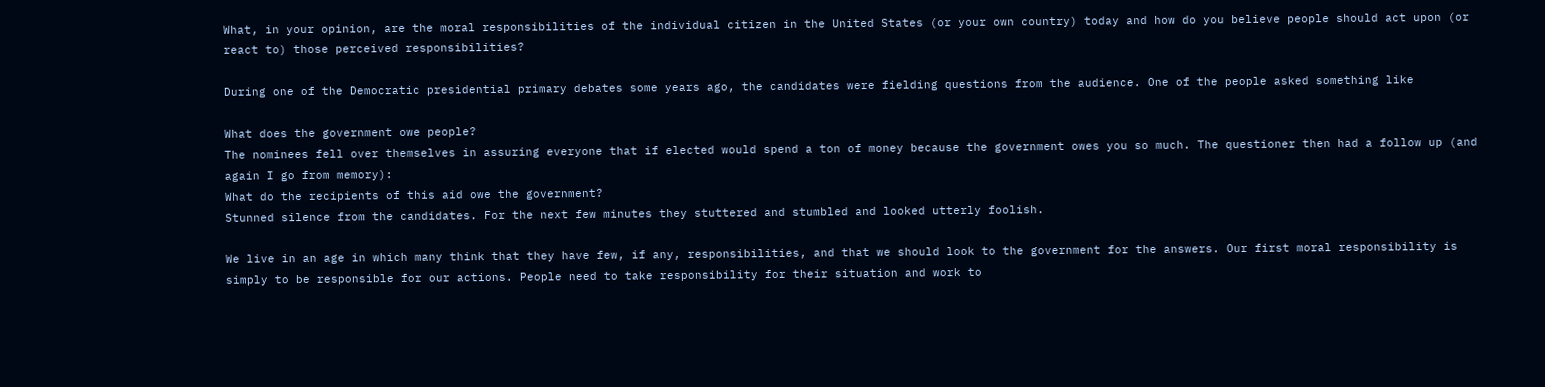What, in your opinion, are the moral responsibilities of the individual citizen in the United States (or your own country) today and how do you believe people should act upon (or react to) those perceived responsibilities?

During one of the Democratic presidential primary debates some years ago, the candidates were fielding questions from the audience. One of the people asked something like

What does the government owe people?
The nominees fell over themselves in assuring everyone that if elected would spend a ton of money because the government owes you so much. The questioner then had a follow up (and again I go from memory):
What do the recipients of this aid owe the government?
Stunned silence from the candidates. For the next few minutes they stuttered and stumbled and looked utterly foolish.

We live in an age in which many think that they have few, if any, responsibilities, and that we should look to the government for the answers. Our first moral responsibility is simply to be responsible for our actions. People need to take responsibility for their situation and work to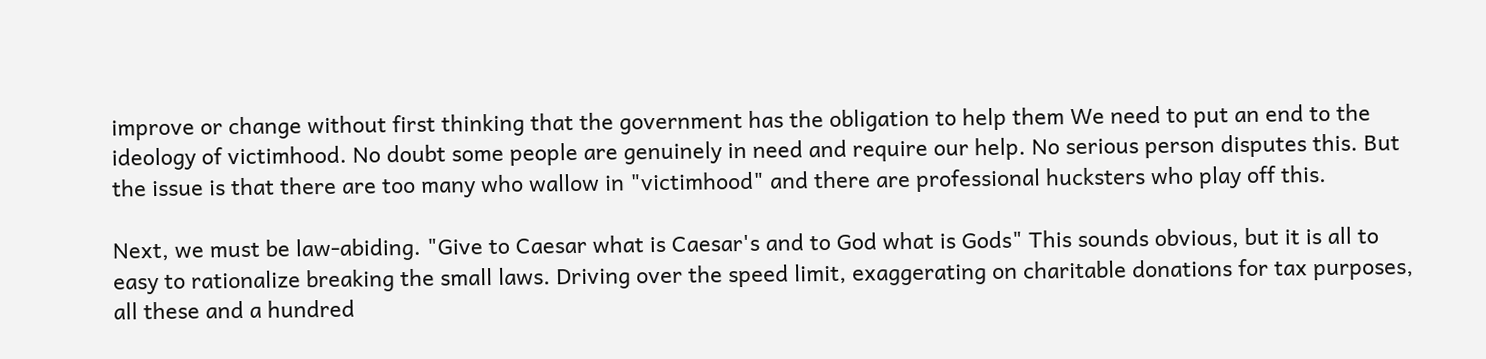improve or change without first thinking that the government has the obligation to help them We need to put an end to the ideology of victimhood. No doubt some people are genuinely in need and require our help. No serious person disputes this. But the issue is that there are too many who wallow in "victimhood" and there are professional hucksters who play off this.

Next, we must be law-abiding. "Give to Caesar what is Caesar's and to God what is Gods" This sounds obvious, but it is all to easy to rationalize breaking the small laws. Driving over the speed limit, exaggerating on charitable donations for tax purposes, all these and a hundred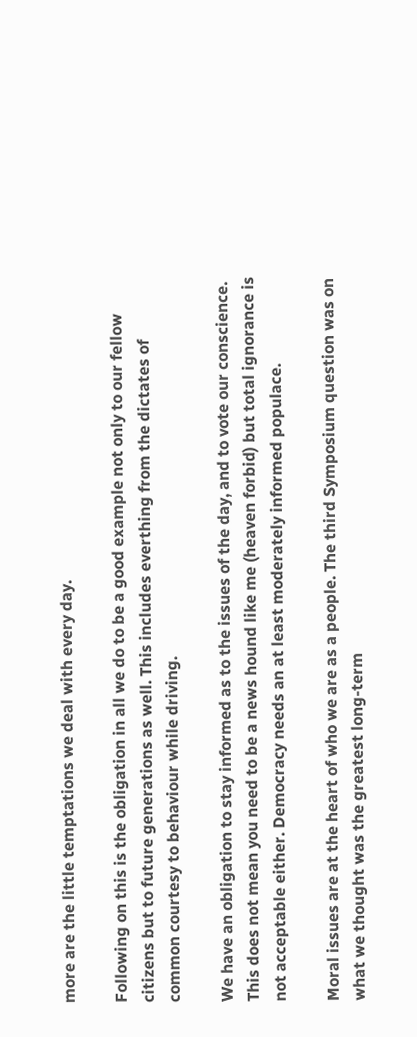more are the little temptations we deal with every day.

Following on this is the obligation in all we do to be a good example not only to our fellow citizens but to future generations as well. This includes everthing from the dictates of common courtesy to behaviour while driving.

We have an obligation to stay informed as to the issues of the day, and to vote our conscience. This does not mean you need to be a news hound like me (heaven forbid) but total ignorance is not acceptable either. Democracy needs an at least moderately informed populace.

Moral issues are at the heart of who we are as a people. The third Symposium question was on what we thought was the greatest long-term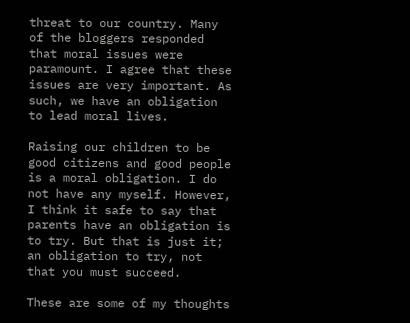threat to our country. Many of the bloggers responded that moral issues were paramount. I agree that these issues are very important. As such, we have an obligation to lead moral lives.

Raising our children to be good citizens and good people is a moral obligation. I do not have any myself. However, I think it safe to say that parents have an obligation is to try. But that is just it; an obligation to try, not that you must succeed.

These are some of my thoughts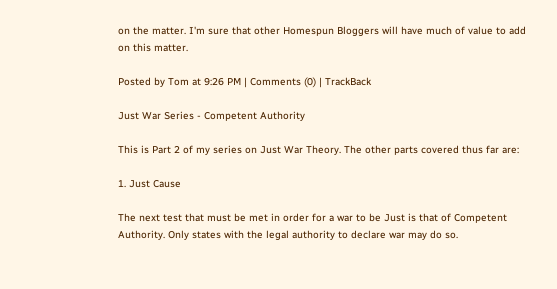on the matter. I'm sure that other Homespun Bloggers will have much of value to add on this matter.

Posted by Tom at 9:26 PM | Comments (0) | TrackBack

Just War Series - Competent Authority

This is Part 2 of my series on Just War Theory. The other parts covered thus far are:

1. Just Cause

The next test that must be met in order for a war to be Just is that of Competent Authority. Only states with the legal authority to declare war may do so.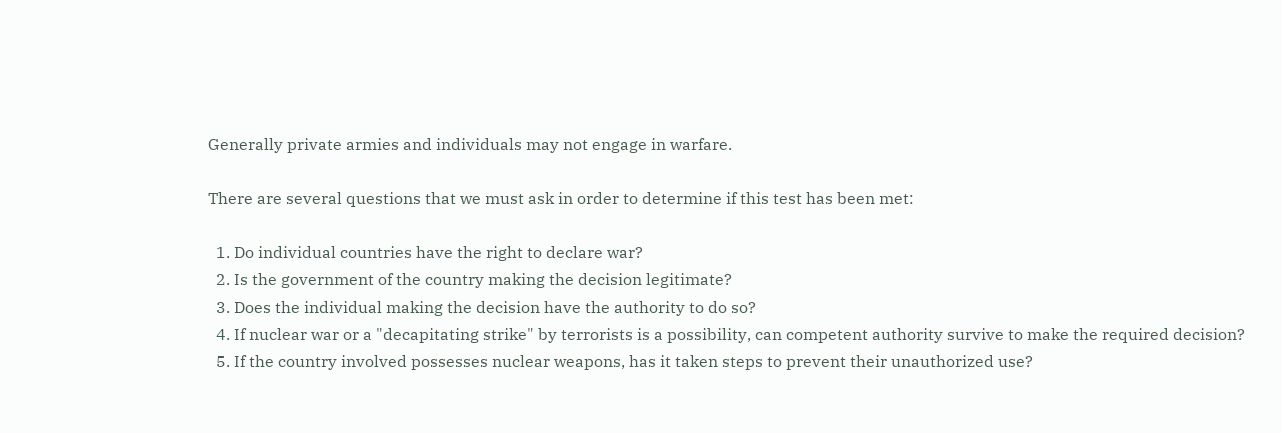Generally private armies and individuals may not engage in warfare.

There are several questions that we must ask in order to determine if this test has been met:

  1. Do individual countries have the right to declare war?
  2. Is the government of the country making the decision legitimate?
  3. Does the individual making the decision have the authority to do so?
  4. If nuclear war or a "decapitating strike" by terrorists is a possibility, can competent authority survive to make the required decision?
  5. If the country involved possesses nuclear weapons, has it taken steps to prevent their unauthorized use?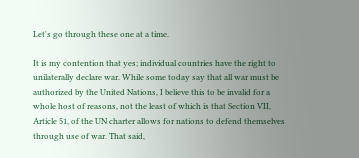Let's go through these one at a time.

It is my contention that yes; individual countries have the right to unilaterally declare war. While some today say that all war must be authorized by the United Nations, I believe this to be invalid for a whole host of reasons, not the least of which is that Section VII, Article 51, of the UN charter allows for nations to defend themselves through use of war. That said,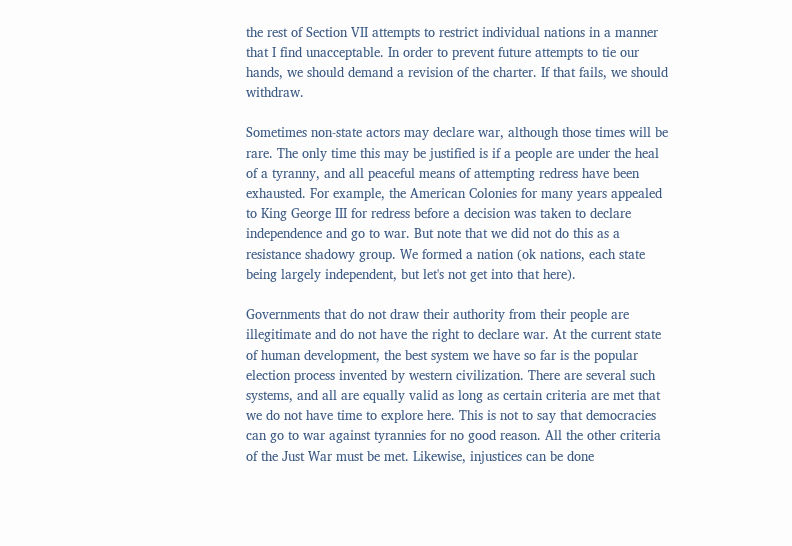the rest of Section VII attempts to restrict individual nations in a manner that I find unacceptable. In order to prevent future attempts to tie our hands, we should demand a revision of the charter. If that fails, we should withdraw.

Sometimes non-state actors may declare war, although those times will be rare. The only time this may be justified is if a people are under the heal of a tyranny, and all peaceful means of attempting redress have been exhausted. For example, the American Colonies for many years appealed to King George III for redress before a decision was taken to declare independence and go to war. But note that we did not do this as a resistance shadowy group. We formed a nation (ok nations, each state being largely independent, but let's not get into that here).

Governments that do not draw their authority from their people are illegitimate and do not have the right to declare war. At the current state of human development, the best system we have so far is the popular election process invented by western civilization. There are several such systems, and all are equally valid as long as certain criteria are met that we do not have time to explore here. This is not to say that democracies can go to war against tyrannies for no good reason. All the other criteria of the Just War must be met. Likewise, injustices can be done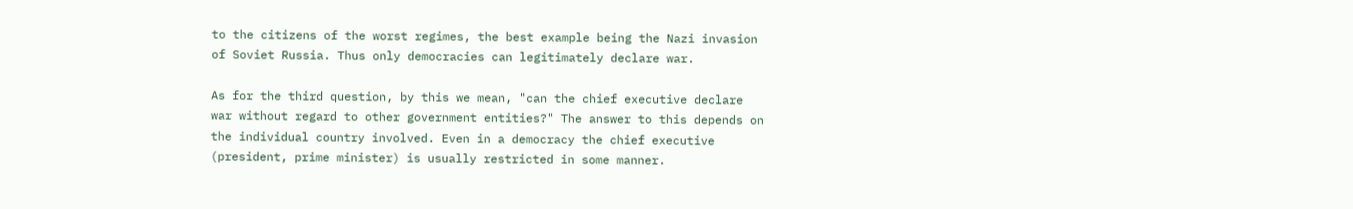to the citizens of the worst regimes, the best example being the Nazi invasion of Soviet Russia. Thus only democracies can legitimately declare war.

As for the third question, by this we mean, "can the chief executive declare war without regard to other government entities?" The answer to this depends on the individual country involved. Even in a democracy the chief executive (president, prime minister) is usually restricted in some manner.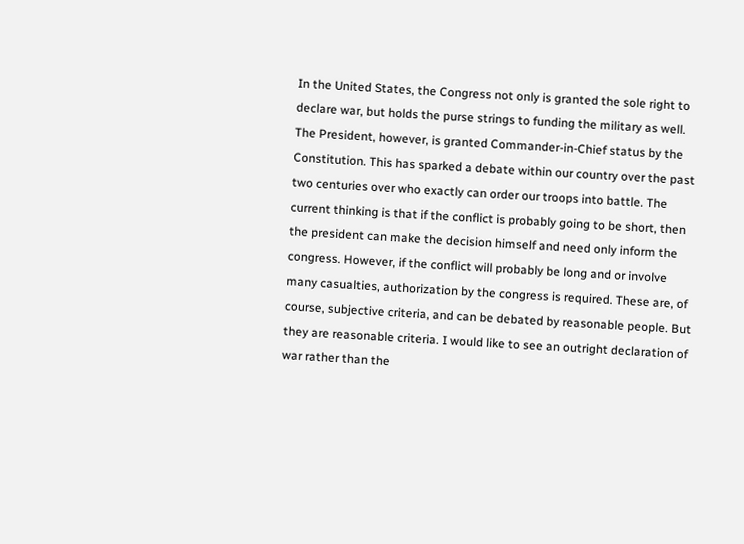In the United States, the Congress not only is granted the sole right to declare war, but holds the purse strings to funding the military as well. The President, however, is granted Commander-in-Chief status by the Constitution. This has sparked a debate within our country over the past two centuries over who exactly can order our troops into battle. The current thinking is that if the conflict is probably going to be short, then the president can make the decision himself and need only inform the congress. However, if the conflict will probably be long and or involve many casualties, authorization by the congress is required. These are, of course, subjective criteria, and can be debated by reasonable people. But they are reasonable criteria. I would like to see an outright declaration of war rather than the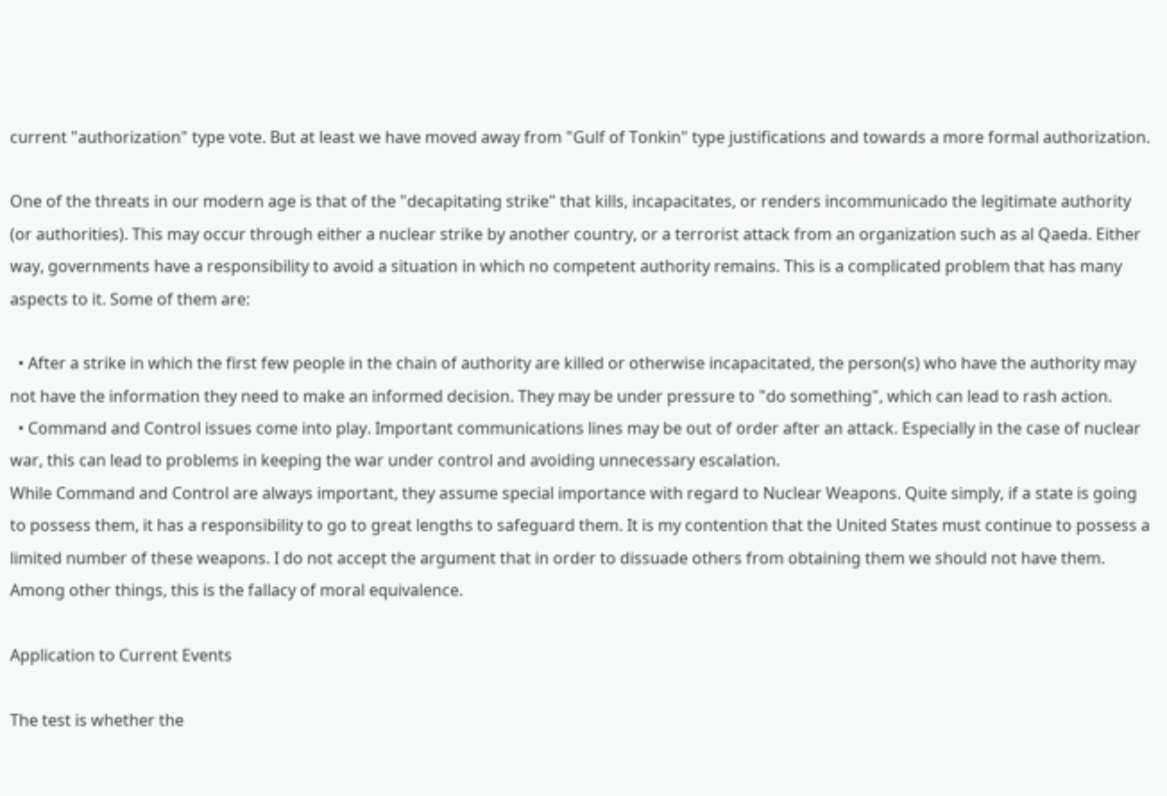current "authorization" type vote. But at least we have moved away from "Gulf of Tonkin" type justifications and towards a more formal authorization.

One of the threats in our modern age is that of the "decapitating strike" that kills, incapacitates, or renders incommunicado the legitimate authority (or authorities). This may occur through either a nuclear strike by another country, or a terrorist attack from an organization such as al Qaeda. Either way, governments have a responsibility to avoid a situation in which no competent authority remains. This is a complicated problem that has many aspects to it. Some of them are:

  • After a strike in which the first few people in the chain of authority are killed or otherwise incapacitated, the person(s) who have the authority may not have the information they need to make an informed decision. They may be under pressure to "do something", which can lead to rash action.
  • Command and Control issues come into play. Important communications lines may be out of order after an attack. Especially in the case of nuclear war, this can lead to problems in keeping the war under control and avoiding unnecessary escalation.
While Command and Control are always important, they assume special importance with regard to Nuclear Weapons. Quite simply, if a state is going to possess them, it has a responsibility to go to great lengths to safeguard them. It is my contention that the United States must continue to possess a limited number of these weapons. I do not accept the argument that in order to dissuade others from obtaining them we should not have them. Among other things, this is the fallacy of moral equivalence.

Application to Current Events

The test is whether the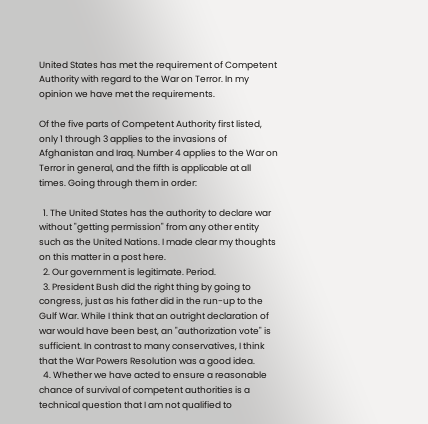United States has met the requirement of Competent Authority with regard to the War on Terror. In my opinion we have met the requirements.

Of the five parts of Competent Authority first listed, only 1 through 3 applies to the invasions of Afghanistan and Iraq. Number 4 applies to the War on Terror in general, and the fifth is applicable at all times. Going through them in order:

  1. The United States has the authority to declare war without "getting permission" from any other entity such as the United Nations. I made clear my thoughts on this matter in a post here.
  2. Our government is legitimate. Period.
  3. President Bush did the right thing by going to congress, just as his father did in the run-up to the Gulf War. While I think that an outright declaration of war would have been best, an "authorization vote" is sufficient. In contrast to many conservatives, I think that the War Powers Resolution was a good idea.
  4. Whether we have acted to ensure a reasonable chance of survival of competent authorities is a technical question that I am not qualified to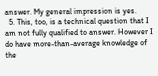answer. My general impression is yes.
  5. This, too, is a technical question that I am not fully qualified to answer. However I do have more-than-average knowledge of the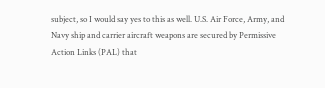subject, so I would say yes to this as well. U.S. Air Force, Army, and Navy ship and carrier aircraft weapons are secured by Permissive Action Links (PAL) that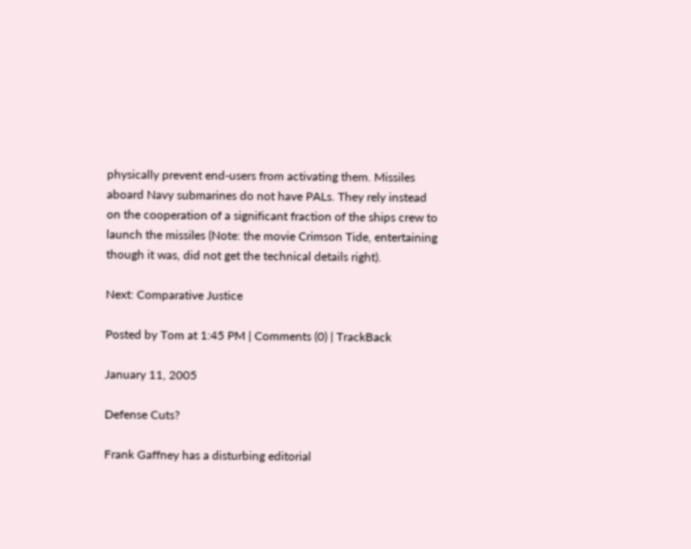physically prevent end-users from activating them. Missiles aboard Navy submarines do not have PALs. They rely instead on the cooperation of a significant fraction of the ships crew to launch the missiles (Note: the movie Crimson Tide, entertaining though it was, did not get the technical details right).

Next: Comparative Justice

Posted by Tom at 1:45 PM | Comments (0) | TrackBack

January 11, 2005

Defense Cuts?

Frank Gaffney has a disturbing editorial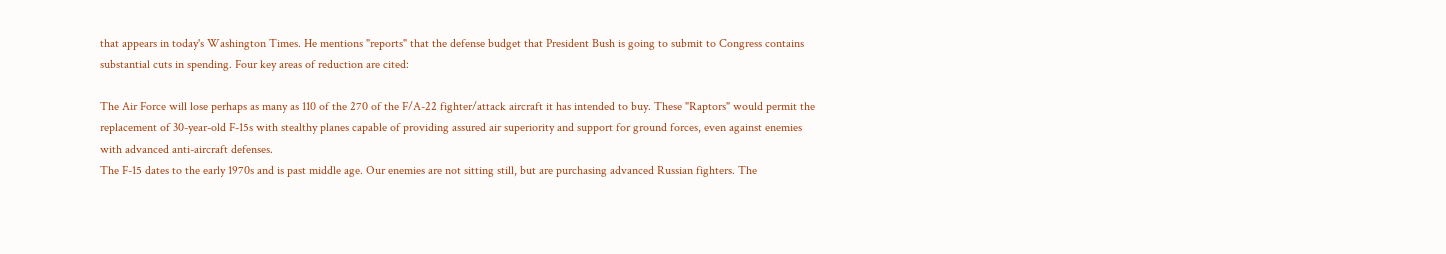that appears in today's Washington Times. He mentions "reports" that the defense budget that President Bush is going to submit to Congress contains substantial cuts in spending. Four key areas of reduction are cited:

The Air Force will lose perhaps as many as 110 of the 270 of the F/A-22 fighter/attack aircraft it has intended to buy. These "Raptors" would permit the replacement of 30-year-old F-15s with stealthy planes capable of providing assured air superiority and support for ground forces, even against enemies with advanced anti-aircraft defenses.
The F-15 dates to the early 1970s and is past middle age. Our enemies are not sitting still, but are purchasing advanced Russian fighters. The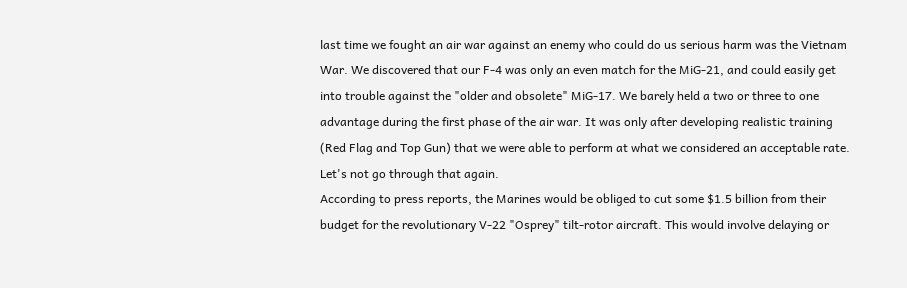last time we fought an air war against an enemy who could do us serious harm was the Vietnam War. We discovered that our F-4 was only an even match for the MiG-21, and could easily get into trouble against the "older and obsolete" MiG-17. We barely held a two or three to one advantage during the first phase of the air war. It was only after developing realistic training (Red Flag and Top Gun) that we were able to perform at what we considered an acceptable rate. Let's not go through that again.
According to press reports, the Marines would be obliged to cut some $1.5 billion from their budget for the revolutionary V-22 "Osprey" tilt-rotor aircraft. This would involve delaying or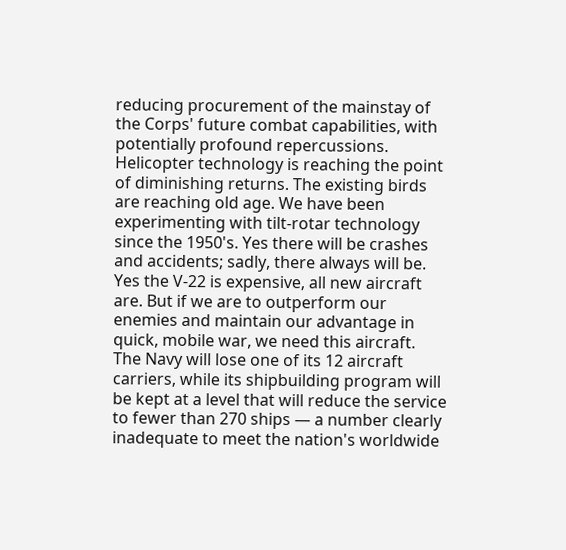reducing procurement of the mainstay of the Corps' future combat capabilities, with potentially profound repercussions.
Helicopter technology is reaching the point of diminishing returns. The existing birds are reaching old age. We have been experimenting with tilt-rotar technology since the 1950's. Yes there will be crashes and accidents; sadly, there always will be. Yes the V-22 is expensive, all new aircraft are. But if we are to outperform our enemies and maintain our advantage in quick, mobile war, we need this aircraft.
The Navy will lose one of its 12 aircraft carriers, while its shipbuilding program will be kept at a level that will reduce the service to fewer than 270 ships — a number clearly inadequate to meet the nation's worldwide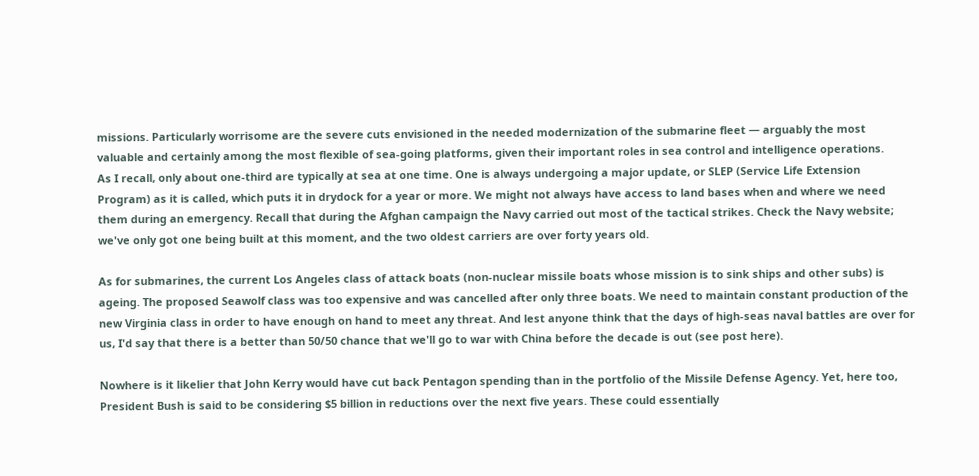missions. Particularly worrisome are the severe cuts envisioned in the needed modernization of the submarine fleet — arguably the most valuable and certainly among the most flexible of sea-going platforms, given their important roles in sea control and intelligence operations.
As I recall, only about one-third are typically at sea at one time. One is always undergoing a major update, or SLEP (Service Life Extension Program) as it is called, which puts it in drydock for a year or more. We might not always have access to land bases when and where we need them during an emergency. Recall that during the Afghan campaign the Navy carried out most of the tactical strikes. Check the Navy website; we've only got one being built at this moment, and the two oldest carriers are over forty years old.

As for submarines, the current Los Angeles class of attack boats (non-nuclear missile boats whose mission is to sink ships and other subs) is ageing. The proposed Seawolf class was too expensive and was cancelled after only three boats. We need to maintain constant production of the new Virginia class in order to have enough on hand to meet any threat. And lest anyone think that the days of high-seas naval battles are over for us, I'd say that there is a better than 50/50 chance that we'll go to war with China before the decade is out (see post here).

Nowhere is it likelier that John Kerry would have cut back Pentagon spending than in the portfolio of the Missile Defense Agency. Yet, here too, President Bush is said to be considering $5 billion in reductions over the next five years. These could essentially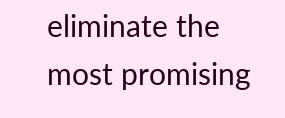eliminate the most promising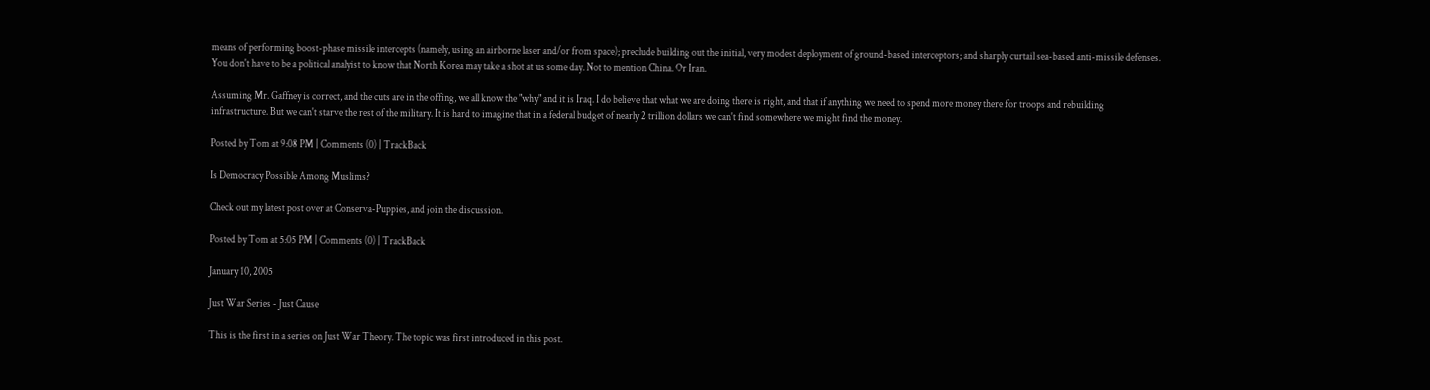means of performing boost-phase missile intercepts (namely, using an airborne laser and/or from space); preclude building out the initial, very modest deployment of ground-based interceptors; and sharply curtail sea-based anti-missile defenses.
You don't have to be a political analyist to know that North Korea may take a shot at us some day. Not to mention China. Or Iran.

Assuming Mr. Gaffney is correct, and the cuts are in the offing, we all know the "why" and it is Iraq. I do believe that what we are doing there is right, and that if anything we need to spend more money there for troops and rebuilding infrastructure. But we can't starve the rest of the military. It is hard to imagine that in a federal budget of nearly 2 trillion dollars we can't find somewhere we might find the money.

Posted by Tom at 9:08 PM | Comments (0) | TrackBack

Is Democracy Possible Among Muslims?

Check out my latest post over at Conserva-Puppies, and join the discussion.

Posted by Tom at 5:05 PM | Comments (0) | TrackBack

January 10, 2005

Just War Series - Just Cause

This is the first in a series on Just War Theory. The topic was first introduced in this post.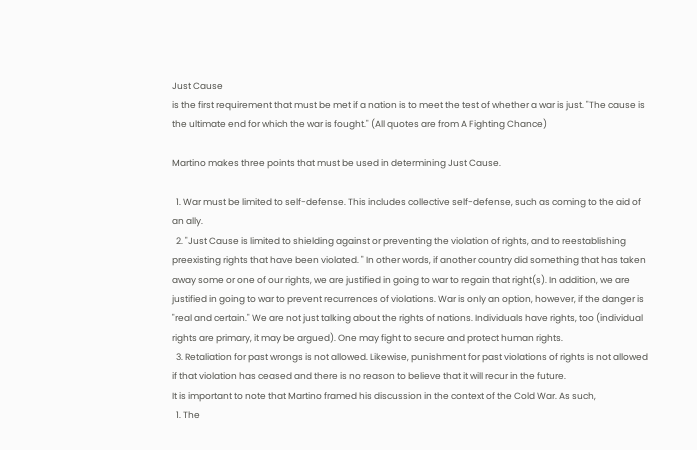Just Cause
is the first requirement that must be met if a nation is to meet the test of whether a war is just. "The cause is the ultimate end for which the war is fought." (All quotes are from A Fighting Chance)

Martino makes three points that must be used in determining Just Cause.

  1. War must be limited to self-defense. This includes collective self-defense, such as coming to the aid of an ally.
  2. "Just Cause is limited to shielding against or preventing the violation of rights, and to reestablishing preexisting rights that have been violated. " In other words, if another country did something that has taken away some or one of our rights, we are justified in going to war to regain that right(s). In addition, we are justified in going to war to prevent recurrences of violations. War is only an option, however, if the danger is "real and certain." We are not just talking about the rights of nations. Individuals have rights, too (individual rights are primary, it may be argued). One may fight to secure and protect human rights.
  3. Retaliation for past wrongs is not allowed. Likewise, punishment for past violations of rights is not allowed if that violation has ceased and there is no reason to believe that it will recur in the future.
It is important to note that Martino framed his discussion in the context of the Cold War. As such,
  1. The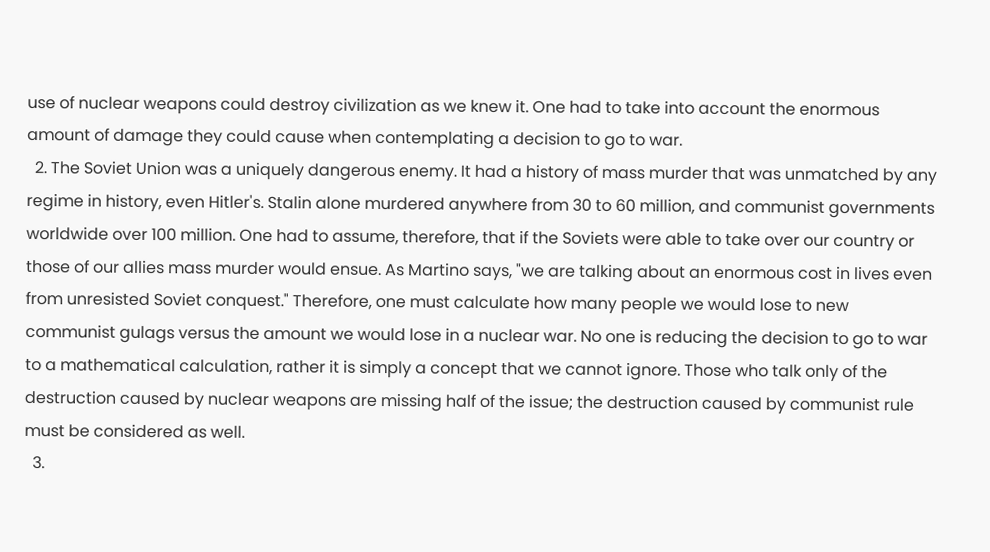use of nuclear weapons could destroy civilization as we knew it. One had to take into account the enormous amount of damage they could cause when contemplating a decision to go to war.
  2. The Soviet Union was a uniquely dangerous enemy. It had a history of mass murder that was unmatched by any regime in history, even Hitler's. Stalin alone murdered anywhere from 30 to 60 million, and communist governments worldwide over 100 million. One had to assume, therefore, that if the Soviets were able to take over our country or those of our allies mass murder would ensue. As Martino says, "we are talking about an enormous cost in lives even from unresisted Soviet conquest." Therefore, one must calculate how many people we would lose to new communist gulags versus the amount we would lose in a nuclear war. No one is reducing the decision to go to war to a mathematical calculation, rather it is simply a concept that we cannot ignore. Those who talk only of the destruction caused by nuclear weapons are missing half of the issue; the destruction caused by communist rule must be considered as well.
  3.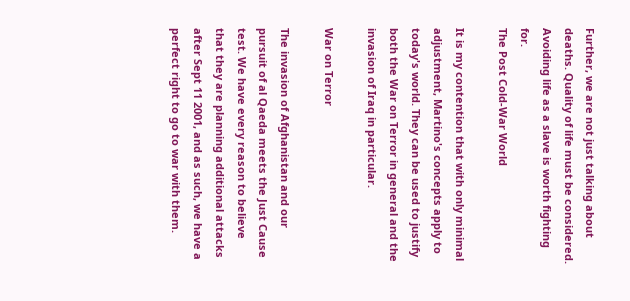Further, we are not just talking about deaths. Quality of life must be considered. Avoiding life as a slave is worth fighting for.
The Post Cold-War World

It is my contention that with only minimal adjustment, Martino's concepts apply to today's world. They can be used to justify both the War on Terror in general and the invasion of Iraq in particular.

War on Terror

The invasion of Afghanistan and our pursuit of al Qaeda meets the Just Cause test. We have every reason to believe that they are planning additional attacks after Sept 11 2001, and as such, we have a perfect right to go to war with them.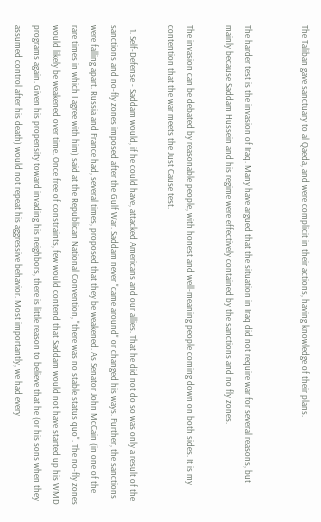The Taliban gave sanctuary to al Qaeda, and were complicit in their actions, having knowledge of their plans.


The harder test is the invasion of Iraq. Many have argued that the situation in Iraq did not require war for several reasons, but mainly because Saddam Hussein and his regime were effectively contained by the sanctions and no fly zones.

The invasion can be debated by reasonable people, with honest and well-meaning people coming down on both sides. It is my contention that the war meets the Just Cause test.

  1. Self-Defense - Saddam would, if he could have, attacked Americans and our allies. That he did not do so was only a result of the sanctions and no-fly zones imposed after the Gulf War. Saddam never "came around" or changed his ways. Further, the sanctions were falling apart. Russia and France had, several times, proposed that they be weakened. As Senator John McCain (in one of the rare times in which I agree with him) said at the Republican National Convention, "there was no stable status quo". The no-fly zones would likely be weakened over time. Once free of constraints, few would contend that Saddam would not have started up his WMD programs again. Given his propensity toward invading his neighbors, there is little reason to believe that he (or his sons when they assumed control after his death) would not repeat his aggressive behavior. Most importantly, we had every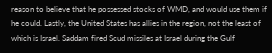reason to believe that he possessed stocks of WMD, and would use them if he could. Lastly, the United States has allies in the region, not the least of which is Israel. Saddam fired Scud missiles at Israel during the Gulf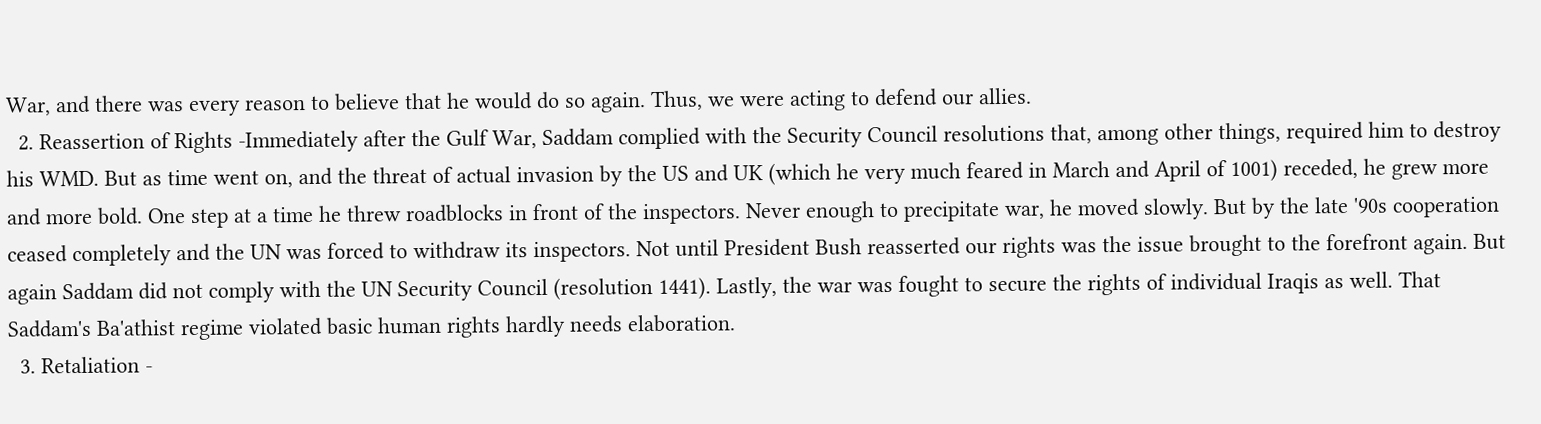War, and there was every reason to believe that he would do so again. Thus, we were acting to defend our allies.
  2. Reassertion of Rights -Immediately after the Gulf War, Saddam complied with the Security Council resolutions that, among other things, required him to destroy his WMD. But as time went on, and the threat of actual invasion by the US and UK (which he very much feared in March and April of 1001) receded, he grew more and more bold. One step at a time he threw roadblocks in front of the inspectors. Never enough to precipitate war, he moved slowly. But by the late '90s cooperation ceased completely and the UN was forced to withdraw its inspectors. Not until President Bush reasserted our rights was the issue brought to the forefront again. But again Saddam did not comply with the UN Security Council (resolution 1441). Lastly, the war was fought to secure the rights of individual Iraqis as well. That Saddam's Ba'athist regime violated basic human rights hardly needs elaboration.
  3. Retaliation -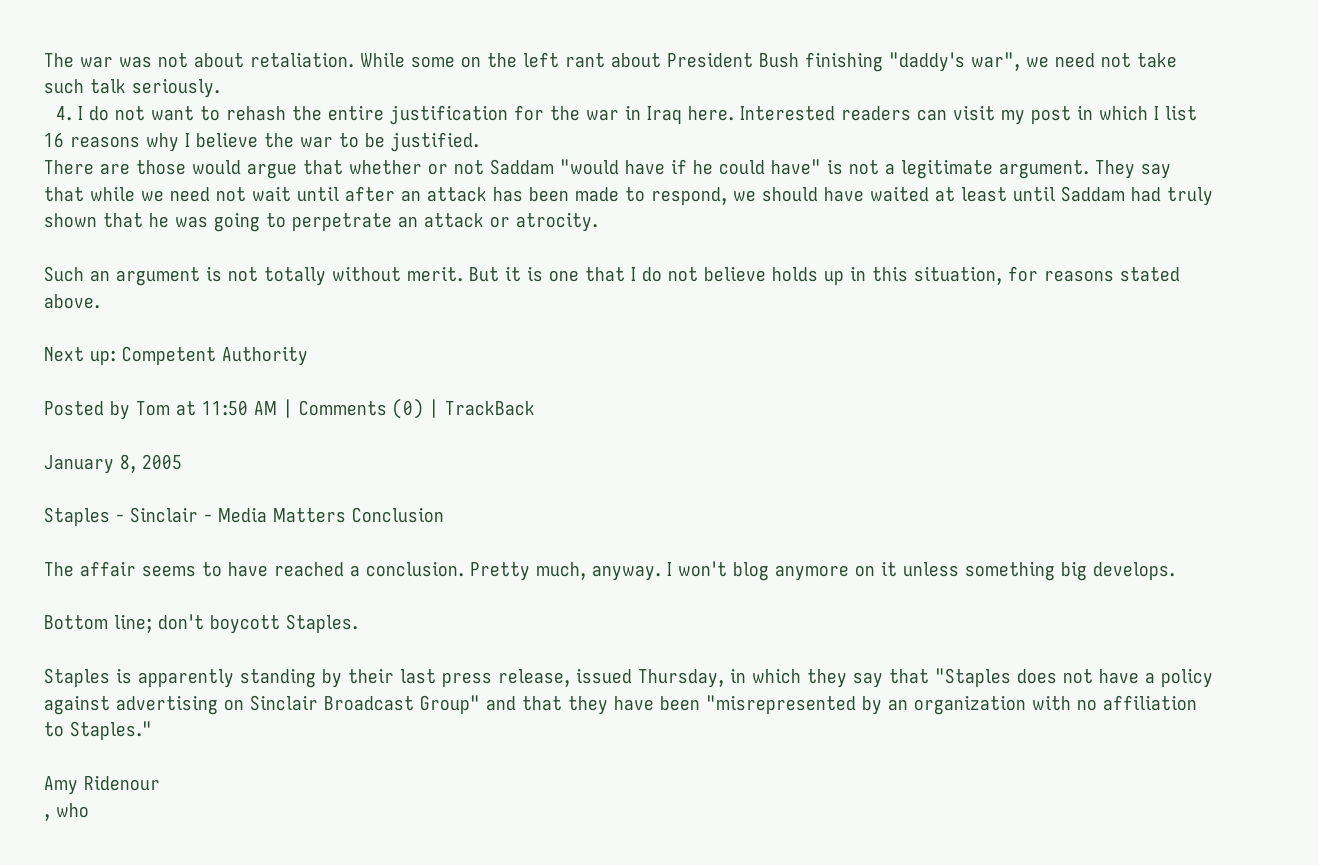The war was not about retaliation. While some on the left rant about President Bush finishing "daddy's war", we need not take such talk seriously.
  4. I do not want to rehash the entire justification for the war in Iraq here. Interested readers can visit my post in which I list 16 reasons why I believe the war to be justified.
There are those would argue that whether or not Saddam "would have if he could have" is not a legitimate argument. They say that while we need not wait until after an attack has been made to respond, we should have waited at least until Saddam had truly shown that he was going to perpetrate an attack or atrocity.

Such an argument is not totally without merit. But it is one that I do not believe holds up in this situation, for reasons stated above.

Next up: Competent Authority

Posted by Tom at 11:50 AM | Comments (0) | TrackBack

January 8, 2005

Staples - Sinclair - Media Matters Conclusion

The affair seems to have reached a conclusion. Pretty much, anyway. I won't blog anymore on it unless something big develops.

Bottom line; don't boycott Staples.

Staples is apparently standing by their last press release, issued Thursday, in which they say that "Staples does not have a policy against advertising on Sinclair Broadcast Group" and that they have been "misrepresented by an organization with no affiliation to Staples."

Amy Ridenour
, who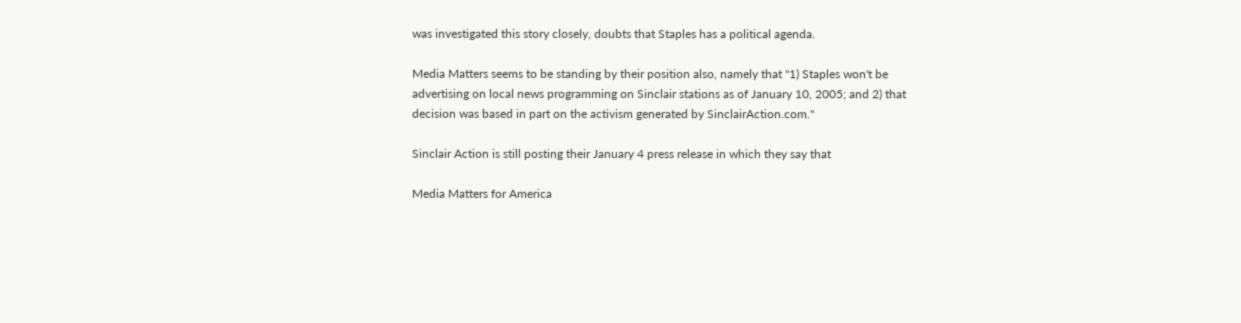was investigated this story closely, doubts that Staples has a political agenda.

Media Matters seems to be standing by their position also, namely that "1) Staples won't be advertising on local news programming on Sinclair stations as of January 10, 2005; and 2) that decision was based in part on the activism generated by SinclairAction.com."

Sinclair Action is still posting their January 4 press release in which they say that

Media Matters for America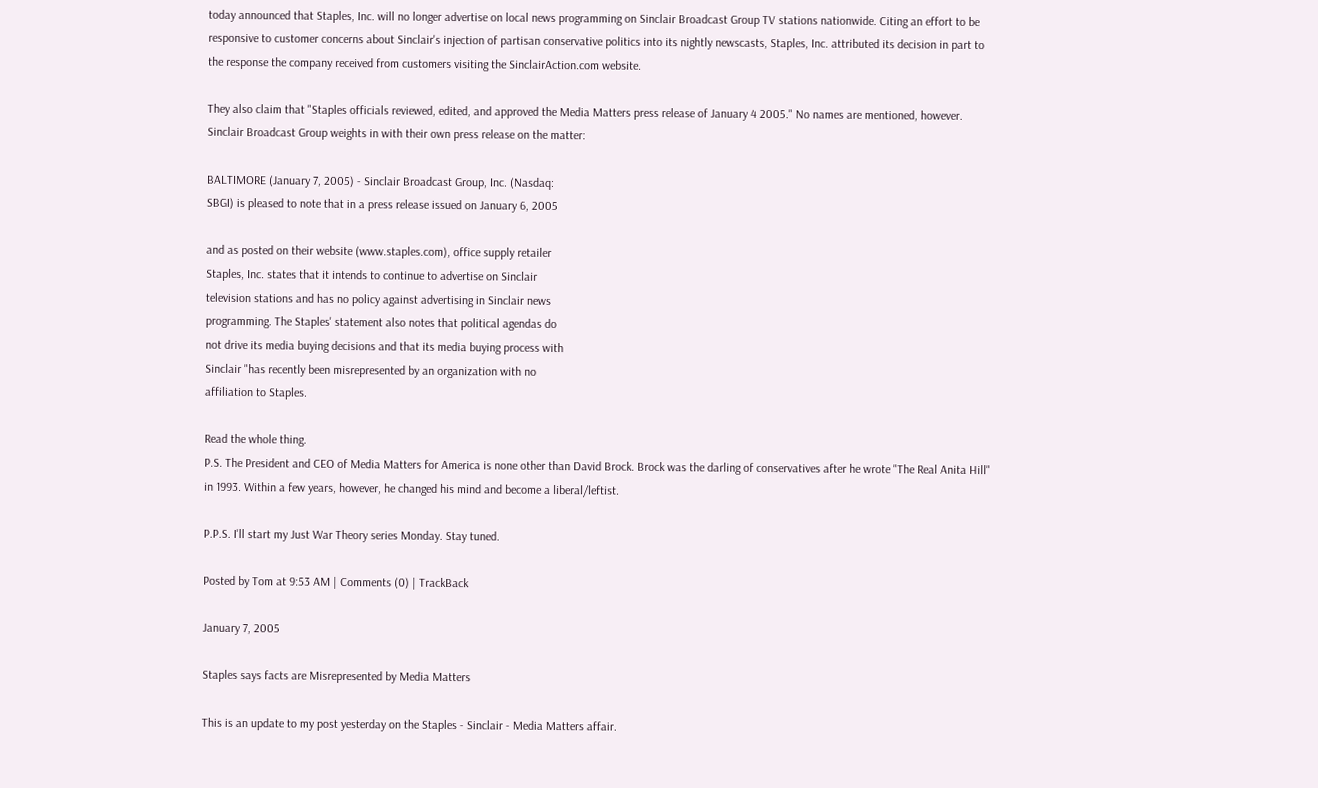today announced that Staples, Inc. will no longer advertise on local news programming on Sinclair Broadcast Group TV stations nationwide. Citing an effort to be responsive to customer concerns about Sinclair's injection of partisan conservative politics into its nightly newscasts, Staples, Inc. attributed its decision in part to the response the company received from customers visiting the SinclairAction.com website.

They also claim that "Staples officials reviewed, edited, and approved the Media Matters press release of January 4 2005." No names are mentioned, however.
Sinclair Broadcast Group weights in with their own press release on the matter:

BALTIMORE (January 7, 2005) - Sinclair Broadcast Group, Inc. (Nasdaq:
SBGI) is pleased to note that in a press release issued on January 6, 2005

and as posted on their website (www.staples.com), office supply retailer
Staples, Inc. states that it intends to continue to advertise on Sinclair
television stations and has no policy against advertising in Sinclair news
programming. The Staples' statement also notes that political agendas do
not drive its media buying decisions and that its media buying process with
Sinclair "has recently been misrepresented by an organization with no
affiliation to Staples.

Read the whole thing.
P.S. The President and CEO of Media Matters for America is none other than David Brock. Brock was the darling of conservatives after he wrote "The Real Anita Hill" in 1993. Within a few years, however, he changed his mind and become a liberal/leftist.

P.P.S. I'll start my Just War Theory series Monday. Stay tuned.

Posted by Tom at 9:53 AM | Comments (0) | TrackBack

January 7, 2005

Staples says facts are Misrepresented by Media Matters

This is an update to my post yesterday on the Staples - Sinclair - Media Matters affair.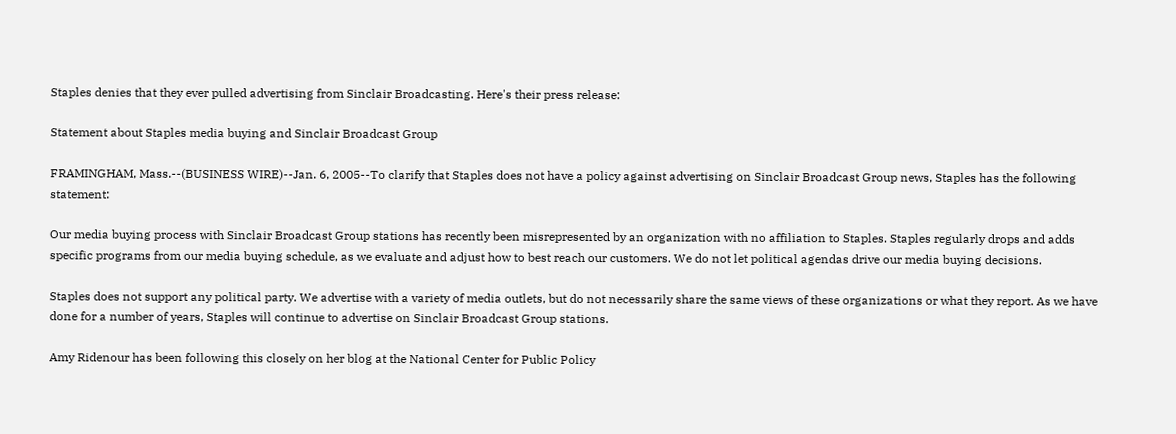Staples denies that they ever pulled advertising from Sinclair Broadcasting. Here's their press release:

Statement about Staples media buying and Sinclair Broadcast Group

FRAMINGHAM, Mass.--(BUSINESS WIRE)--Jan. 6, 2005--To clarify that Staples does not have a policy against advertising on Sinclair Broadcast Group news, Staples has the following statement:

Our media buying process with Sinclair Broadcast Group stations has recently been misrepresented by an organization with no affiliation to Staples. Staples regularly drops and adds specific programs from our media buying schedule, as we evaluate and adjust how to best reach our customers. We do not let political agendas drive our media buying decisions.

Staples does not support any political party. We advertise with a variety of media outlets, but do not necessarily share the same views of these organizations or what they report. As we have done for a number of years, Staples will continue to advertise on Sinclair Broadcast Group stations.

Amy Ridenour has been following this closely on her blog at the National Center for Public Policy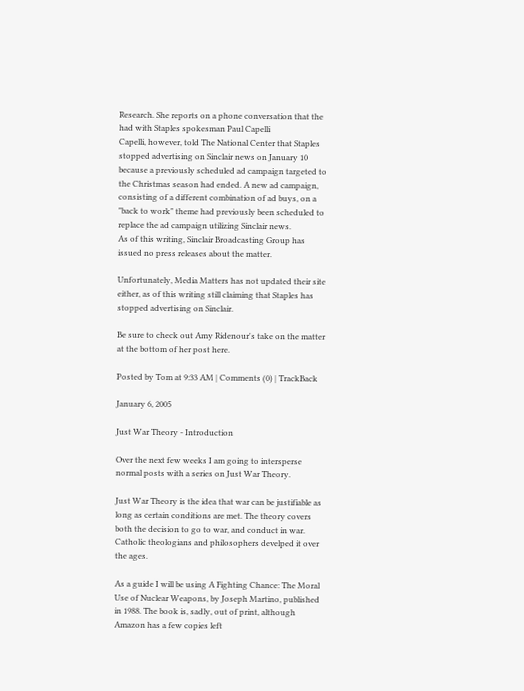Research. She reports on a phone conversation that the had with Staples spokesman Paul Capelli
Capelli, however, told The National Center that Staples stopped advertising on Sinclair news on January 10 because a previously scheduled ad campaign targeted to the Christmas season had ended. A new ad campaign, consisting of a different combination of ad buys, on a "back to work" theme had previously been scheduled to replace the ad campaign utilizing Sinclair news.
As of this writing, Sinclair Broadcasting Group has issued no press releases about the matter.

Unfortunately, Media Matters has not updated their site either, as of this writing still claiming that Staples has stopped advertising on Sinclair.

Be sure to check out Amy Ridenour's take on the matter at the bottom of her post here.

Posted by Tom at 9:33 AM | Comments (0) | TrackBack

January 6, 2005

Just War Theory - Introduction

Over the next few weeks I am going to intersperse normal posts with a series on Just War Theory.

Just War Theory is the idea that war can be justifiable as long as certain conditions are met. The theory covers both the decision to go to war, and conduct in war. Catholic theologians and philosophers develped it over the ages.

As a guide I will be using A Fighting Chance: The Moral Use of Nuclear Weapons, by Joseph Martino, published in 1988. The book is, sadly, out of print, although Amazon has a few copies left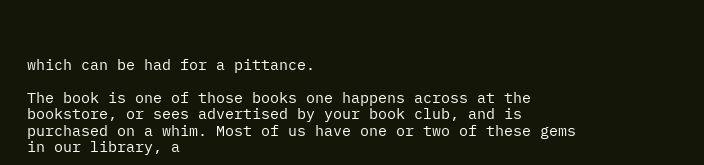which can be had for a pittance.

The book is one of those books one happens across at the bookstore, or sees advertised by your book club, and is purchased on a whim. Most of us have one or two of these gems in our library, a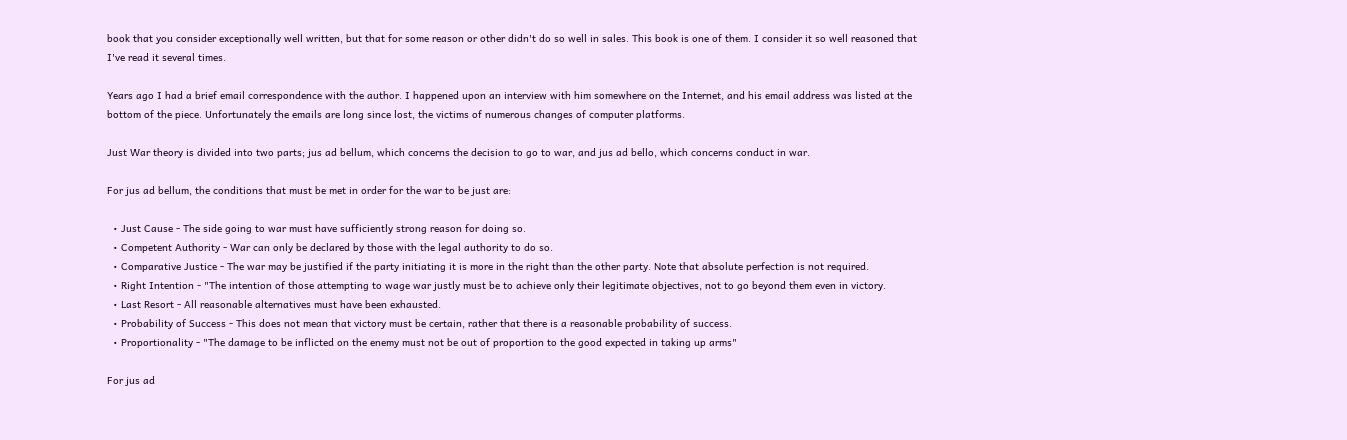book that you consider exceptionally well written, but that for some reason or other didn't do so well in sales. This book is one of them. I consider it so well reasoned that I've read it several times.

Years ago I had a brief email correspondence with the author. I happened upon an interview with him somewhere on the Internet, and his email address was listed at the bottom of the piece. Unfortunately the emails are long since lost, the victims of numerous changes of computer platforms.

Just War theory is divided into two parts; jus ad bellum, which concerns the decision to go to war, and jus ad bello, which concerns conduct in war.

For jus ad bellum, the conditions that must be met in order for the war to be just are:

  • Just Cause - The side going to war must have sufficiently strong reason for doing so.
  • Competent Authority - War can only be declared by those with the legal authority to do so.
  • Comparative Justice - The war may be justified if the party initiating it is more in the right than the other party. Note that absolute perfection is not required.
  • Right Intention - "The intention of those attempting to wage war justly must be to achieve only their legitimate objectives, not to go beyond them even in victory.
  • Last Resort - All reasonable alternatives must have been exhausted.
  • Probability of Success - This does not mean that victory must be certain, rather that there is a reasonable probability of success.
  • Proportionality - "The damage to be inflicted on the enemy must not be out of proportion to the good expected in taking up arms"

For jus ad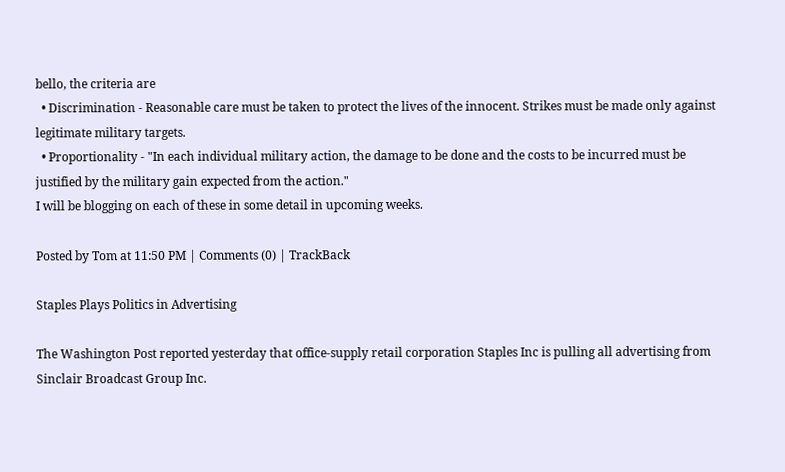bello, the criteria are
  • Discrimination - Reasonable care must be taken to protect the lives of the innocent. Strikes must be made only against legitimate military targets.
  • Proportionality - "In each individual military action, the damage to be done and the costs to be incurred must be justified by the military gain expected from the action."
I will be blogging on each of these in some detail in upcoming weeks.

Posted by Tom at 11:50 PM | Comments (0) | TrackBack

Staples Plays Politics in Advertising

The Washington Post reported yesterday that office-supply retail corporation Staples Inc is pulling all advertising from Sinclair Broadcast Group Inc.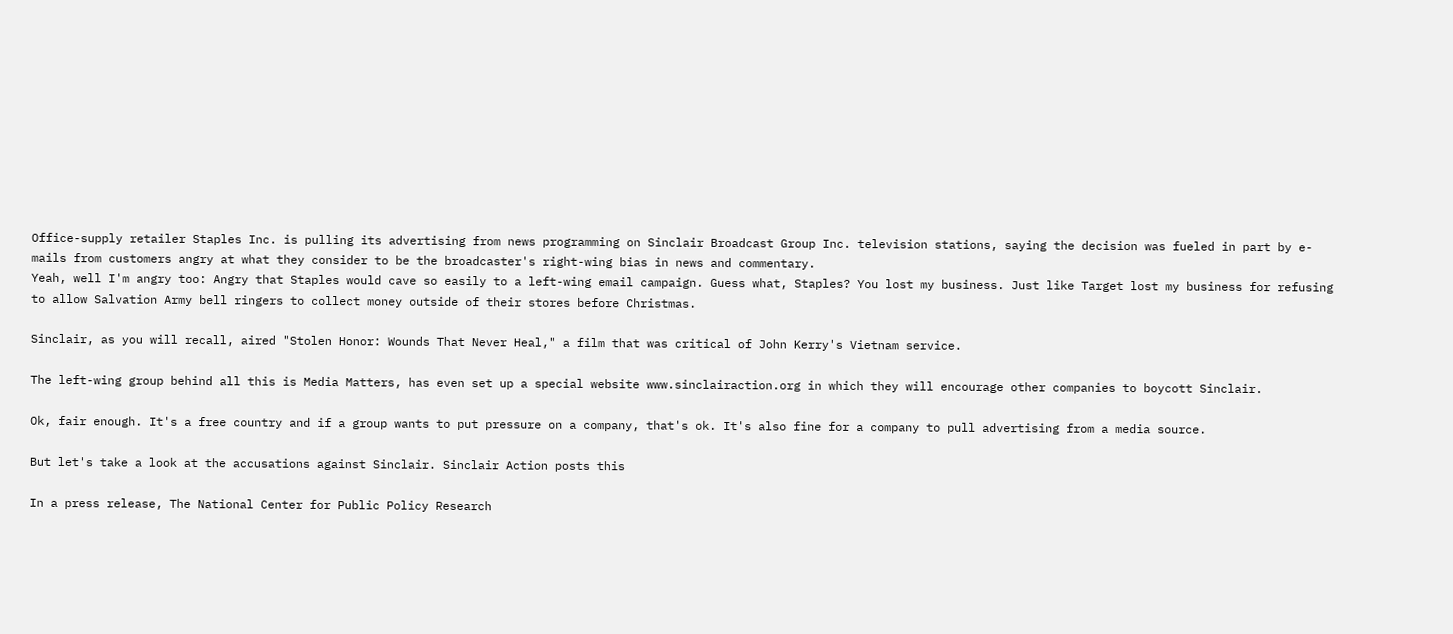Office-supply retailer Staples Inc. is pulling its advertising from news programming on Sinclair Broadcast Group Inc. television stations, saying the decision was fueled in part by e-mails from customers angry at what they consider to be the broadcaster's right-wing bias in news and commentary.
Yeah, well I'm angry too: Angry that Staples would cave so easily to a left-wing email campaign. Guess what, Staples? You lost my business. Just like Target lost my business for refusing to allow Salvation Army bell ringers to collect money outside of their stores before Christmas.

Sinclair, as you will recall, aired "Stolen Honor: Wounds That Never Heal," a film that was critical of John Kerry's Vietnam service.

The left-wing group behind all this is Media Matters, has even set up a special website www.sinclairaction.org in which they will encourage other companies to boycott Sinclair.

Ok, fair enough. It's a free country and if a group wants to put pressure on a company, that's ok. It's also fine for a company to pull advertising from a media source.

But let's take a look at the accusations against Sinclair. Sinclair Action posts this

In a press release, The National Center for Public Policy Research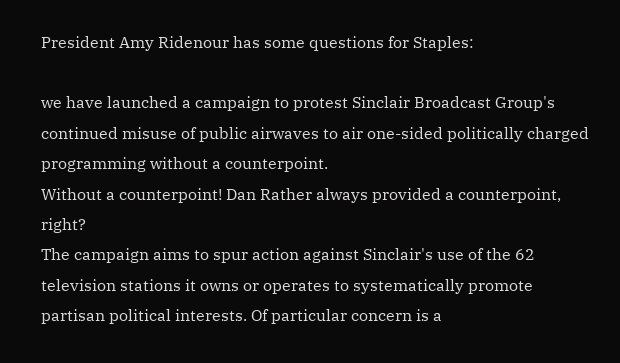President Amy Ridenour has some questions for Staples:

we have launched a campaign to protest Sinclair Broadcast Group's continued misuse of public airwaves to air one-sided politically charged programming without a counterpoint.
Without a counterpoint! Dan Rather always provided a counterpoint, right?
The campaign aims to spur action against Sinclair's use of the 62 television stations it owns or operates to systematically promote partisan political interests. Of particular concern is a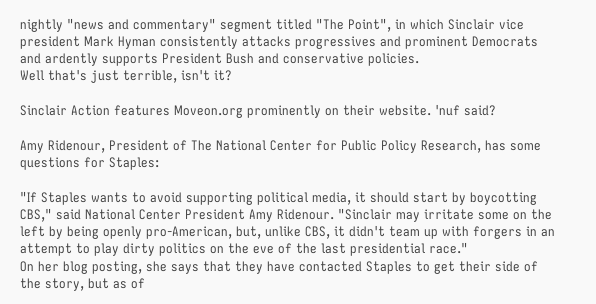nightly "news and commentary" segment titled "The Point", in which Sinclair vice president Mark Hyman consistently attacks progressives and prominent Democrats and ardently supports President Bush and conservative policies.
Well that's just terrible, isn't it?

Sinclair Action features Moveon.org prominently on their website. 'nuf said?

Amy Ridenour, President of The National Center for Public Policy Research, has some questions for Staples:

"If Staples wants to avoid supporting political media, it should start by boycotting CBS," said National Center President Amy Ridenour. "Sinclair may irritate some on the left by being openly pro-American, but, unlike CBS, it didn't team up with forgers in an attempt to play dirty politics on the eve of the last presidential race."
On her blog posting, she says that they have contacted Staples to get their side of the story, but as of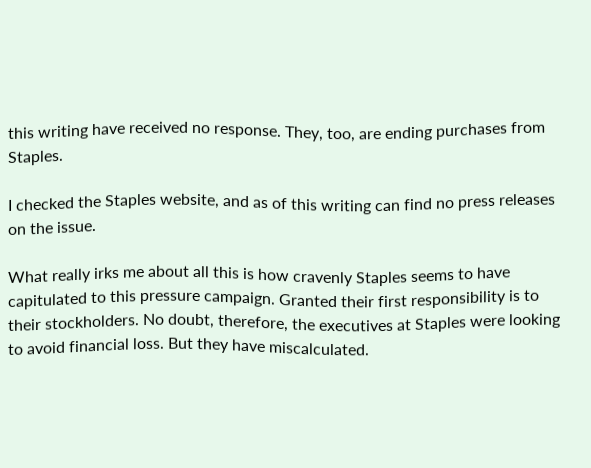this writing have received no response. They, too, are ending purchases from Staples.

I checked the Staples website, and as of this writing can find no press releases on the issue.

What really irks me about all this is how cravenly Staples seems to have capitulated to this pressure campaign. Granted their first responsibility is to their stockholders. No doubt, therefore, the executives at Staples were looking to avoid financial loss. But they have miscalculated.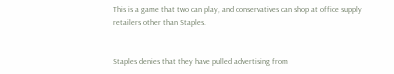This is a game that two can play, and conservatives can shop at office supply retailers other than Staples.


Staples denies that they have pulled advertising from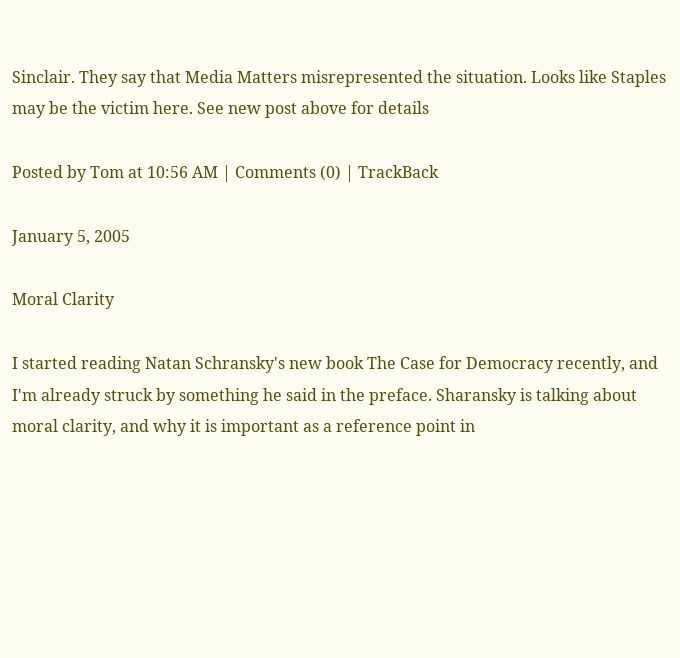Sinclair. They say that Media Matters misrepresented the situation. Looks like Staples may be the victim here. See new post above for details

Posted by Tom at 10:56 AM | Comments (0) | TrackBack

January 5, 2005

Moral Clarity

I started reading Natan Schransky's new book The Case for Democracy recently, and I'm already struck by something he said in the preface. Sharansky is talking about moral clarity, and why it is important as a reference point in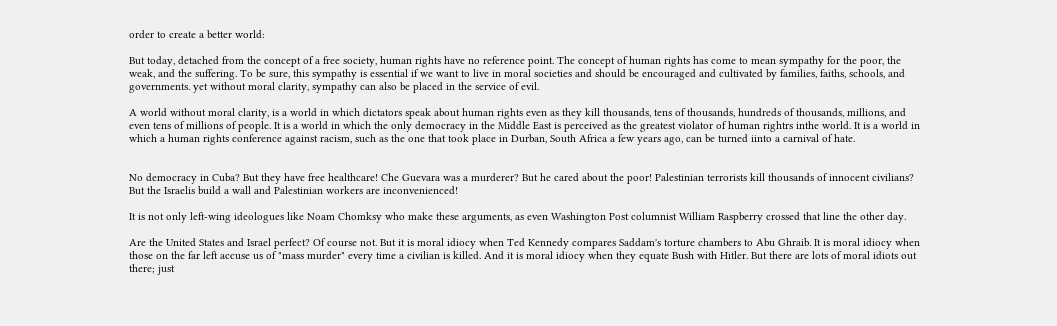order to create a better world:

But today, detached from the concept of a free society, human rights have no reference point. The concept of human rights has come to mean sympathy for the poor, the weak, and the suffering. To be sure, this sympathy is essential if we want to live in moral societies and should be encouraged and cultivated by families, faiths, schools, and governments. yet without moral clarity, sympathy can also be placed in the service of evil.

A world without moral clarity, is a world in which dictators speak about human rights even as they kill thousands, tens of thousands, hundreds of thousands, millions, and even tens of millions of people. It is a world in which the only democracy in the Middle East is perceived as the greatest violator of human rightrs inthe world. It is a world in which a human rights conference against racism, such as the one that took place in Durban, South Africa a few years ago, can be turned iinto a carnival of hate.


No democracy in Cuba? But they have free healthcare! Che Guevara was a murderer? But he cared about the poor! Palestinian terrorists kill thousands of innocent civilians? But the Israelis build a wall and Palestinian workers are inconvenienced!

It is not only left-wing ideologues like Noam Chomksy who make these arguments, as even Washington Post columnist William Raspberry crossed that line the other day.

Are the United States and Israel perfect? Of course not. But it is moral idiocy when Ted Kennedy compares Saddam's torture chambers to Abu Ghraib. It is moral idiocy when those on the far left accuse us of "mass murder" every time a civilian is killed. And it is moral idiocy when they equate Bush with Hitler. But there are lots of moral idiots out there; just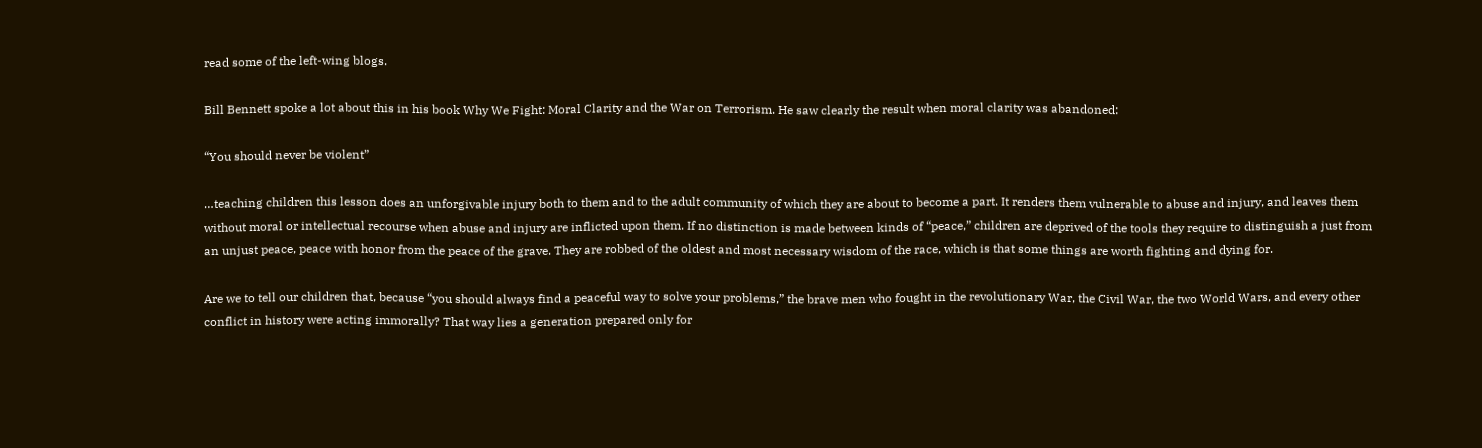read some of the left-wing blogs.

Bill Bennett spoke a lot about this in his book Why We Fight: Moral Clarity and the War on Terrorism. He saw clearly the result when moral clarity was abandoned:

“You should never be violent”

…teaching children this lesson does an unforgivable injury both to them and to the adult community of which they are about to become a part. It renders them vulnerable to abuse and injury, and leaves them without moral or intellectual recourse when abuse and injury are inflicted upon them. If no distinction is made between kinds of “peace,” children are deprived of the tools they require to distinguish a just from an unjust peace, peace with honor from the peace of the grave. They are robbed of the oldest and most necessary wisdom of the race, which is that some things are worth fighting and dying for.

Are we to tell our children that, because “you should always find a peaceful way to solve your problems,” the brave men who fought in the revolutionary War, the Civil War, the two World Wars, and every other conflict in history were acting immorally? That way lies a generation prepared only for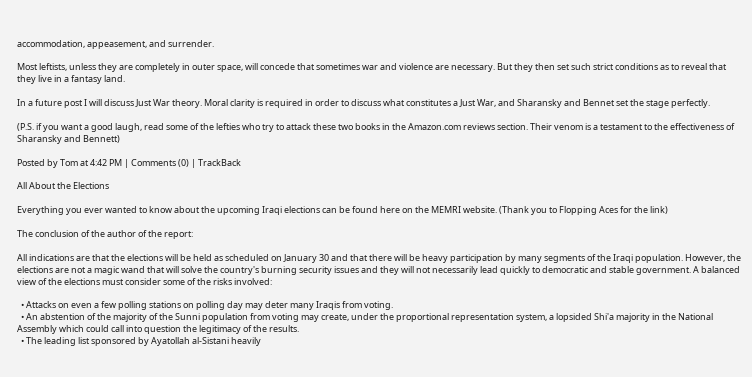accommodation, appeasement, and surrender.

Most leftists, unless they are completely in outer space, will concede that sometimes war and violence are necessary. But they then set such strict conditions as to reveal that they live in a fantasy land.

In a future post I will discuss Just War theory. Moral clarity is required in order to discuss what constitutes a Just War, and Sharansky and Bennet set the stage perfectly.

(P.S. if you want a good laugh, read some of the lefties who try to attack these two books in the Amazon.com reviews section. Their venom is a testament to the effectiveness of Sharansky and Bennett)

Posted by Tom at 4:42 PM | Comments (0) | TrackBack

All About the Elections

Everything you ever wanted to know about the upcoming Iraqi elections can be found here on the MEMRI website. (Thank you to Flopping Aces for the link)

The conclusion of the author of the report:

All indications are that the elections will be held as scheduled on January 30 and that there will be heavy participation by many segments of the Iraqi population. However, the elections are not a magic wand that will solve the country's burning security issues and they will not necessarily lead quickly to democratic and stable government. A balanced view of the elections must consider some of the risks involved:

  • Attacks on even a few polling stations on polling day may deter many Iraqis from voting.
  • An abstention of the majority of the Sunni population from voting may create, under the proportional representation system, a lopsided Shi'a majority in the National Assembly which could call into question the legitimacy of the results.
  • The leading list sponsored by Ayatollah al-Sistani heavily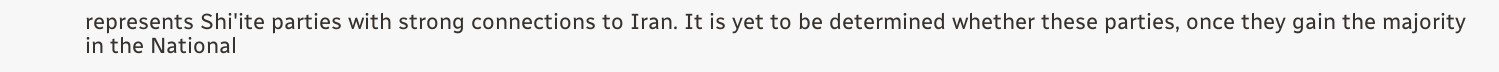represents Shi'ite parties with strong connections to Iran. It is yet to be determined whether these parties, once they gain the majority in the National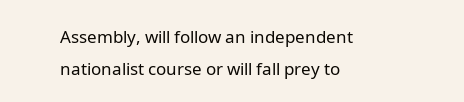Assembly, will follow an independent nationalist course or will fall prey to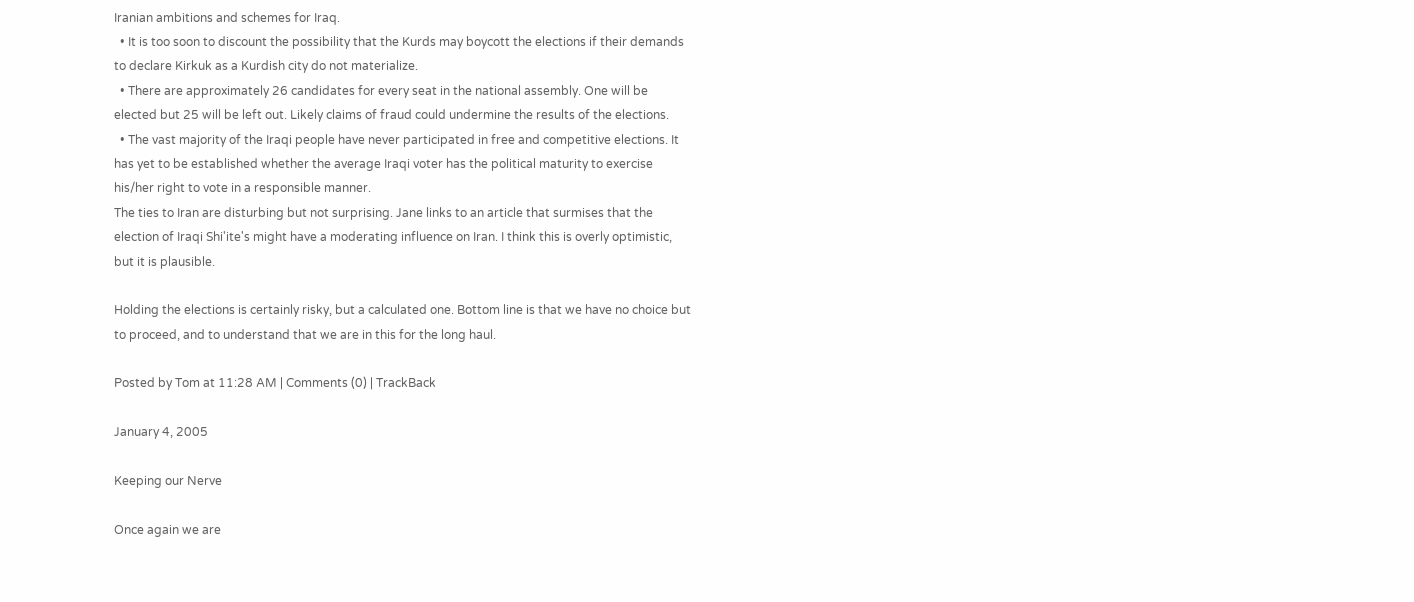Iranian ambitions and schemes for Iraq.
  • It is too soon to discount the possibility that the Kurds may boycott the elections if their demands to declare Kirkuk as a Kurdish city do not materialize.
  • There are approximately 26 candidates for every seat in the national assembly. One will be elected but 25 will be left out. Likely claims of fraud could undermine the results of the elections.
  • The vast majority of the Iraqi people have never participated in free and competitive elections. It has yet to be established whether the average Iraqi voter has the political maturity to exercise his/her right to vote in a responsible manner.
The ties to Iran are disturbing but not surprising. Jane links to an article that surmises that the election of Iraqi Shi'ite's might have a moderating influence on Iran. I think this is overly optimistic, but it is plausible.

Holding the elections is certainly risky, but a calculated one. Bottom line is that we have no choice but to proceed, and to understand that we are in this for the long haul.

Posted by Tom at 11:28 AM | Comments (0) | TrackBack

January 4, 2005

Keeping our Nerve

Once again we are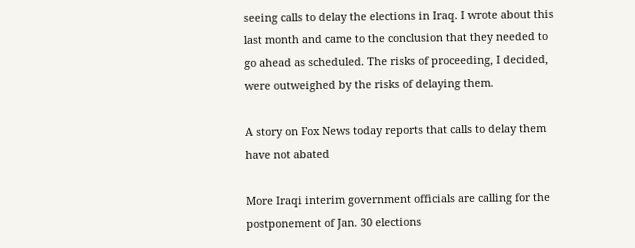seeing calls to delay the elections in Iraq. I wrote about this last month and came to the conclusion that they needed to go ahead as scheduled. The risks of proceeding, I decided, were outweighed by the risks of delaying them.

A story on Fox News today reports that calls to delay them have not abated

More Iraqi interim government officials are calling for the postponement of Jan. 30 elections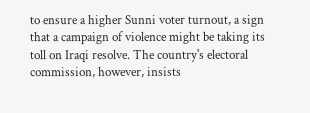to ensure a higher Sunni voter turnout, a sign that a campaign of violence might be taking its toll on Iraqi resolve. The country's electoral commission, however, insists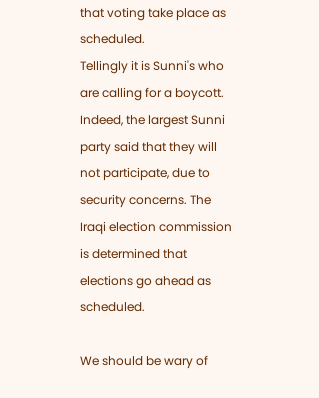that voting take place as scheduled.
Tellingly it is Sunni's who are calling for a boycott. Indeed, the largest Sunni party said that they will not participate, due to security concerns. The Iraqi election commission is determined that elections go ahead as scheduled.

We should be wary of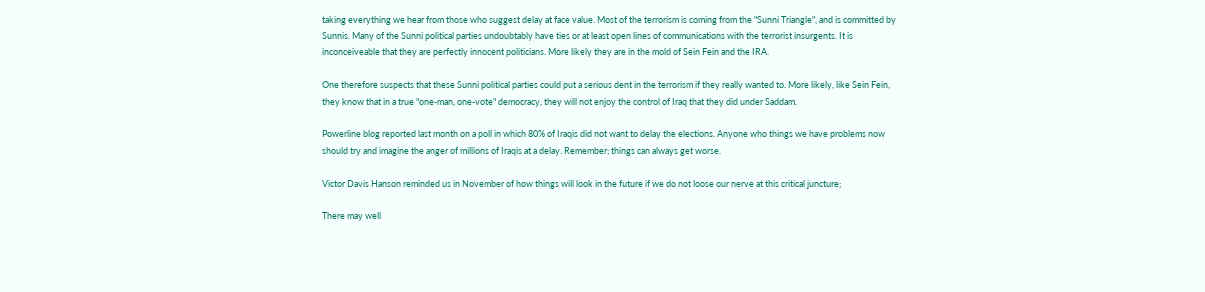taking everything we hear from those who suggest delay at face value. Most of the terrorism is coming from the "Sunni Triangle", and is committed by Sunnis. Many of the Sunni political parties undoubtably have ties or at least open lines of communications with the terrorist insurgents. It is inconceiveable that they are perfectly innocent politicians. More likely they are in the mold of Sein Fein and the IRA.

One therefore suspects that these Sunni political parties could put a serious dent in the terrorism if they really wanted to. More likely, like Sein Fein, they know that in a true "one-man, one-vote" democracy, they will not enjoy the control of Iraq that they did under Saddam.

Powerline blog reported last month on a poll in which 80% of Iraqis did not want to delay the elections. Anyone who things we have problems now should try and imagine the anger of millions of Iraqis at a delay. Remember; things can always get worse.

Victor Davis Hanson reminded us in November of how things will look in the future if we do not loose our nerve at this critical juncture;

There may well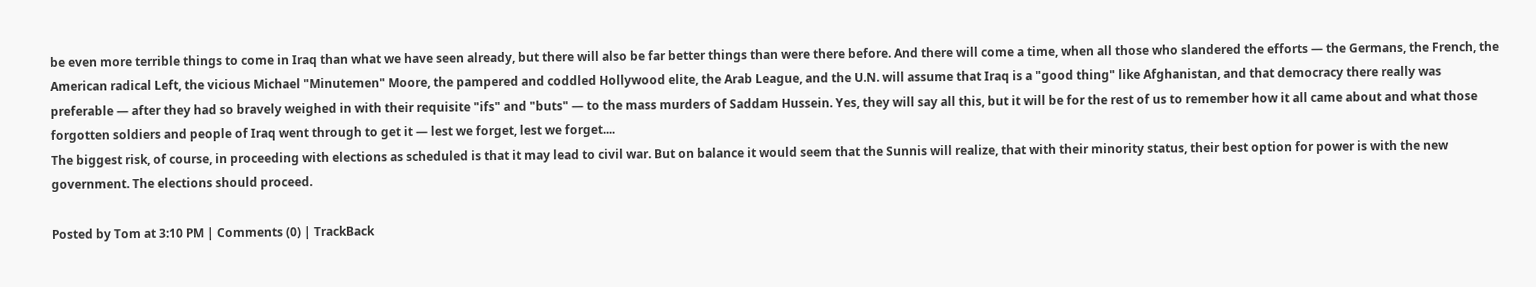be even more terrible things to come in Iraq than what we have seen already, but there will also be far better things than were there before. And there will come a time, when all those who slandered the efforts — the Germans, the French, the American radical Left, the vicious Michael "Minutemen" Moore, the pampered and coddled Hollywood elite, the Arab League, and the U.N. will assume that Iraq is a "good thing" like Afghanistan, and that democracy there really was preferable — after they had so bravely weighed in with their requisite "ifs" and "buts" — to the mass murders of Saddam Hussein. Yes, they will say all this, but it will be for the rest of us to remember how it all came about and what those forgotten soldiers and people of Iraq went through to get it — lest we forget, lest we forget....
The biggest risk, of course, in proceeding with elections as scheduled is that it may lead to civil war. But on balance it would seem that the Sunnis will realize, that with their minority status, their best option for power is with the new government. The elections should proceed.

Posted by Tom at 3:10 PM | Comments (0) | TrackBack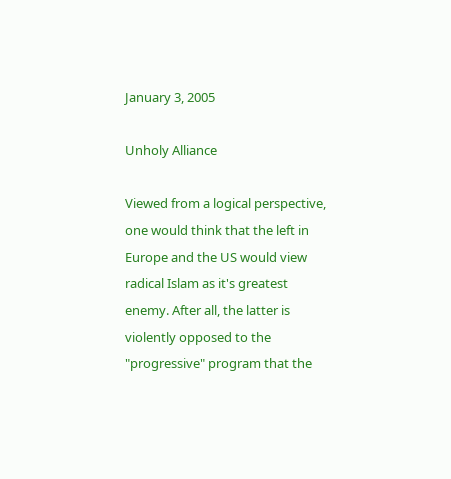January 3, 2005

Unholy Alliance

Viewed from a logical perspective, one would think that the left in Europe and the US would view radical Islam as it's greatest enemy. After all, the latter is violently opposed to the "progressive" program that the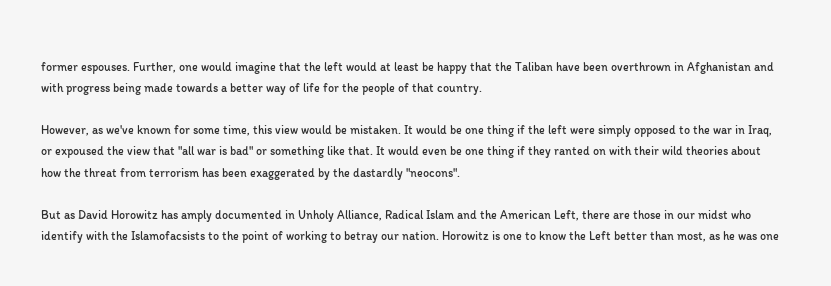former espouses. Further, one would imagine that the left would at least be happy that the Taliban have been overthrown in Afghanistan and with progress being made towards a better way of life for the people of that country.

However, as we've known for some time, this view would be mistaken. It would be one thing if the left were simply opposed to the war in Iraq, or expoused the view that "all war is bad" or something like that. It would even be one thing if they ranted on with their wild theories about how the threat from terrorism has been exaggerated by the dastardly "neocons".

But as David Horowitz has amply documented in Unholy Alliance, Radical Islam and the American Left, there are those in our midst who identify with the Islamofacsists to the point of working to betray our nation. Horowitz is one to know the Left better than most, as he was one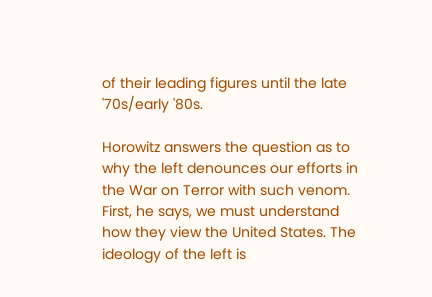of their leading figures until the late '70s/early '80s.

Horowitz answers the question as to why the left denounces our efforts in the War on Terror with such venom. First, he says, we must understand how they view the United States. The ideology of the left is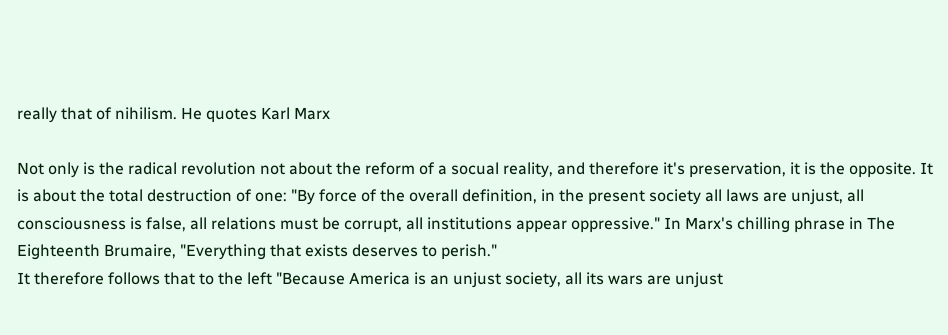really that of nihilism. He quotes Karl Marx

Not only is the radical revolution not about the reform of a socual reality, and therefore it's preservation, it is the opposite. It is about the total destruction of one: "By force of the overall definition, in the present society all laws are unjust, all consciousness is false, all relations must be corrupt, all institutions appear oppressive." In Marx's chilling phrase in The Eighteenth Brumaire, "Everything that exists deserves to perish."
It therefore follows that to the left "Because America is an unjust society, all its wars are unjust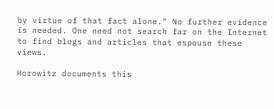by virtue of that fact alone." No further evidence is needed. One need not search far on the Internet to find blogs and articles that espouse these views.

Horowitz documents this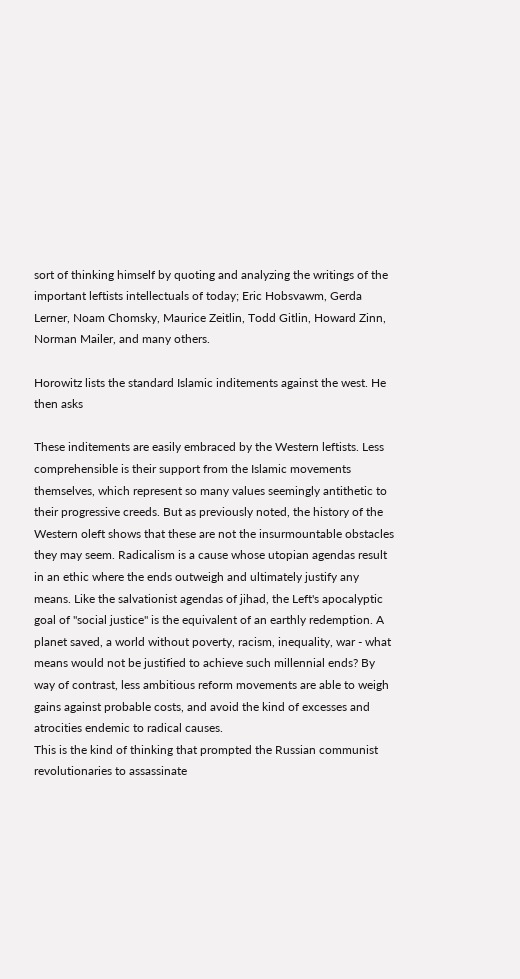sort of thinking himself by quoting and analyzing the writings of the important leftists intellectuals of today; Eric Hobsvawm, Gerda Lerner, Noam Chomsky, Maurice Zeitlin, Todd Gitlin, Howard Zinn, Norman Mailer, and many others.

Horowitz lists the standard Islamic inditements against the west. He then asks

These inditements are easily embraced by the Western leftists. Less comprehensible is their support from the Islamic movements themselves, which represent so many values seemingly antithetic to their progressive creeds. But as previously noted, the history of the Western oleft shows that these are not the insurmountable obstacles they may seem. Radicalism is a cause whose utopian agendas result in an ethic where the ends outweigh and ultimately justify any means. Like the salvationist agendas of jihad, the Left's apocalyptic goal of "social justice" is the equivalent of an earthly redemption. A planet saved, a world without poverty, racism, inequality, war - what means would not be justified to achieve such millennial ends? By way of contrast, less ambitious reform movements are able to weigh gains against probable costs, and avoid the kind of excesses and atrocities endemic to radical causes.
This is the kind of thinking that prompted the Russian communist revolutionaries to assassinate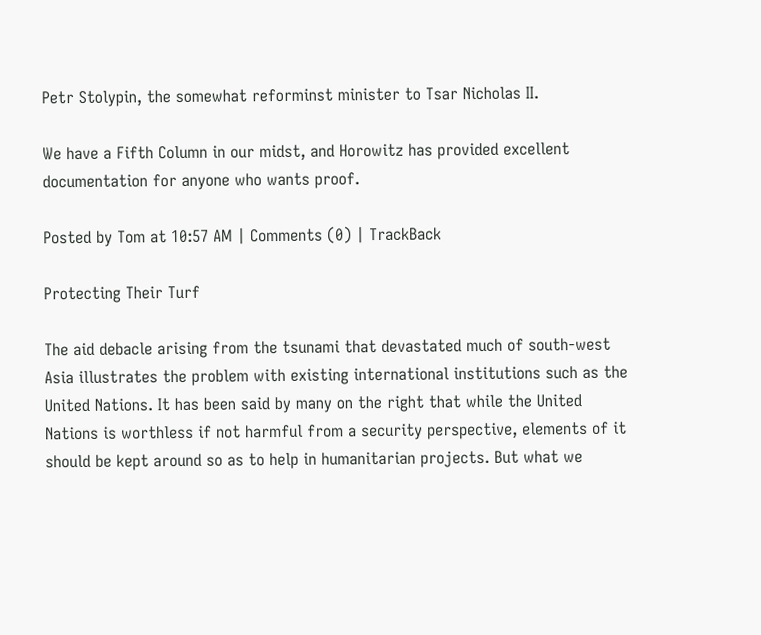Petr Stolypin, the somewhat reforminst minister to Tsar Nicholas II.

We have a Fifth Column in our midst, and Horowitz has provided excellent documentation for anyone who wants proof.

Posted by Tom at 10:57 AM | Comments (0) | TrackBack

Protecting Their Turf

The aid debacle arising from the tsunami that devastated much of south-west Asia illustrates the problem with existing international institutions such as the United Nations. It has been said by many on the right that while the United Nations is worthless if not harmful from a security perspective, elements of it should be kept around so as to help in humanitarian projects. But what we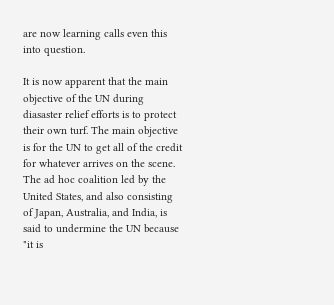are now learning calls even this into question.

It is now apparent that the main objective of the UN during diasaster relief efforts is to protect their own turf. The main objective is for the UN to get all of the credit for whatever arrives on the scene. The ad hoc coalition led by the United States, and also consisting of Japan, Australia, and India, is said to undermine the UN because "it is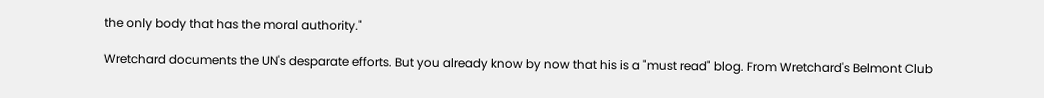the only body that has the moral authority."

Wretchard documents the UN's desparate efforts. But you already know by now that his is a "must read" blog. From Wretchard's Belmont Club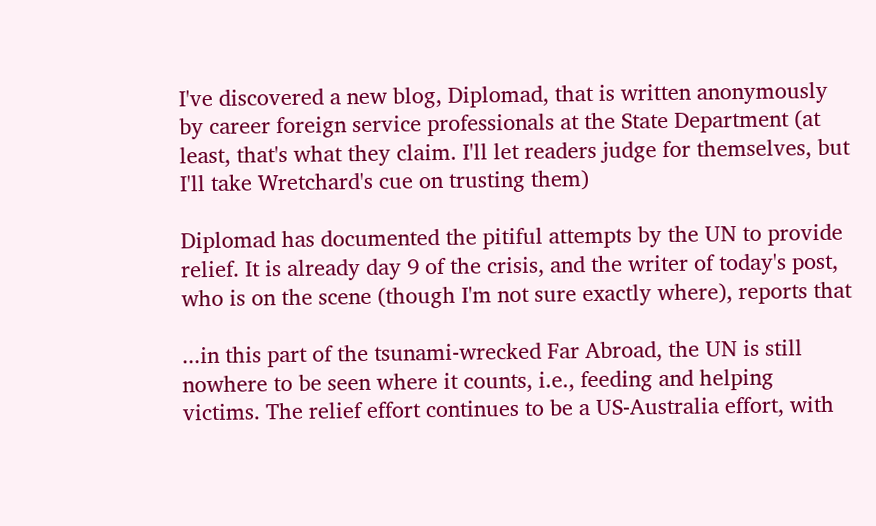I've discovered a new blog, Diplomad, that is written anonymously by career foreign service professionals at the State Department (at least, that's what they claim. I'll let readers judge for themselves, but I'll take Wretchard's cue on trusting them)

Diplomad has documented the pitiful attempts by the UN to provide relief. It is already day 9 of the crisis, and the writer of today's post, who is on the scene (though I'm not sure exactly where), reports that

...in this part of the tsunami-wrecked Far Abroad, the UN is still nowhere to be seen where it counts, i.e., feeding and helping victims. The relief effort continues to be a US-Australia effort, with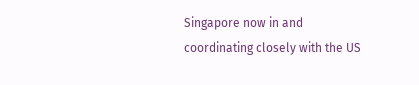Singapore now in and coordinating closely with the US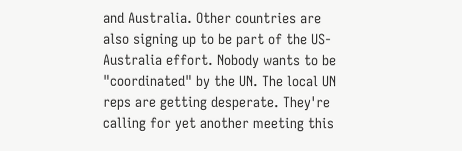and Australia. Other countries are also signing up to be part of the US-Australia effort. Nobody wants to be "coordinated" by the UN. The local UN reps are getting desperate. They're calling for yet another meeting this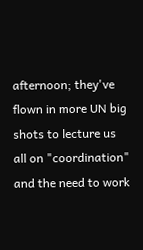afternoon; they've flown in more UN big shots to lecture us all on "coordination" and the need to work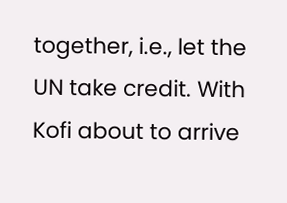together, i.e., let the UN take credit. With Kofi about to arrive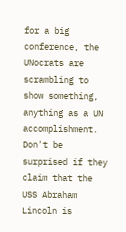for a big conference, the UNocrats are scrambling to show something, anything as a UN accomplishment. Don't be surprised if they claim that the USS Abraham Lincoln is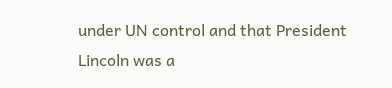under UN control and that President Lincoln was a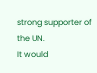strong supporter of the UN.
It would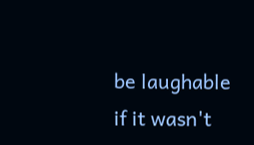be laughable if it wasn't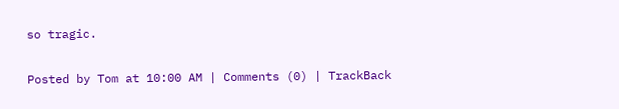so tragic.

Posted by Tom at 10:00 AM | Comments (0) | TrackBack